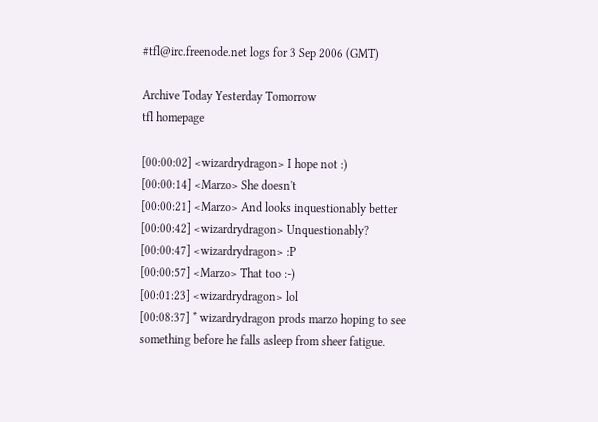#tfl@irc.freenode.net logs for 3 Sep 2006 (GMT)

Archive Today Yesterday Tomorrow
tfl homepage

[00:00:02] <wizardrydragon> I hope not :)
[00:00:14] <Marzo> She doesn't
[00:00:21] <Marzo> And looks inquestionably better
[00:00:42] <wizardrydragon> Unquestionably?
[00:00:47] <wizardrydragon> :P
[00:00:57] <Marzo> That too :-)
[00:01:23] <wizardrydragon> lol
[00:08:37] * wizardrydragon prods marzo hoping to see something before he falls asleep from sheer fatigue.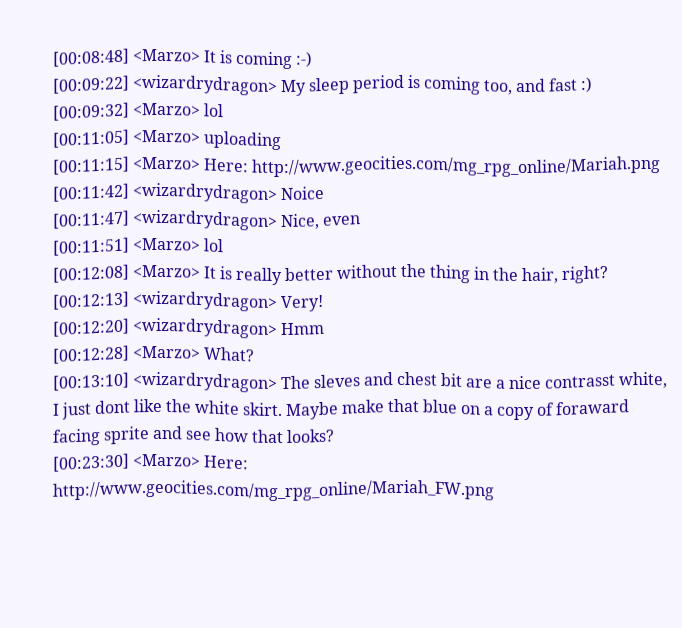[00:08:48] <Marzo> It is coming :-)
[00:09:22] <wizardrydragon> My sleep period is coming too, and fast :)
[00:09:32] <Marzo> lol
[00:11:05] <Marzo> uploading
[00:11:15] <Marzo> Here: http://www.geocities.com/mg_rpg_online/Mariah.png
[00:11:42] <wizardrydragon> Noice
[00:11:47] <wizardrydragon> Nice, even
[00:11:51] <Marzo> lol
[00:12:08] <Marzo> It is really better without the thing in the hair, right?
[00:12:13] <wizardrydragon> Very!
[00:12:20] <wizardrydragon> Hmm
[00:12:28] <Marzo> What?
[00:13:10] <wizardrydragon> The sleves and chest bit are a nice contrasst white, I just dont like the white skirt. Maybe make that blue on a copy of foraward facing sprite and see how that looks?
[00:23:30] <Marzo> Here: http://www.geocities.com/mg_rpg_online/Mariah_FW.png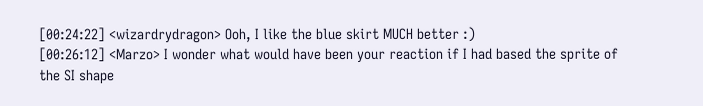[00:24:22] <wizardrydragon> Ooh, I like the blue skirt MUCH better :)
[00:26:12] <Marzo> I wonder what would have been your reaction if I had based the sprite of the SI shape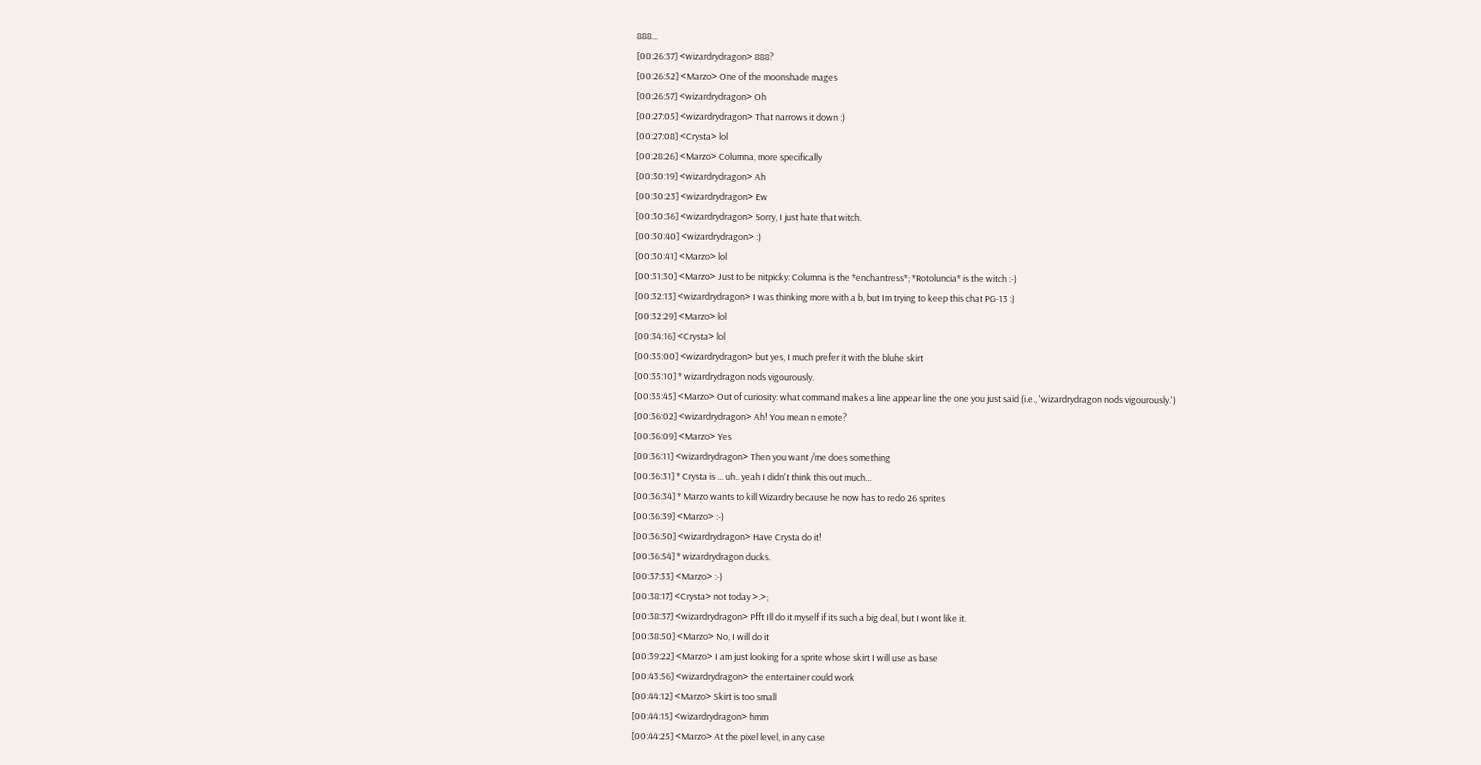888...
[00:26:37] <wizardrydragon> 888?
[00:26:52] <Marzo> One of the moonshade mages
[00:26:57] <wizardrydragon> Oh
[00:27:05] <wizardrydragon> That narrows it down :)
[00:27:08] <Crysta> lol
[00:28:26] <Marzo> Columna, more specifically
[00:30:19] <wizardrydragon> Ah
[00:30:23] <wizardrydragon> Ew
[00:30:36] <wizardrydragon> Sorry, I just hate that witch.
[00:30:40] <wizardrydragon> :)
[00:30:41] <Marzo> lol
[00:31:30] <Marzo> Just to be nitpicky: Columna is the *enchantress*; *Rotoluncia* is the witch :-)
[00:32:13] <wizardrydragon> I was thinking more with a b, but Im trying to keep this chat PG-13 :)
[00:32:29] <Marzo> lol
[00:34:16] <Crysta> lol
[00:35:00] <wizardrydragon> but yes, I much prefer it with the bluhe skirt
[00:35:10] * wizardrydragon nods vigourously.
[00:35:45] <Marzo> Out of curiosity: what command makes a line appear line the one you just said (i.e., 'wizardrydragon nods vigourously.')
[00:36:02] <wizardrydragon> Ah! You mean n emote?
[00:36:09] <Marzo> Yes
[00:36:11] <wizardrydragon> Then you want /me does something
[00:36:31] * Crysta is ... uh.. yeah I didn't think this out much...
[00:36:34] * Marzo wants to kill Wizardry because he now has to redo 26 sprites
[00:36:39] <Marzo> :-)
[00:36:50] <wizardrydragon> Have Crysta do it!
[00:36:54] * wizardrydragon ducks.
[00:37:33] <Marzo> :-)
[00:38:17] <Crysta> not today >.>;
[00:38:37] <wizardrydragon> Pfft Ill do it myself if its such a big deal, but I wont like it.
[00:38:50] <Marzo> No, I will do it
[00:39:22] <Marzo> I am just looking for a sprite whose skirt I will use as base
[00:43:56] <wizardrydragon> the entertainer could work
[00:44:12] <Marzo> Skirt is too small
[00:44:15] <wizardrydragon> hmm
[00:44:25] <Marzo> At the pixel level, in any case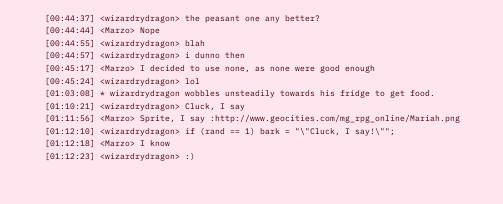[00:44:37] <wizardrydragon> the peasant one any better?
[00:44:44] <Marzo> Nope
[00:44:55] <wizardrydragon> blah
[00:44:57] <wizardrydragon> i dunno then
[00:45:17] <Marzo> I decided to use none, as none were good enough
[00:45:24] <wizardrydragon> lol
[01:03:08] * wizardrydragon wobbles unsteadily towards his fridge to get food.
[01:10:21] <wizardrydragon> Cluck, I say
[01:11:56] <Marzo> Sprite, I say :http://www.geocities.com/mg_rpg_online/Mariah.png
[01:12:10] <wizardrydragon> if (rand == 1) bark = "\"Cluck, I say!\"";
[01:12:18] <Marzo> I know
[01:12:23] <wizardrydragon> :)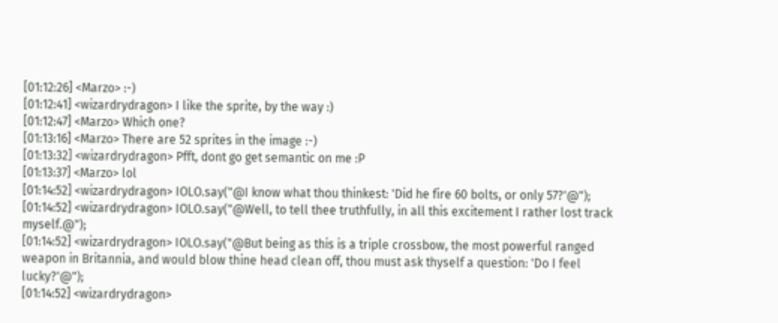[01:12:26] <Marzo> :-)
[01:12:41] <wizardrydragon> I like the sprite, by the way :)
[01:12:47] <Marzo> Which one?
[01:13:16] <Marzo> There are 52 sprites in the image :-)
[01:13:32] <wizardrydragon> Pfft, dont go get semantic on me :P
[01:13:37] <Marzo> lol
[01:14:52] <wizardrydragon> IOLO.say("@I know what thou thinkest: 'Did he fire 60 bolts, or only 57?'@");
[01:14:52] <wizardrydragon> IOLO.say("@Well, to tell thee truthfully, in all this excitement I rather lost track myself.@");
[01:14:52] <wizardrydragon> IOLO.say("@But being as this is a triple crossbow, the most powerful ranged weapon in Britannia, and would blow thine head clean off, thou must ask thyself a question: 'Do I feel lucky?'@");
[01:14:52] <wizardrydragon>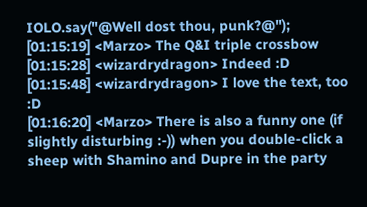IOLO.say("@Well dost thou, punk?@");
[01:15:19] <Marzo> The Q&I triple crossbow
[01:15:28] <wizardrydragon> Indeed :D
[01:15:48] <wizardrydragon> I love the text, too :D
[01:16:20] <Marzo> There is also a funny one (if slightly disturbing :-)) when you double-click a sheep with Shamino and Dupre in the party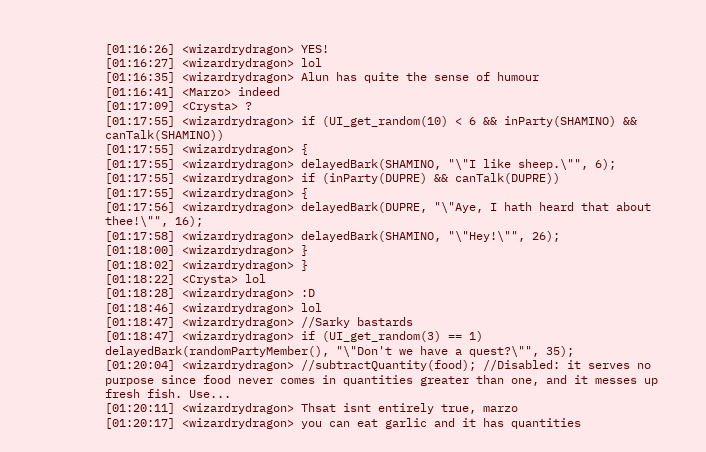[01:16:26] <wizardrydragon> YES!
[01:16:27] <wizardrydragon> lol
[01:16:35] <wizardrydragon> Alun has quite the sense of humour
[01:16:41] <Marzo> indeed
[01:17:09] <Crysta> ?
[01:17:55] <wizardrydragon> if (UI_get_random(10) < 6 && inParty(SHAMINO) && canTalk(SHAMINO))
[01:17:55] <wizardrydragon> {
[01:17:55] <wizardrydragon> delayedBark(SHAMINO, "\"I like sheep.\"", 6);
[01:17:55] <wizardrydragon> if (inParty(DUPRE) && canTalk(DUPRE))
[01:17:55] <wizardrydragon> {
[01:17:56] <wizardrydragon> delayedBark(DUPRE, "\"Aye, I hath heard that about thee!\"", 16);
[01:17:58] <wizardrydragon> delayedBark(SHAMINO, "\"Hey!\"", 26);
[01:18:00] <wizardrydragon> }
[01:18:02] <wizardrydragon> }
[01:18:22] <Crysta> lol
[01:18:28] <wizardrydragon> :D
[01:18:46] <wizardrydragon> lol
[01:18:47] <wizardrydragon> //Sarky bastards
[01:18:47] <wizardrydragon> if (UI_get_random(3) == 1) delayedBark(randomPartyMember(), "\"Don't we have a quest?\"", 35);
[01:20:04] <wizardrydragon> //subtractQuantity(food); //Disabled: it serves no purpose since food never comes in quantities greater than one, and it messes up fresh fish. Use...
[01:20:11] <wizardrydragon> Thsat isnt entirely true, marzo
[01:20:17] <wizardrydragon> you can eat garlic and it has quantities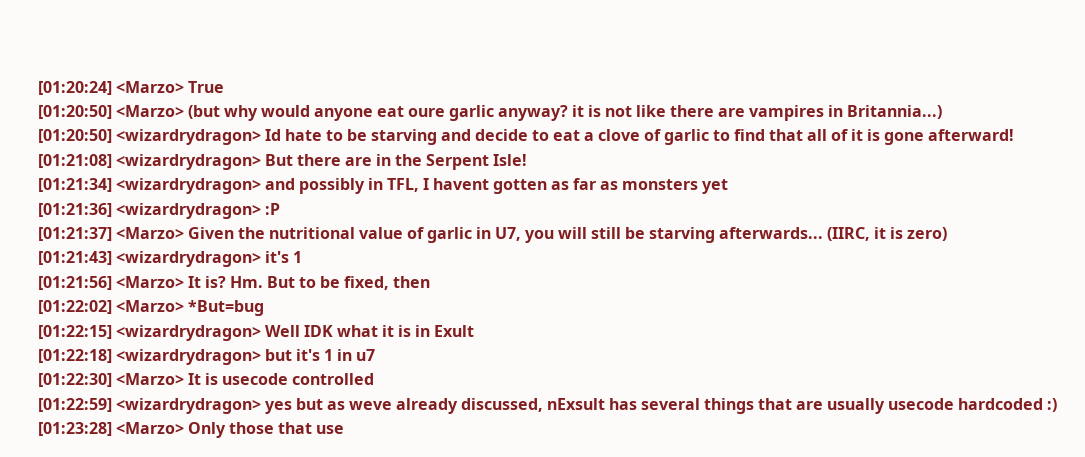[01:20:24] <Marzo> True
[01:20:50] <Marzo> (but why would anyone eat oure garlic anyway? it is not like there are vampires in Britannia...)
[01:20:50] <wizardrydragon> Id hate to be starving and decide to eat a clove of garlic to find that all of it is gone afterward!
[01:21:08] <wizardrydragon> But there are in the Serpent Isle!
[01:21:34] <wizardrydragon> and possibly in TFL, I havent gotten as far as monsters yet
[01:21:36] <wizardrydragon> :P
[01:21:37] <Marzo> Given the nutritional value of garlic in U7, you will still be starving afterwards... (IIRC, it is zero)
[01:21:43] <wizardrydragon> it's 1
[01:21:56] <Marzo> It is? Hm. But to be fixed, then
[01:22:02] <Marzo> *But=bug
[01:22:15] <wizardrydragon> Well IDK what it is in Exult
[01:22:18] <wizardrydragon> but it's 1 in u7
[01:22:30] <Marzo> It is usecode controlled
[01:22:59] <wizardrydragon> yes but as weve already discussed, nExsult has several things that are usually usecode hardcoded :)
[01:23:28] <Marzo> Only those that use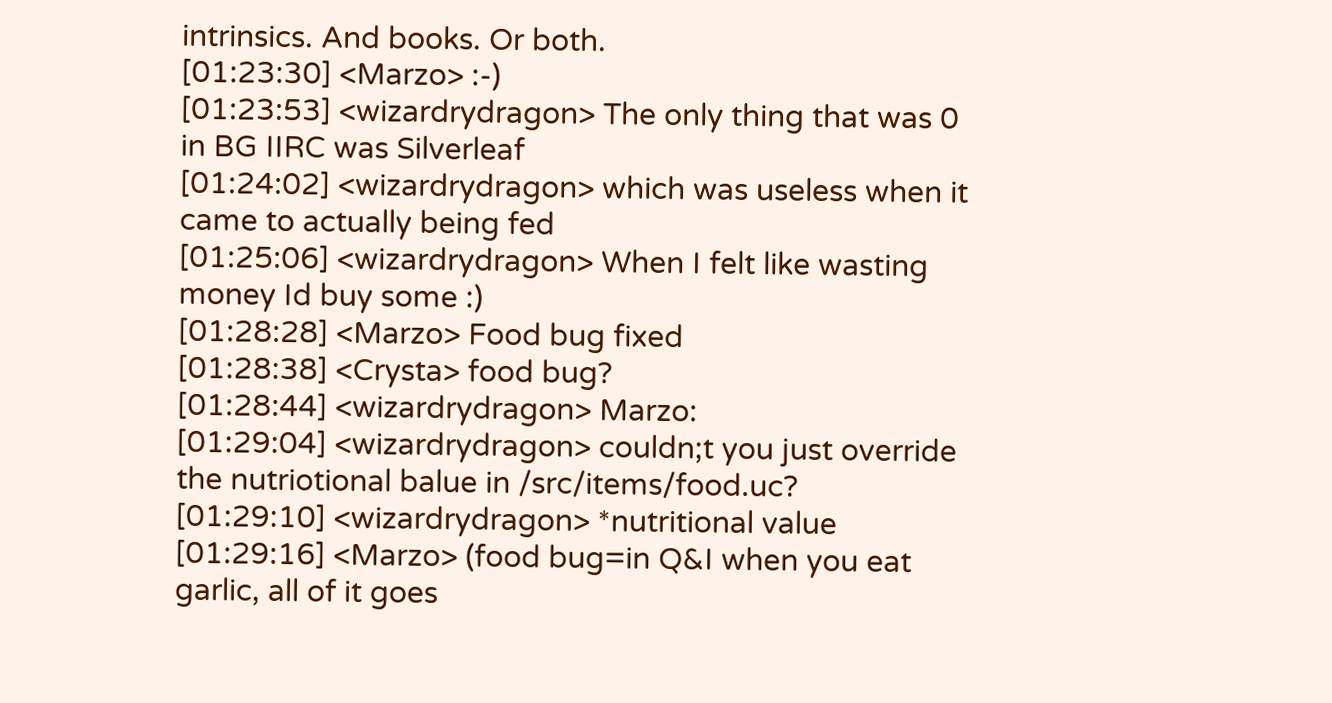intrinsics. And books. Or both.
[01:23:30] <Marzo> :-)
[01:23:53] <wizardrydragon> The only thing that was 0 in BG IIRC was Silverleaf
[01:24:02] <wizardrydragon> which was useless when it came to actually being fed
[01:25:06] <wizardrydragon> When I felt like wasting money Id buy some :)
[01:28:28] <Marzo> Food bug fixed
[01:28:38] <Crysta> food bug?
[01:28:44] <wizardrydragon> Marzo:
[01:29:04] <wizardrydragon> couldn;t you just override the nutriotional balue in /src/items/food.uc?
[01:29:10] <wizardrydragon> *nutritional value
[01:29:16] <Marzo> (food bug=in Q&I when you eat garlic, all of it goes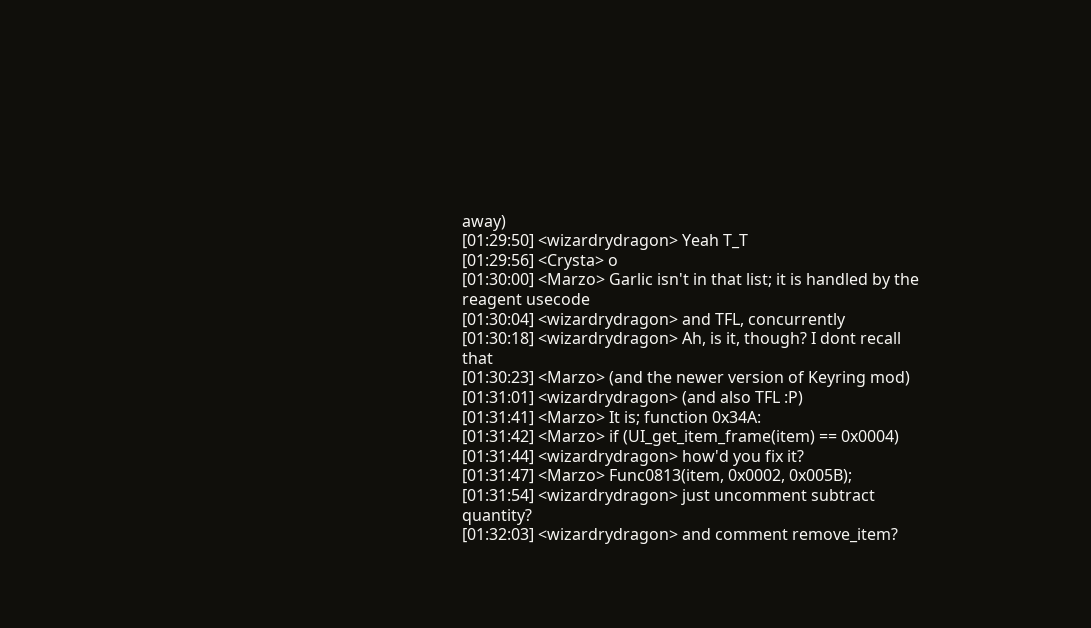away)
[01:29:50] <wizardrydragon> Yeah T_T
[01:29:56] <Crysta> o
[01:30:00] <Marzo> Garlic isn't in that list; it is handled by the reagent usecode
[01:30:04] <wizardrydragon> and TFL, concurrently
[01:30:18] <wizardrydragon> Ah, is it, though? I dont recall that
[01:30:23] <Marzo> (and the newer version of Keyring mod)
[01:31:01] <wizardrydragon> (and also TFL :P)
[01:31:41] <Marzo> It is; function 0x34A:
[01:31:42] <Marzo> if (UI_get_item_frame(item) == 0x0004)
[01:31:44] <wizardrydragon> how'd you fix it?
[01:31:47] <Marzo> Func0813(item, 0x0002, 0x005B);
[01:31:54] <wizardrydragon> just uncomment subtract quantity?
[01:32:03] <wizardrydragon> and comment remove_item?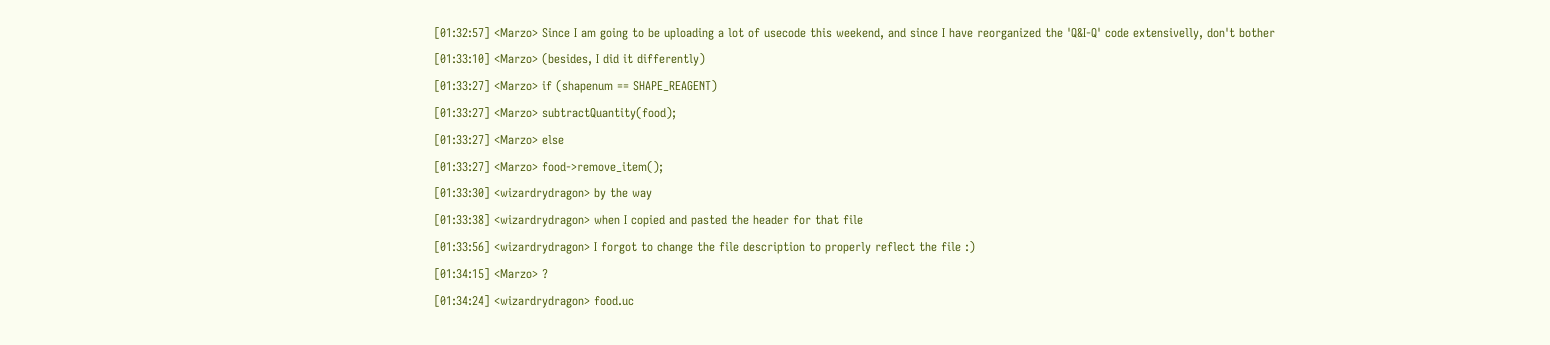[01:32:57] <Marzo> Since I am going to be uploading a lot of usecode this weekend, and since I have reorganized the 'Q&I-Q' code extensivelly, don't bother
[01:33:10] <Marzo> (besides, I did it differently)
[01:33:27] <Marzo> if (shapenum == SHAPE_REAGENT)
[01:33:27] <Marzo> subtractQuantity(food);
[01:33:27] <Marzo> else
[01:33:27] <Marzo> food->remove_item();
[01:33:30] <wizardrydragon> by the way
[01:33:38] <wizardrydragon> when I copied and pasted the header for that file
[01:33:56] <wizardrydragon> I forgot to change the file description to properly reflect the file :)
[01:34:15] <Marzo> ?
[01:34:24] <wizardrydragon> food.uc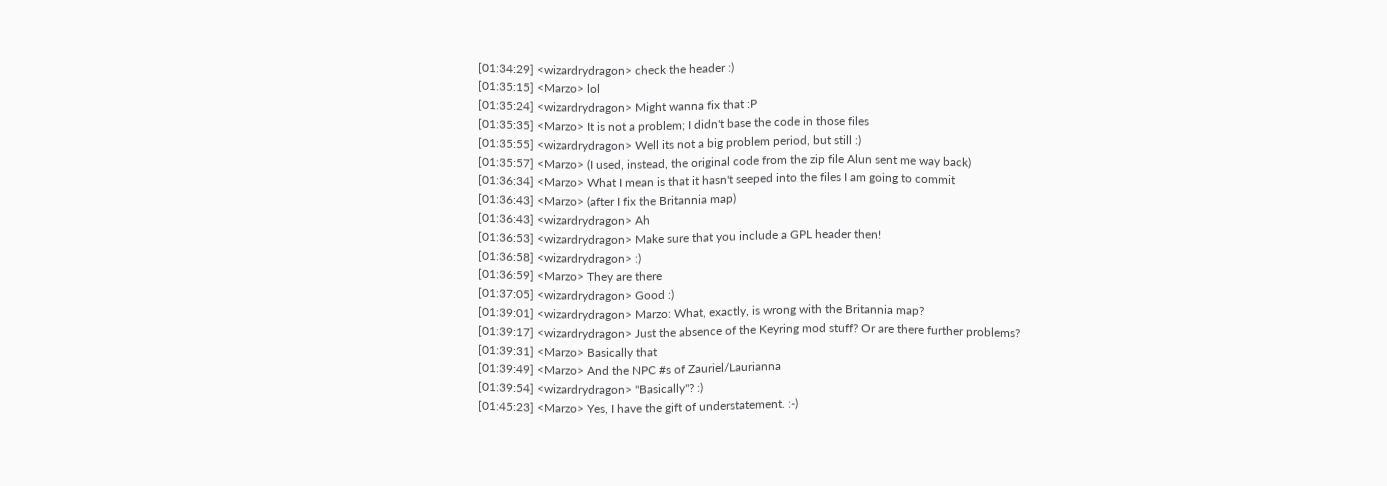[01:34:29] <wizardrydragon> check the header :)
[01:35:15] <Marzo> lol
[01:35:24] <wizardrydragon> Might wanna fix that :P
[01:35:35] <Marzo> It is not a problem; I didn't base the code in those files
[01:35:55] <wizardrydragon> Well its not a big problem period, but still :)
[01:35:57] <Marzo> (I used, instead, the original code from the zip file Alun sent me way back)
[01:36:34] <Marzo> What I mean is that it hasn't seeped into the files I am going to commit
[01:36:43] <Marzo> (after I fix the Britannia map)
[01:36:43] <wizardrydragon> Ah
[01:36:53] <wizardrydragon> Make sure that you include a GPL header then!
[01:36:58] <wizardrydragon> :)
[01:36:59] <Marzo> They are there
[01:37:05] <wizardrydragon> Good :)
[01:39:01] <wizardrydragon> Marzo: What, exactly, is wrong with the Britannia map?
[01:39:17] <wizardrydragon> Just the absence of the Keyring mod stuff? Or are there further problems?
[01:39:31] <Marzo> Basically that
[01:39:49] <Marzo> And the NPC #s of Zauriel/Laurianna
[01:39:54] <wizardrydragon> "Basically"? :)
[01:45:23] <Marzo> Yes, I have the gift of understatement. :-)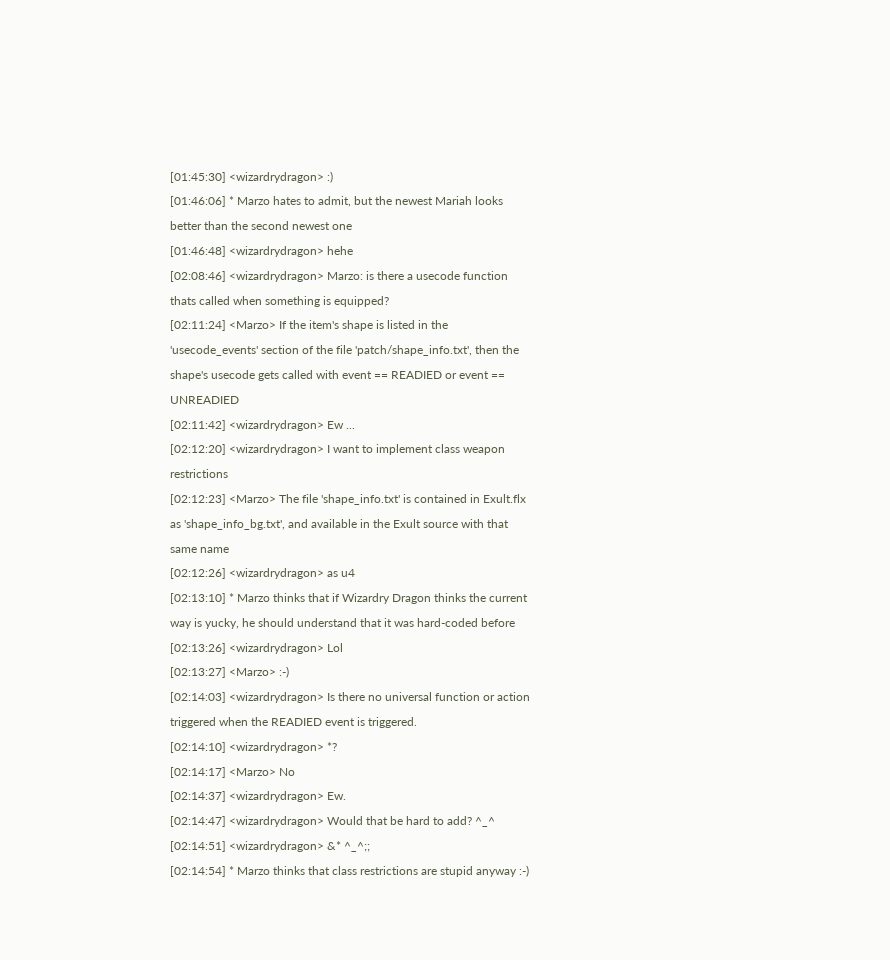[01:45:30] <wizardrydragon> :)
[01:46:06] * Marzo hates to admit, but the newest Mariah looks better than the second newest one
[01:46:48] <wizardrydragon> hehe
[02:08:46] <wizardrydragon> Marzo: is there a usecode function thats called when something is equipped?
[02:11:24] <Marzo> If the item's shape is listed in the 'usecode_events' section of the file 'patch/shape_info.txt', then the shape's usecode gets called with event == READIED or event == UNREADIED
[02:11:42] <wizardrydragon> Ew ...
[02:12:20] <wizardrydragon> I want to implement class weapon restrictions
[02:12:23] <Marzo> The file 'shape_info.txt' is contained in Exult.flx as 'shape_info_bg.txt', and available in the Exult source with that same name
[02:12:26] <wizardrydragon> as u4
[02:13:10] * Marzo thinks that if Wizardry Dragon thinks the current way is yucky, he should understand that it was hard-coded before
[02:13:26] <wizardrydragon> Lol
[02:13:27] <Marzo> :-)
[02:14:03] <wizardrydragon> Is there no universal function or action triggered when the READIED event is triggered.
[02:14:10] <wizardrydragon> *?
[02:14:17] <Marzo> No
[02:14:37] <wizardrydragon> Ew.
[02:14:47] <wizardrydragon> Would that be hard to add? ^_^
[02:14:51] <wizardrydragon> &* ^_^;;
[02:14:54] * Marzo thinks that class restrictions are stupid anyway :-)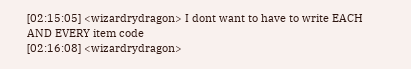[02:15:05] <wizardrydragon> I dont want to have to write EACH AND EVERY item code
[02:16:08] <wizardrydragon>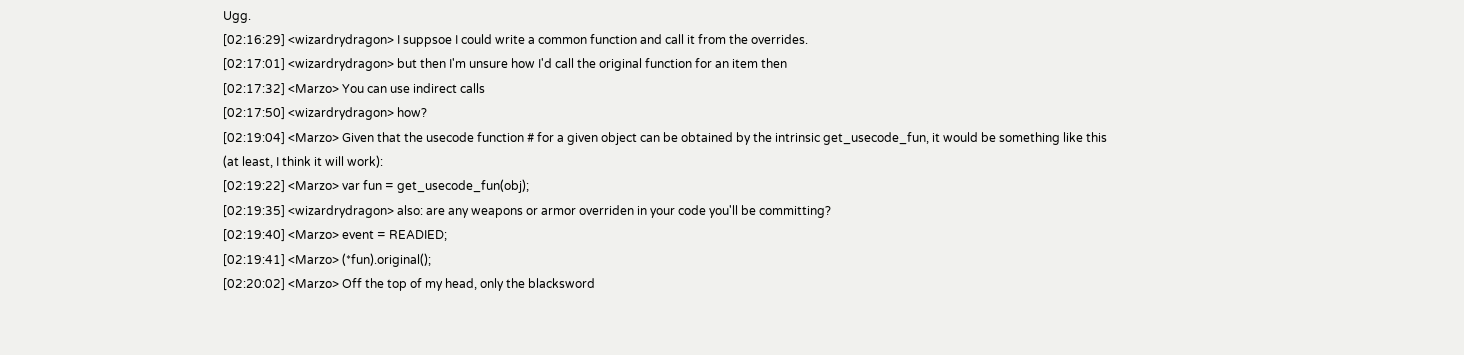Ugg.
[02:16:29] <wizardrydragon> I suppsoe I could write a common function and call it from the overrides.
[02:17:01] <wizardrydragon> but then I'm unsure how I'd call the original function for an item then
[02:17:32] <Marzo> You can use indirect calls
[02:17:50] <wizardrydragon> how?
[02:19:04] <Marzo> Given that the usecode function # for a given object can be obtained by the intrinsic get_usecode_fun, it would be something like this (at least, I think it will work):
[02:19:22] <Marzo> var fun = get_usecode_fun(obj);
[02:19:35] <wizardrydragon> also: are any weapons or armor overriden in your code you'll be committing?
[02:19:40] <Marzo> event = READIED;
[02:19:41] <Marzo> (*fun).original();
[02:20:02] <Marzo> Off the top of my head, only the blacksword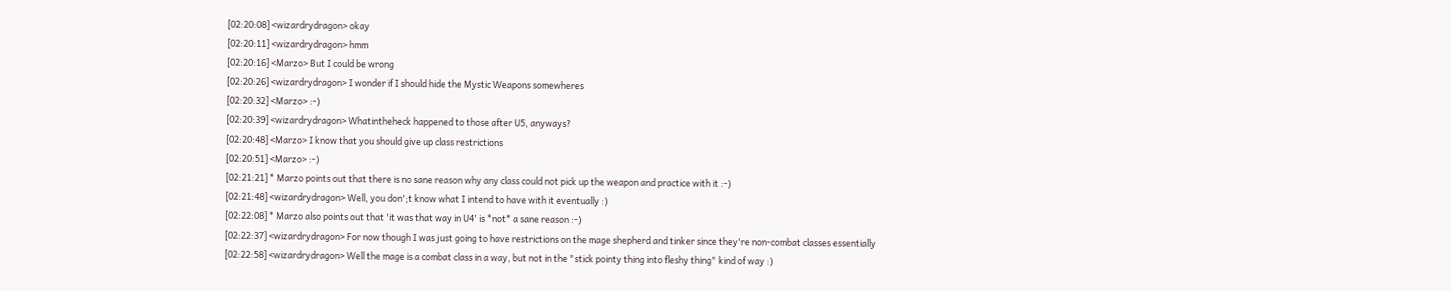[02:20:08] <wizardrydragon> okay
[02:20:11] <wizardrydragon> hmm
[02:20:16] <Marzo> But I could be wrong
[02:20:26] <wizardrydragon> I wonder if I should hide the Mystic Weapons somewheres
[02:20:32] <Marzo> :-)
[02:20:39] <wizardrydragon> Whatintheheck happened to those after U5, anyways?
[02:20:48] <Marzo> I know that you should give up class restrictions
[02:20:51] <Marzo> :-)
[02:21:21] * Marzo points out that there is no sane reason why any class could not pick up the weapon and practice with it :-)
[02:21:48] <wizardrydragon> Well, you don';t know what I intend to have with it eventually :)
[02:22:08] * Marzo also points out that 'it was that way in U4' is *not* a sane reason :-)
[02:22:37] <wizardrydragon> For now though I was just going to have restrictions on the mage shepherd and tinker since they're non-combat classes essentially
[02:22:58] <wizardrydragon> Well the mage is a combat class in a way, but not in the "stick pointy thing into fleshy thing" kind of way :)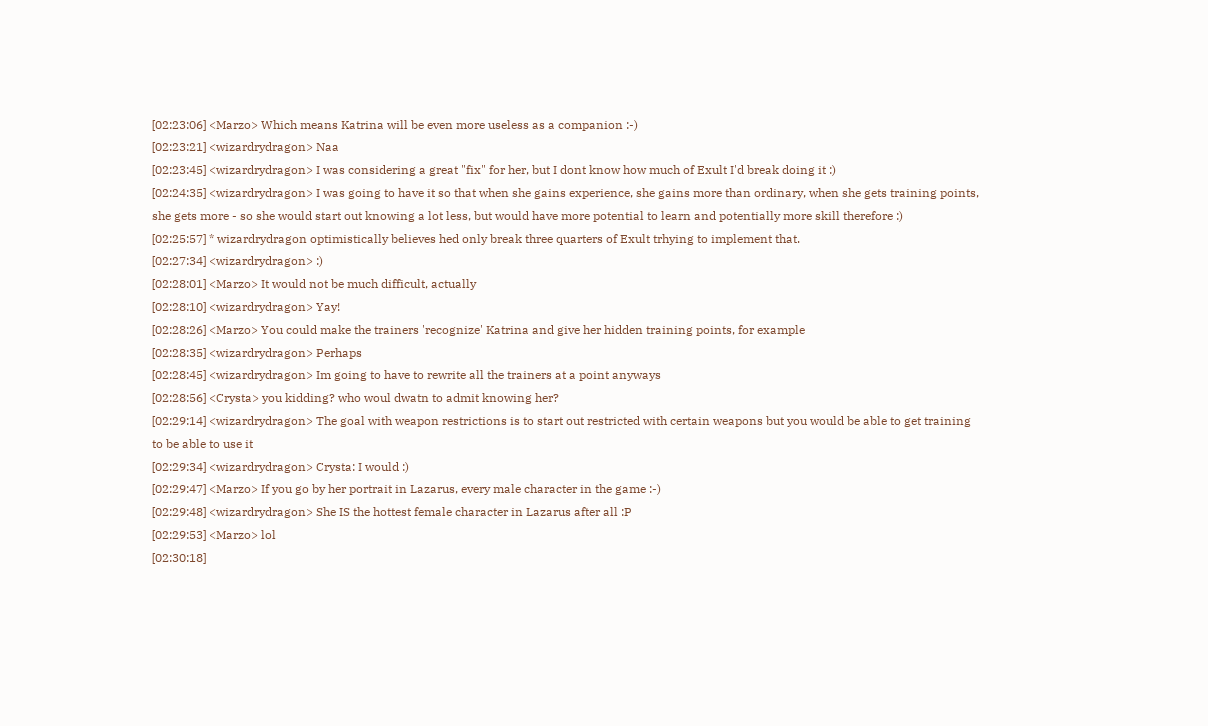[02:23:06] <Marzo> Which means Katrina will be even more useless as a companion :-)
[02:23:21] <wizardrydragon> Naa
[02:23:45] <wizardrydragon> I was considering a great "fix" for her, but I dont know how much of Exult I'd break doing it :)
[02:24:35] <wizardrydragon> I was going to have it so that when she gains experience, she gains more than ordinary, when she gets training points, she gets more - so she would start out knowing a lot less, but would have more potential to learn and potentially more skill therefore :)
[02:25:57] * wizardrydragon optimistically believes hed only break three quarters of Exult trhying to implement that.
[02:27:34] <wizardrydragon> :)
[02:28:01] <Marzo> It would not be much difficult, actually
[02:28:10] <wizardrydragon> Yay!
[02:28:26] <Marzo> You could make the trainers 'recognize' Katrina and give her hidden training points, for example
[02:28:35] <wizardrydragon> Perhaps
[02:28:45] <wizardrydragon> Im going to have to rewrite all the trainers at a point anyways
[02:28:56] <Crysta> you kidding? who woul dwatn to admit knowing her?
[02:29:14] <wizardrydragon> The goal with weapon restrictions is to start out restricted with certain weapons but you would be able to get training to be able to use it
[02:29:34] <wizardrydragon> Crysta: I would :)
[02:29:47] <Marzo> If you go by her portrait in Lazarus, every male character in the game :-)
[02:29:48] <wizardrydragon> She IS the hottest female character in Lazarus after all :P
[02:29:53] <Marzo> lol
[02:30:18]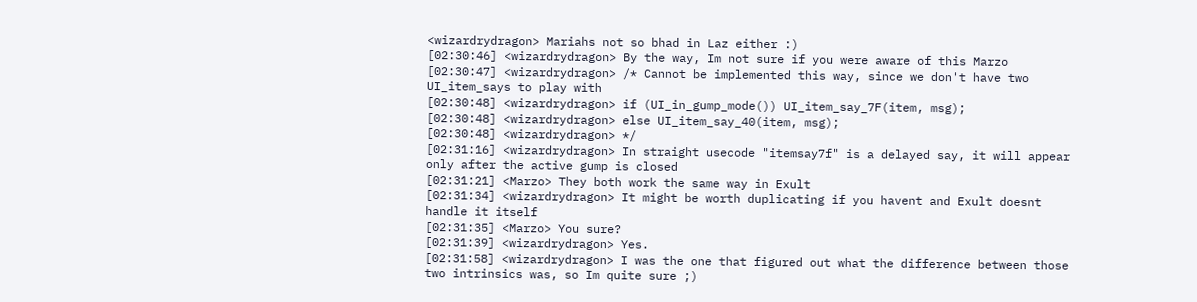<wizardrydragon> Mariahs not so bhad in Laz either :)
[02:30:46] <wizardrydragon> By the way, Im not sure if you were aware of this Marzo
[02:30:47] <wizardrydragon> /* Cannot be implemented this way, since we don't have two UI_item_says to play with
[02:30:48] <wizardrydragon> if (UI_in_gump_mode()) UI_item_say_7F(item, msg);
[02:30:48] <wizardrydragon> else UI_item_say_40(item, msg);
[02:30:48] <wizardrydragon> */
[02:31:16] <wizardrydragon> In straight usecode "itemsay7f" is a delayed say, it will appear only after the active gump is closed
[02:31:21] <Marzo> They both work the same way in Exult
[02:31:34] <wizardrydragon> It might be worth duplicating if you havent and Exult doesnt handle it itself
[02:31:35] <Marzo> You sure?
[02:31:39] <wizardrydragon> Yes.
[02:31:58] <wizardrydragon> I was the one that figured out what the difference between those two intrinsics was, so Im quite sure ;)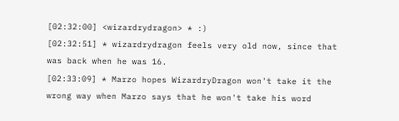[02:32:00] <wizardrydragon> * :)
[02:32:51] * wizardrydragon feels very old now, since that was back when he was 16.
[02:33:09] * Marzo hopes WizardryDragon won't take it the wrong way when Marzo says that he won't take his word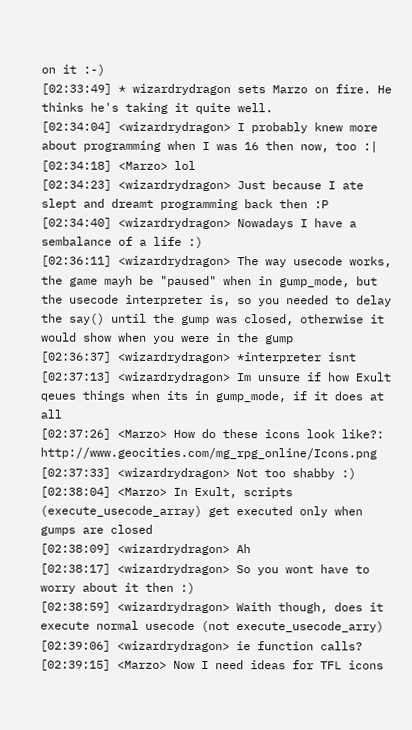on it :-)
[02:33:49] * wizardrydragon sets Marzo on fire. He thinks he's taking it quite well.
[02:34:04] <wizardrydragon> I probably knew more about programming when I was 16 then now, too :|
[02:34:18] <Marzo> lol
[02:34:23] <wizardrydragon> Just because I ate slept and dreamt programming back then :P
[02:34:40] <wizardrydragon> Nowadays I have a sembalance of a life :)
[02:36:11] <wizardrydragon> The way usecode works, the game mayh be "paused" when in gump_mode, but the usecode interpreter is, so you needed to delay the say() until the gump was closed, otherwise it would show when you were in the gump
[02:36:37] <wizardrydragon> *interpreter isnt
[02:37:13] <wizardrydragon> Im unsure if how Exult qeues things when its in gump_mode, if it does at all
[02:37:26] <Marzo> How do these icons look like?: http://www.geocities.com/mg_rpg_online/Icons.png
[02:37:33] <wizardrydragon> Not too shabby :)
[02:38:04] <Marzo> In Exult, scripts (execute_usecode_array) get executed only when gumps are closed
[02:38:09] <wizardrydragon> Ah
[02:38:17] <wizardrydragon> So you wont have to worry about it then :)
[02:38:59] <wizardrydragon> Waith though, does it execute normal usecode (not execute_usecode_arry)
[02:39:06] <wizardrydragon> ie function calls?
[02:39:15] <Marzo> Now I need ideas for TFL icons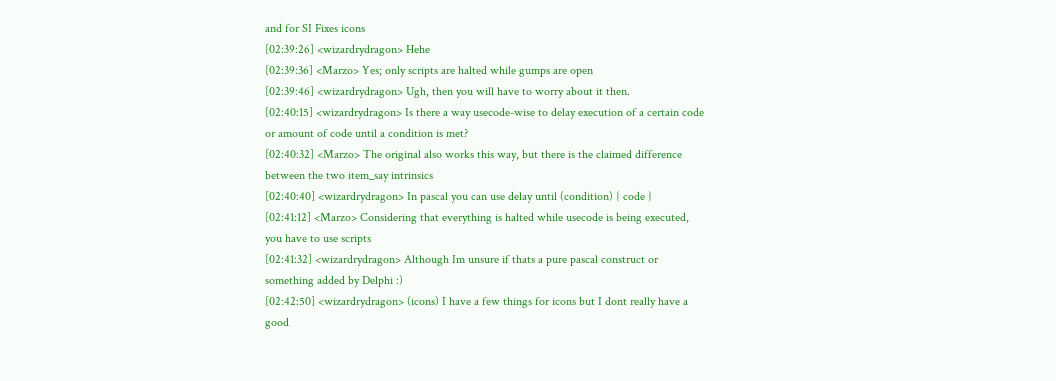and for SI Fixes icons
[02:39:26] <wizardrydragon> Hehe
[02:39:36] <Marzo> Yes; only scripts are halted while gumps are open
[02:39:46] <wizardrydragon> Ugh, then you will have to worry about it then.
[02:40:15] <wizardrydragon> Is there a way usecode-wise to delay execution of a certain code or amount of code until a condition is met?
[02:40:32] <Marzo> The original also works this way, but there is the claimed difference between the two item_say intrinsics
[02:40:40] <wizardrydragon> In pascal you can use delay until (condition) { code }
[02:41:12] <Marzo> Considering that everything is halted while usecode is being executed, you have to use scripts
[02:41:32] <wizardrydragon> Although Im unsure if thats a pure pascal construct or something added by Delphi :)
[02:42:50] <wizardrydragon> (icons) I have a few things for icons but I dont really have a good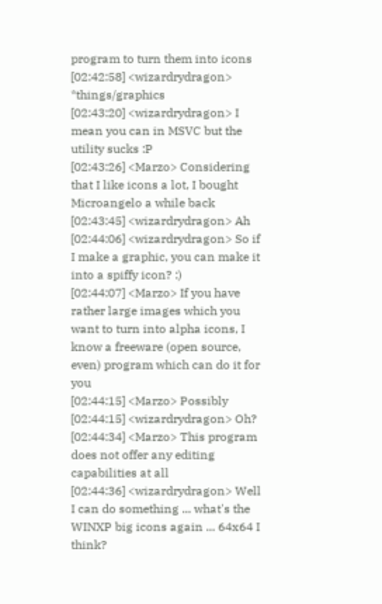program to turn them into icons
[02:42:58] <wizardrydragon> *things/graphics
[02:43:20] <wizardrydragon> I mean you can in MSVC but the utility sucks :P
[02:43:26] <Marzo> Considering that I like icons a lot, I bought Microangelo a while back
[02:43:45] <wizardrydragon> Ah
[02:44:06] <wizardrydragon> So if I make a graphic, you can make it into a spiffy icon? :)
[02:44:07] <Marzo> If you have rather large images which you want to turn into alpha icons, I know a freeware (open source, even) program which can do it for you
[02:44:15] <Marzo> Possibly
[02:44:15] <wizardrydragon> Oh?
[02:44:34] <Marzo> This program does not offer any editing capabilities at all
[02:44:36] <wizardrydragon> Well I can do something ... what's the WINXP big icons again ... 64x64 I think?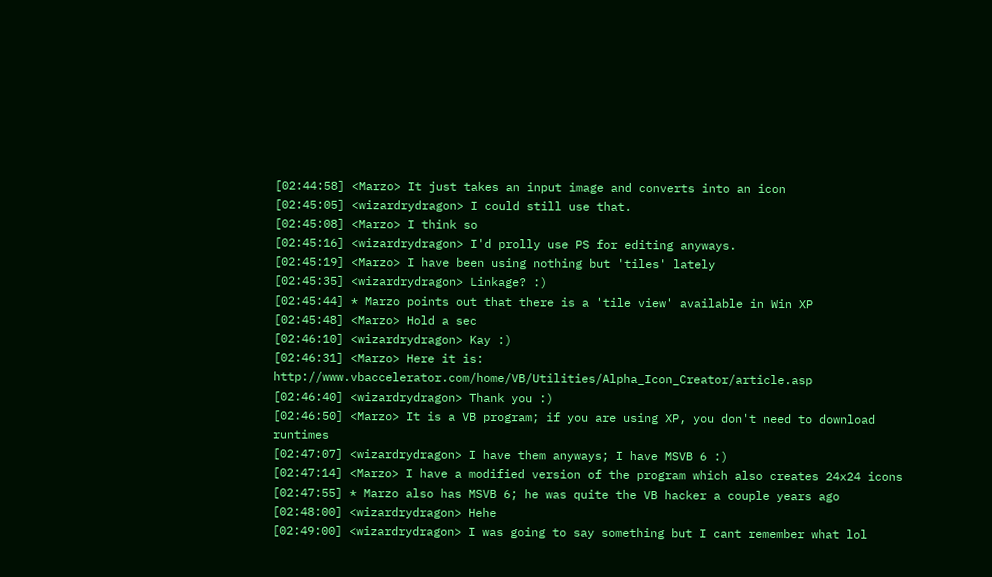[02:44:58] <Marzo> It just takes an input image and converts into an icon
[02:45:05] <wizardrydragon> I could still use that.
[02:45:08] <Marzo> I think so
[02:45:16] <wizardrydragon> I'd prolly use PS for editing anyways.
[02:45:19] <Marzo> I have been using nothing but 'tiles' lately
[02:45:35] <wizardrydragon> Linkage? :)
[02:45:44] * Marzo points out that there is a 'tile view' available in Win XP
[02:45:48] <Marzo> Hold a sec
[02:46:10] <wizardrydragon> Kay :)
[02:46:31] <Marzo> Here it is: http://www.vbaccelerator.com/home/VB/Utilities/Alpha_Icon_Creator/article.asp
[02:46:40] <wizardrydragon> Thank you :)
[02:46:50] <Marzo> It is a VB program; if you are using XP, you don't need to download runtimes
[02:47:07] <wizardrydragon> I have them anyways; I have MSVB 6 :)
[02:47:14] <Marzo> I have a modified version of the program which also creates 24x24 icons
[02:47:55] * Marzo also has MSVB 6; he was quite the VB hacker a couple years ago
[02:48:00] <wizardrydragon> Hehe
[02:49:00] <wizardrydragon> I was going to say something but I cant remember what lol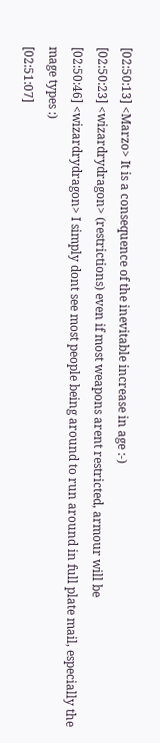[02:50:13] <Marzo> It is a consequence of the inevitable increase in age :-)
[02:50:23] <wizardrydragon> (restrictions) even if most weapons arent restricted, armour will be
[02:50:46] <wizardrydragon> I simply dont see most people being around to run around in full plate mail, especially the mage types :)
[02:51:07]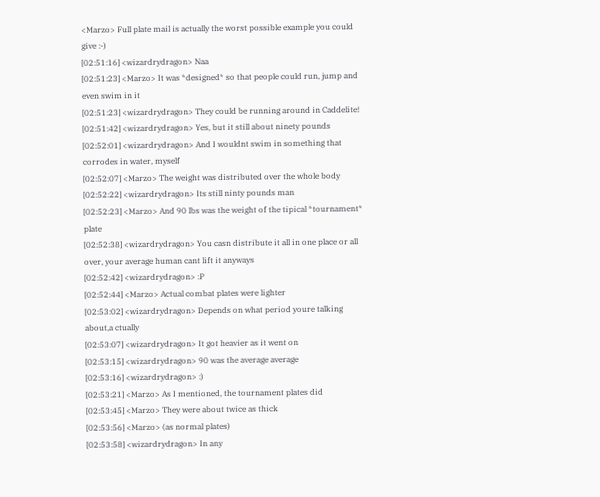<Marzo> Full plate mail is actually the worst possible example you could give :-)
[02:51:16] <wizardrydragon> Naa
[02:51:23] <Marzo> It was *designed* so that people could run, jump and even swim in it
[02:51:23] <wizardrydragon> They could be running around in Caddelite!
[02:51:42] <wizardrydragon> Yes, but it still about ninety pounds
[02:52:01] <wizardrydragon> And I wouldnt swim in something that corrodes in water, myself
[02:52:07] <Marzo> The weight was distributed over the whole body
[02:52:22] <wizardrydragon> Its still ninty pounds man
[02:52:23] <Marzo> And 90 lbs was the weight of the tipical *tournament* plate
[02:52:38] <wizardrydragon> You casn distribute it all in one place or all over, your average human cant lift it anyways
[02:52:42] <wizardrydragon> :P
[02:52:44] <Marzo> Actual combat plates were lighter
[02:53:02] <wizardrydragon> Depends on what period youre talking about,a ctually
[02:53:07] <wizardrydragon> It got heavier as it went on
[02:53:15] <wizardrydragon> 90 was the average average
[02:53:16] <wizardrydragon> :)
[02:53:21] <Marzo> As I mentioned, the tournament plates did
[02:53:45] <Marzo> They were about twice as thick
[02:53:56] <Marzo> (as normal plates)
[02:53:58] <wizardrydragon> In any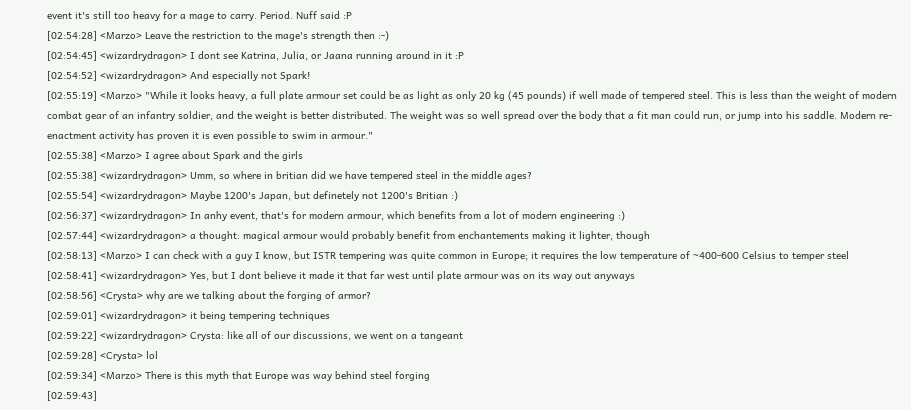event it's still too heavy for a mage to carry. Period. Nuff said :P
[02:54:28] <Marzo> Leave the restriction to the mage's strength then :-)
[02:54:45] <wizardrydragon> I dont see Katrina, Julia, or Jaana running around in it :P
[02:54:52] <wizardrydragon> And especially not Spark!
[02:55:19] <Marzo> "While it looks heavy, a full plate armour set could be as light as only 20 kg (45 pounds) if well made of tempered steel. This is less than the weight of modern combat gear of an infantry soldier, and the weight is better distributed. The weight was so well spread over the body that a fit man could run, or jump into his saddle. Modern re-enactment activity has proven it is even possible to swim in armour."
[02:55:38] <Marzo> I agree about Spark and the girls
[02:55:38] <wizardrydragon> Umm, so where in britian did we have tempered steel in the middle ages?
[02:55:54] <wizardrydragon> Maybe 1200's Japan, but definetely not 1200's Britian :)
[02:56:37] <wizardrydragon> In anhy event, that's for modern armour, which benefits from a lot of modern engineering :)
[02:57:44] <wizardrydragon> a thought: magical armour would probably benefit from enchantements making it lighter, though
[02:58:13] <Marzo> I can check with a guy I know, but ISTR tempering was quite common in Europe; it requires the low temperature of ~400-600 Celsius to temper steel
[02:58:41] <wizardrydragon> Yes, but I dont believe it made it that far west until plate armour was on its way out anyways
[02:58:56] <Crysta> why are we talking about the forging of armor?
[02:59:01] <wizardrydragon> it being tempering techniques
[02:59:22] <wizardrydragon> Crysta: like all of our discussions, we went on a tangeant
[02:59:28] <Crysta> lol
[02:59:34] <Marzo> There is this myth that Europe was way behind steel forging
[02:59:43]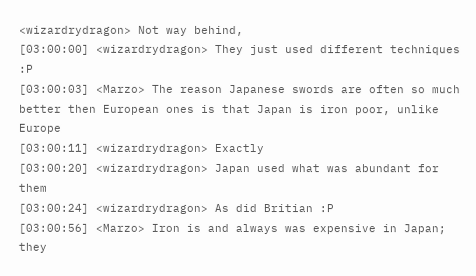<wizardrydragon> Not way behind,
[03:00:00] <wizardrydragon> They just used different techniques :P
[03:00:03] <Marzo> The reason Japanese swords are often so much better then European ones is that Japan is iron poor, unlike Europe
[03:00:11] <wizardrydragon> Exactly
[03:00:20] <wizardrydragon> Japan used what was abundant for them
[03:00:24] <wizardrydragon> As did Britian :P
[03:00:56] <Marzo> Iron is and always was expensive in Japan; they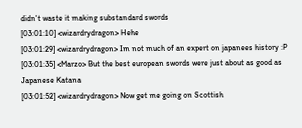didn't waste it making substandard swords
[03:01:10] <wizardrydragon> Hehe
[03:01:29] <wizardrydragon> Im not much of an expert on japanees history :P
[03:01:35] <Marzo> But the best european swords were just about as good as Japanese Katana
[03:01:52] <wizardrydragon> Now get me going on Scottish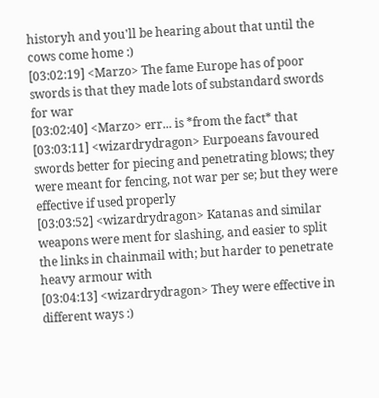historyh and you'll be hearing about that until the cows come home :)
[03:02:19] <Marzo> The fame Europe has of poor swords is that they made lots of substandard swords for war
[03:02:40] <Marzo> err... is *from the fact* that
[03:03:11] <wizardrydragon> Eurpoeans favoured swords better for piecing and penetrating blows; they were meant for fencing, not war per se; but they were effective if used properly
[03:03:52] <wizardrydragon> Katanas and similar weapons were ment for slashing, and easier to split the links in chainmail with; but harder to penetrate heavy armour with
[03:04:13] <wizardrydragon> They were effective in different ways :)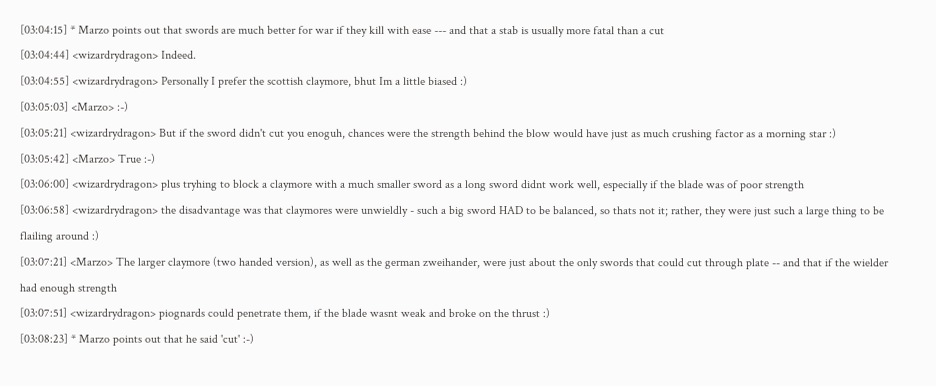[03:04:15] * Marzo points out that swords are much better for war if they kill with ease --- and that a stab is usually more fatal than a cut
[03:04:44] <wizardrydragon> Indeed.
[03:04:55] <wizardrydragon> Personally I prefer the scottish claymore, bhut Im a little biased :)
[03:05:03] <Marzo> :-)
[03:05:21] <wizardrydragon> But if the sword didn't cut you enoguh, chances were the strength behind the blow would have just as much crushing factor as a morning star :)
[03:05:42] <Marzo> True :-)
[03:06:00] <wizardrydragon> plus tryhing to block a claymore with a much smaller sword as a long sword didnt work well, especially if the blade was of poor strength
[03:06:58] <wizardrydragon> the disadvantage was that claymores were unwieldly - such a big sword HAD to be balanced, so thats not it; rather, they were just such a large thing to be flailing around :)
[03:07:21] <Marzo> The larger claymore (two handed version), as well as the german zweihander, were just about the only swords that could cut through plate -- and that if the wielder had enough strength
[03:07:51] <wizardrydragon> piognards could penetrate them, if the blade wasnt weak and broke on the thrust :)
[03:08:23] * Marzo points out that he said 'cut' :-)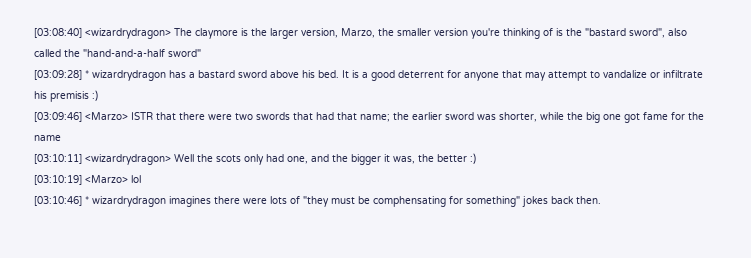[03:08:40] <wizardrydragon> The claymore is the larger version, Marzo, the smaller version you're thinking of is the "bastard sword", also called the "hand-and-a-half sword"
[03:09:28] * wizardrydragon has a bastard sword above his bed. It is a good deterrent for anyone that may attempt to vandalize or infiltrate his premisis :)
[03:09:46] <Marzo> ISTR that there were two swords that had that name; the earlier sword was shorter, while the big one got fame for the name
[03:10:11] <wizardrydragon> Well the scots only had one, and the bigger it was, the better :)
[03:10:19] <Marzo> lol
[03:10:46] * wizardrydragon imagines there were lots of "they must be comphensating for something" jokes back then.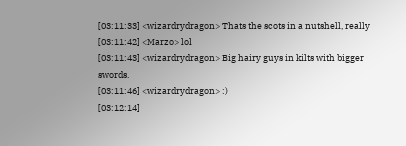[03:11:33] <wizardrydragon> Thats the scots in a nutshell, really
[03:11:42] <Marzo> lol
[03:11:43] <wizardrydragon> Big hairy guys in kilts with bigger swords.
[03:11:46] <wizardrydragon> :)
[03:12:14]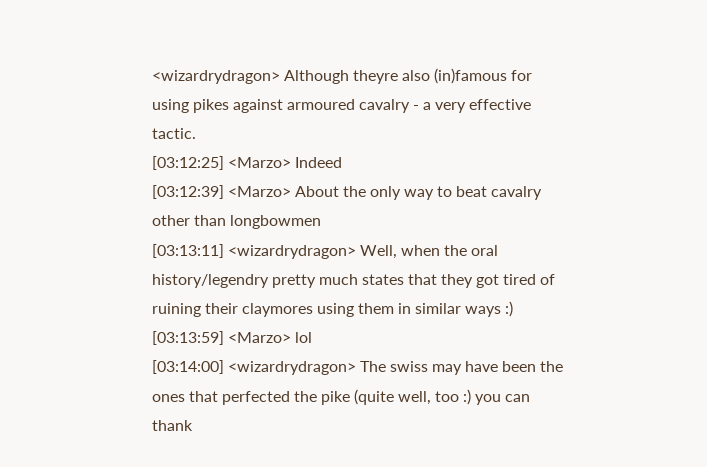<wizardrydragon> Although theyre also (in)famous for using pikes against armoured cavalry - a very effective tactic.
[03:12:25] <Marzo> Indeed
[03:12:39] <Marzo> About the only way to beat cavalry other than longbowmen
[03:13:11] <wizardrydragon> Well, when the oral history/legendry pretty much states that they got tired of ruining their claymores using them in similar ways :)
[03:13:59] <Marzo> lol
[03:14:00] <wizardrydragon> The swiss may have been the ones that perfected the pike (quite well, too :) you can thank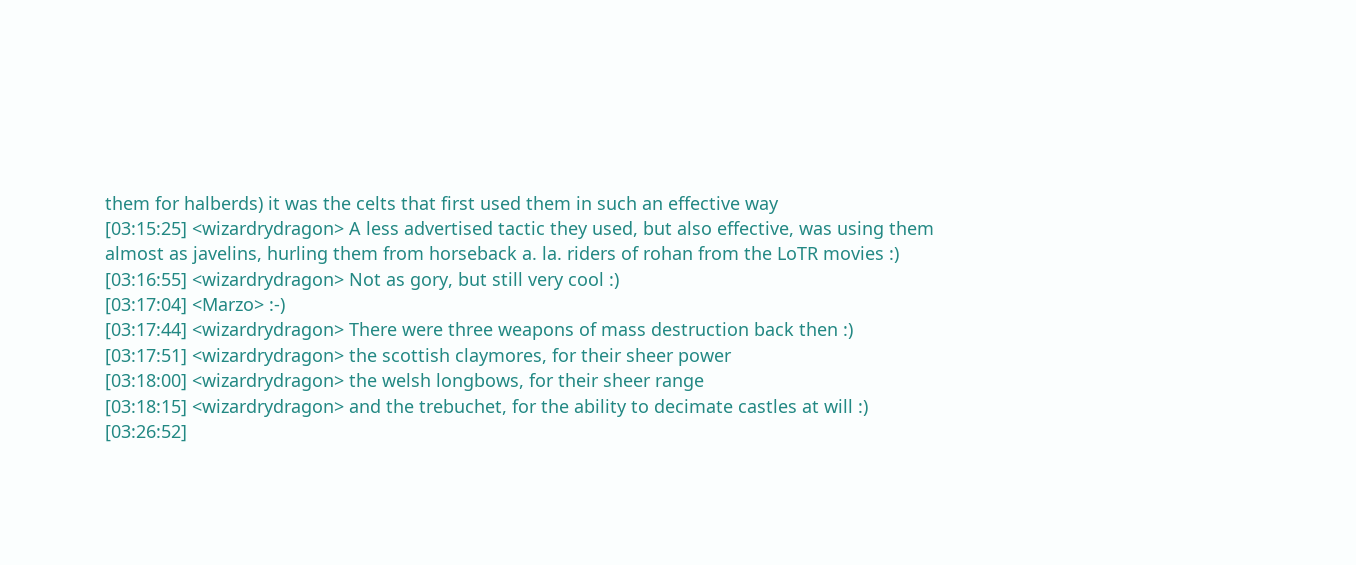them for halberds) it was the celts that first used them in such an effective way
[03:15:25] <wizardrydragon> A less advertised tactic they used, but also effective, was using them almost as javelins, hurling them from horseback a. la. riders of rohan from the LoTR movies :)
[03:16:55] <wizardrydragon> Not as gory, but still very cool :)
[03:17:04] <Marzo> :-)
[03:17:44] <wizardrydragon> There were three weapons of mass destruction back then :)
[03:17:51] <wizardrydragon> the scottish claymores, for their sheer power
[03:18:00] <wizardrydragon> the welsh longbows, for their sheer range
[03:18:15] <wizardrydragon> and the trebuchet, for the ability to decimate castles at will :)
[03:26:52]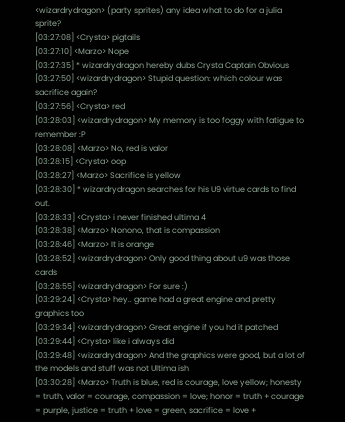<wizardrydragon> (party sprites) any idea what to do for a julia sprite?
[03:27:08] <Crysta> pigtails
[03:27:10] <Marzo> Nope
[03:27:35] * wizardrydragon hereby dubs Crysta Captain Obvious
[03:27:50] <wizardrydragon> Stupid question: which colour was sacrifice again?
[03:27:56] <Crysta> red
[03:28:03] <wizardrydragon> My memory is too foggy with fatigue to remember :P
[03:28:08] <Marzo> No, red is valor
[03:28:15] <Crysta> oop
[03:28:27] <Marzo> Sacrifice is yellow
[03:28:30] * wizardrydragon searches for his U9 virtue cards to find out.
[03:28:33] <Crysta> i never finished ultima 4
[03:28:38] <Marzo> Nonono, that is compassion
[03:28:46] <Marzo> It is orange
[03:28:52] <wizardrydragon> Only good thing about u9 was those cards
[03:28:55] <wizardrydragon> For sure :)
[03:29:24] <Crysta> hey.. game had a great engine and pretty graphics too
[03:29:34] <wizardrydragon> Great engine if you hd it patched
[03:29:44] <Crysta> like i always did
[03:29:48] <wizardrydragon> And the graphics were good, but a lot of the models and stuff was not Ultima ish
[03:30:28] <Marzo> Truth is blue, red is courage, love yellow; honesty = truth, valor = courage, compassion = love; honor = truth + courage = purple, justice = truth + love = green, sacrifice = love +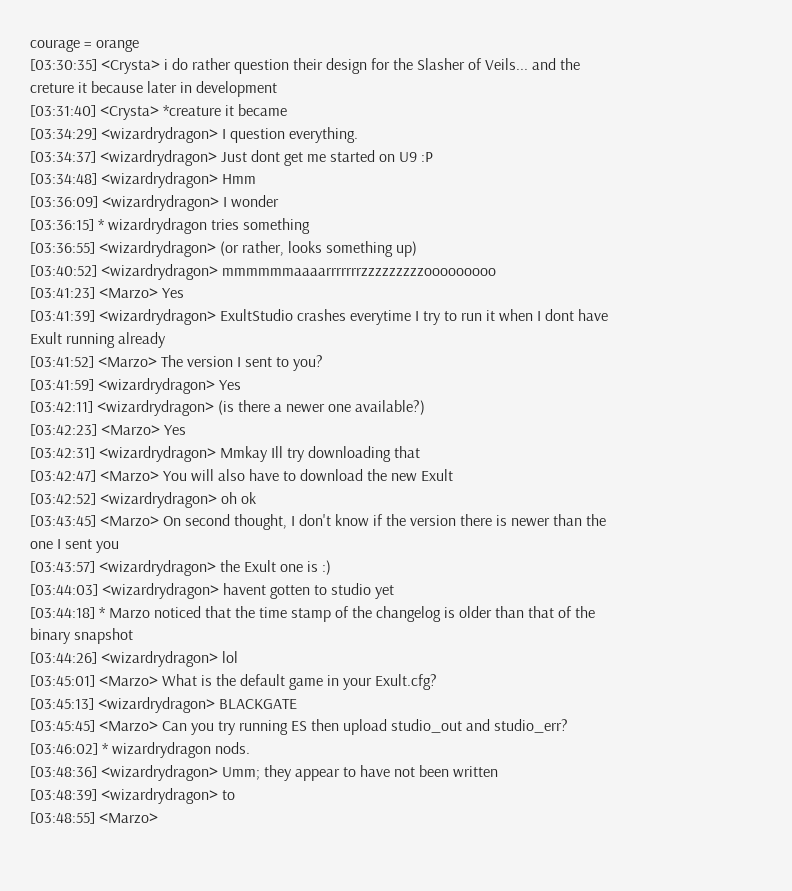courage = orange
[03:30:35] <Crysta> i do rather question their design for the Slasher of Veils... and the creture it because later in development
[03:31:40] <Crysta> *creature it became
[03:34:29] <wizardrydragon> I question everything.
[03:34:37] <wizardrydragon> Just dont get me started on U9 :P
[03:34:48] <wizardrydragon> Hmm
[03:36:09] <wizardrydragon> I wonder
[03:36:15] * wizardrydragon tries something
[03:36:55] <wizardrydragon> (or rather, looks something up)
[03:40:52] <wizardrydragon> mmmmmmaaaarrrrrrrzzzzzzzzzooooooooo
[03:41:23] <Marzo> Yes
[03:41:39] <wizardrydragon> ExultStudio crashes everytime I try to run it when I dont have Exult running already
[03:41:52] <Marzo> The version I sent to you?
[03:41:59] <wizardrydragon> Yes
[03:42:11] <wizardrydragon> (is there a newer one available?)
[03:42:23] <Marzo> Yes
[03:42:31] <wizardrydragon> Mmkay Ill try downloading that
[03:42:47] <Marzo> You will also have to download the new Exult
[03:42:52] <wizardrydragon> oh ok
[03:43:45] <Marzo> On second thought, I don't know if the version there is newer than the one I sent you
[03:43:57] <wizardrydragon> the Exult one is :)
[03:44:03] <wizardrydragon> havent gotten to studio yet
[03:44:18] * Marzo noticed that the time stamp of the changelog is older than that of the binary snapshot
[03:44:26] <wizardrydragon> lol
[03:45:01] <Marzo> What is the default game in your Exult.cfg?
[03:45:13] <wizardrydragon> BLACKGATE
[03:45:45] <Marzo> Can you try running ES then upload studio_out and studio_err?
[03:46:02] * wizardrydragon nods.
[03:48:36] <wizardrydragon> Umm; they appear to have not been written
[03:48:39] <wizardrydragon> to
[03:48:55] <Marzo>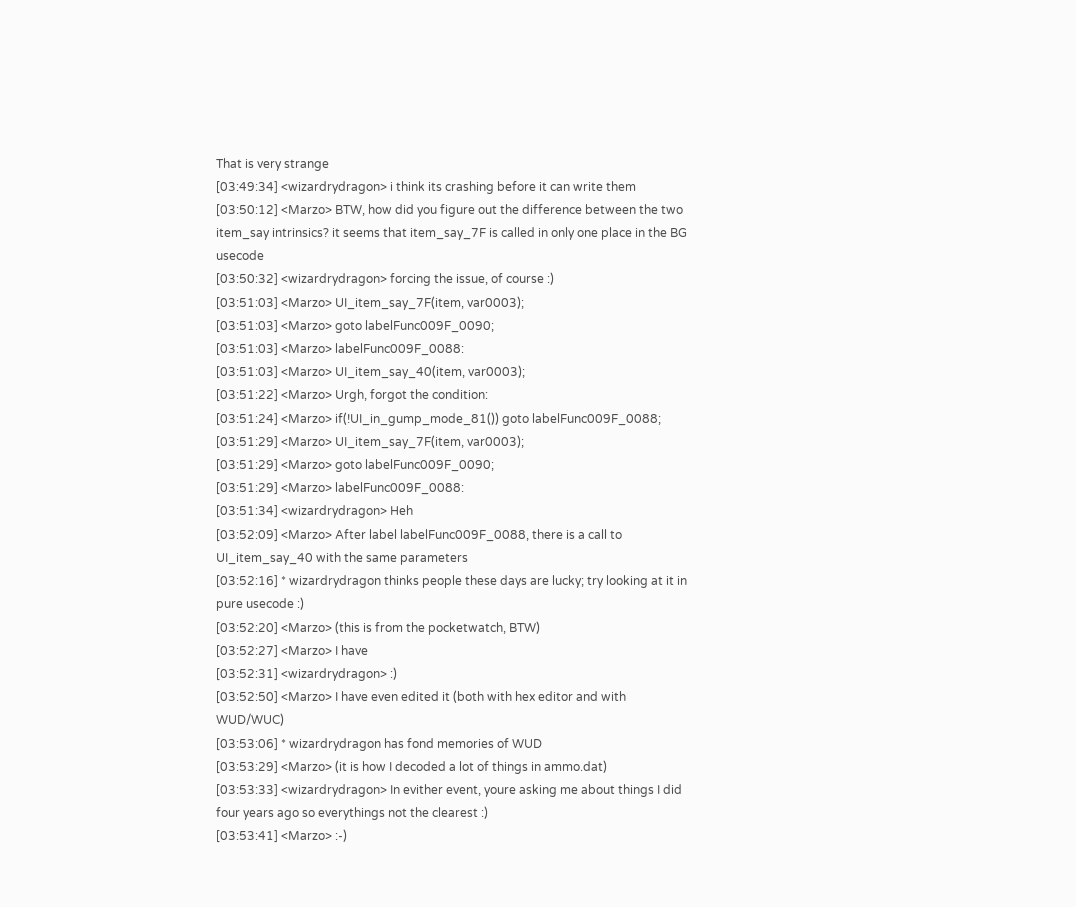That is very strange
[03:49:34] <wizardrydragon> i think its crashing before it can write them
[03:50:12] <Marzo> BTW, how did you figure out the difference between the two item_say intrinsics? it seems that item_say_7F is called in only one place in the BG usecode
[03:50:32] <wizardrydragon> forcing the issue, of course :)
[03:51:03] <Marzo> UI_item_say_7F(item, var0003);
[03:51:03] <Marzo> goto labelFunc009F_0090;
[03:51:03] <Marzo> labelFunc009F_0088:
[03:51:03] <Marzo> UI_item_say_40(item, var0003);
[03:51:22] <Marzo> Urgh, forgot the condition:
[03:51:24] <Marzo> if(!UI_in_gump_mode_81()) goto labelFunc009F_0088;
[03:51:29] <Marzo> UI_item_say_7F(item, var0003);
[03:51:29] <Marzo> goto labelFunc009F_0090;
[03:51:29] <Marzo> labelFunc009F_0088:
[03:51:34] <wizardrydragon> Heh
[03:52:09] <Marzo> After label labelFunc009F_0088, there is a call to UI_item_say_40 with the same parameters
[03:52:16] * wizardrydragon thinks people these days are lucky; try looking at it in pure usecode :)
[03:52:20] <Marzo> (this is from the pocketwatch, BTW)
[03:52:27] <Marzo> I have
[03:52:31] <wizardrydragon> :)
[03:52:50] <Marzo> I have even edited it (both with hex editor and with WUD/WUC)
[03:53:06] * wizardrydragon has fond memories of WUD
[03:53:29] <Marzo> (it is how I decoded a lot of things in ammo.dat)
[03:53:33] <wizardrydragon> In evither event, youre asking me about things I did four years ago so everythings not the clearest :)
[03:53:41] <Marzo> :-)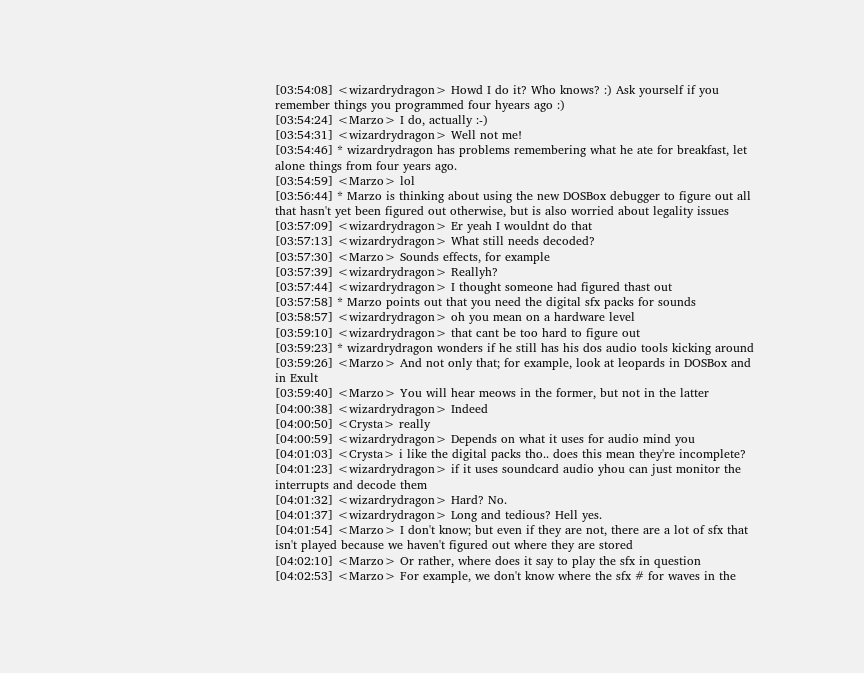[03:54:08] <wizardrydragon> Howd I do it? Who knows? :) Ask yourself if you remember things you programmed four hyears ago :)
[03:54:24] <Marzo> I do, actually :-)
[03:54:31] <wizardrydragon> Well not me!
[03:54:46] * wizardrydragon has problems remembering what he ate for breakfast, let alone things from four years ago.
[03:54:59] <Marzo> lol
[03:56:44] * Marzo is thinking about using the new DOSBox debugger to figure out all that hasn't yet been figured out otherwise, but is also worried about legality issues
[03:57:09] <wizardrydragon> Er yeah I wouldnt do that
[03:57:13] <wizardrydragon> What still needs decoded?
[03:57:30] <Marzo> Sounds effects, for example
[03:57:39] <wizardrydragon> Reallyh?
[03:57:44] <wizardrydragon> I thought someone had figured thast out
[03:57:58] * Marzo points out that you need the digital sfx packs for sounds
[03:58:57] <wizardrydragon> oh you mean on a hardware level
[03:59:10] <wizardrydragon> that cant be too hard to figure out
[03:59:23] * wizardrydragon wonders if he still has his dos audio tools kicking around
[03:59:26] <Marzo> And not only that; for example, look at leopards in DOSBox and in Exult
[03:59:40] <Marzo> You will hear meows in the former, but not in the latter
[04:00:38] <wizardrydragon> Indeed
[04:00:50] <Crysta> really
[04:00:59] <wizardrydragon> Depends on what it uses for audio mind you
[04:01:03] <Crysta> i like the digital packs tho.. does this mean they're incomplete?
[04:01:23] <wizardrydragon> if it uses soundcard audio yhou can just monitor the interrupts and decode them
[04:01:32] <wizardrydragon> Hard? No.
[04:01:37] <wizardrydragon> Long and tedious? Hell yes.
[04:01:54] <Marzo> I don't know; but even if they are not, there are a lot of sfx that isn't played because we haven't figured out where they are stored
[04:02:10] <Marzo> Or rather, where does it say to play the sfx in question
[04:02:53] <Marzo> For example, we don't know where the sfx # for waves in the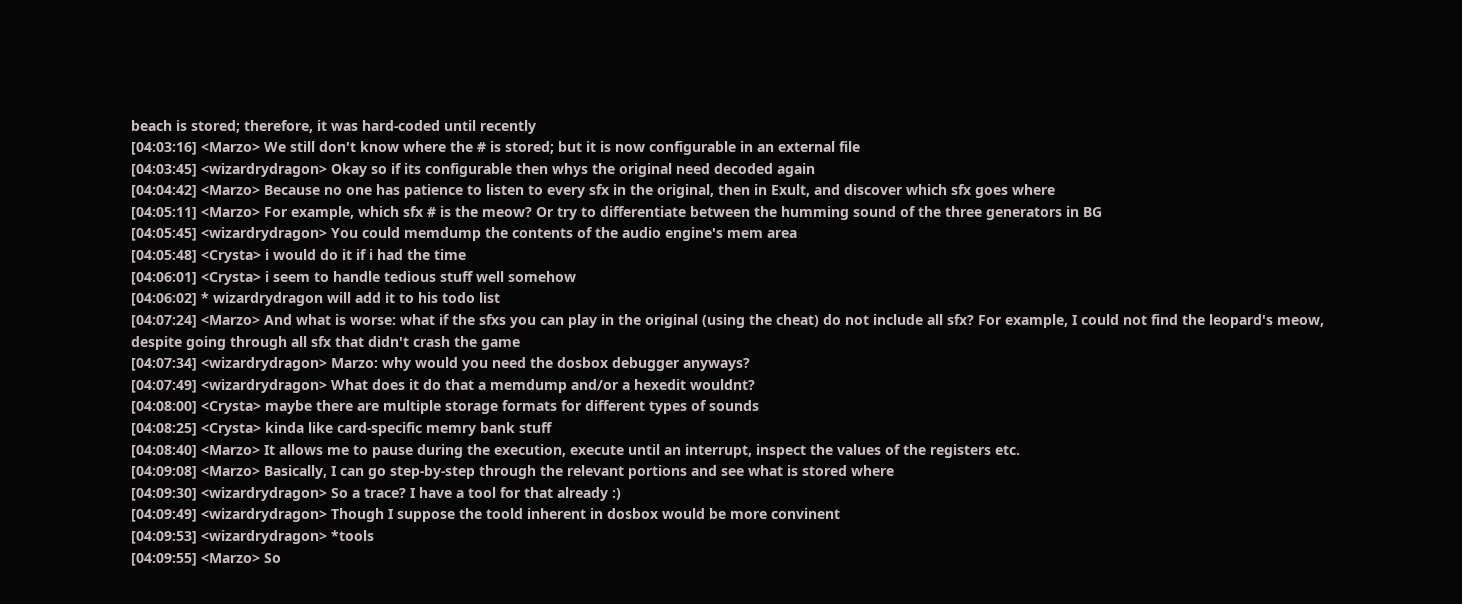beach is stored; therefore, it was hard-coded until recently
[04:03:16] <Marzo> We still don't know where the # is stored; but it is now configurable in an external file
[04:03:45] <wizardrydragon> Okay so if its configurable then whys the original need decoded again
[04:04:42] <Marzo> Because no one has patience to listen to every sfx in the original, then in Exult, and discover which sfx goes where
[04:05:11] <Marzo> For example, which sfx # is the meow? Or try to differentiate between the humming sound of the three generators in BG
[04:05:45] <wizardrydragon> You could memdump the contents of the audio engine's mem area
[04:05:48] <Crysta> i would do it if i had the time
[04:06:01] <Crysta> i seem to handle tedious stuff well somehow
[04:06:02] * wizardrydragon will add it to his todo list
[04:07:24] <Marzo> And what is worse: what if the sfxs you can play in the original (using the cheat) do not include all sfx? For example, I could not find the leopard's meow, despite going through all sfx that didn't crash the game
[04:07:34] <wizardrydragon> Marzo: why would you need the dosbox debugger anyways?
[04:07:49] <wizardrydragon> What does it do that a memdump and/or a hexedit wouldnt?
[04:08:00] <Crysta> maybe there are multiple storage formats for different types of sounds
[04:08:25] <Crysta> kinda like card-specific memry bank stuff
[04:08:40] <Marzo> It allows me to pause during the execution, execute until an interrupt, inspect the values of the registers etc.
[04:09:08] <Marzo> Basically, I can go step-by-step through the relevant portions and see what is stored where
[04:09:30] <wizardrydragon> So a trace? I have a tool for that already :)
[04:09:49] <wizardrydragon> Though I suppose the toold inherent in dosbox would be more convinent
[04:09:53] <wizardrydragon> *tools
[04:09:55] <Marzo> So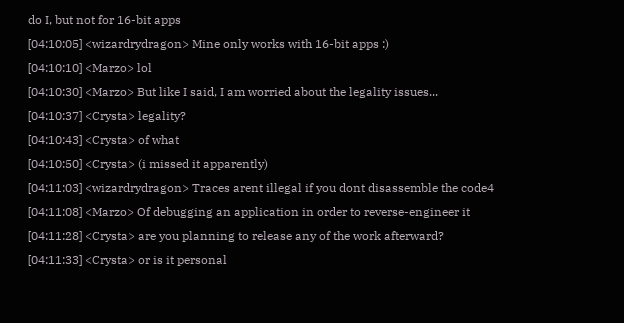do I, but not for 16-bit apps
[04:10:05] <wizardrydragon> Mine only works with 16-bit apps :)
[04:10:10] <Marzo> lol
[04:10:30] <Marzo> But like I said, I am worried about the legality issues...
[04:10:37] <Crysta> legality?
[04:10:43] <Crysta> of what
[04:10:50] <Crysta> (i missed it apparently)
[04:11:03] <wizardrydragon> Traces arent illegal if you dont disassemble the code4
[04:11:08] <Marzo> Of debugging an application in order to reverse-engineer it
[04:11:28] <Crysta> are you planning to release any of the work afterward?
[04:11:33] <Crysta> or is it personal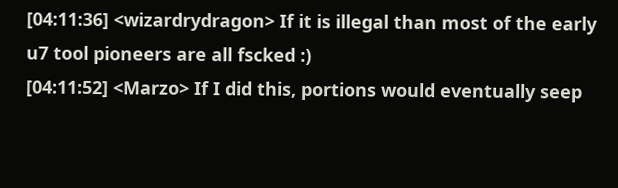[04:11:36] <wizardrydragon> If it is illegal than most of the early u7 tool pioneers are all fscked :)
[04:11:52] <Marzo> If I did this, portions would eventually seep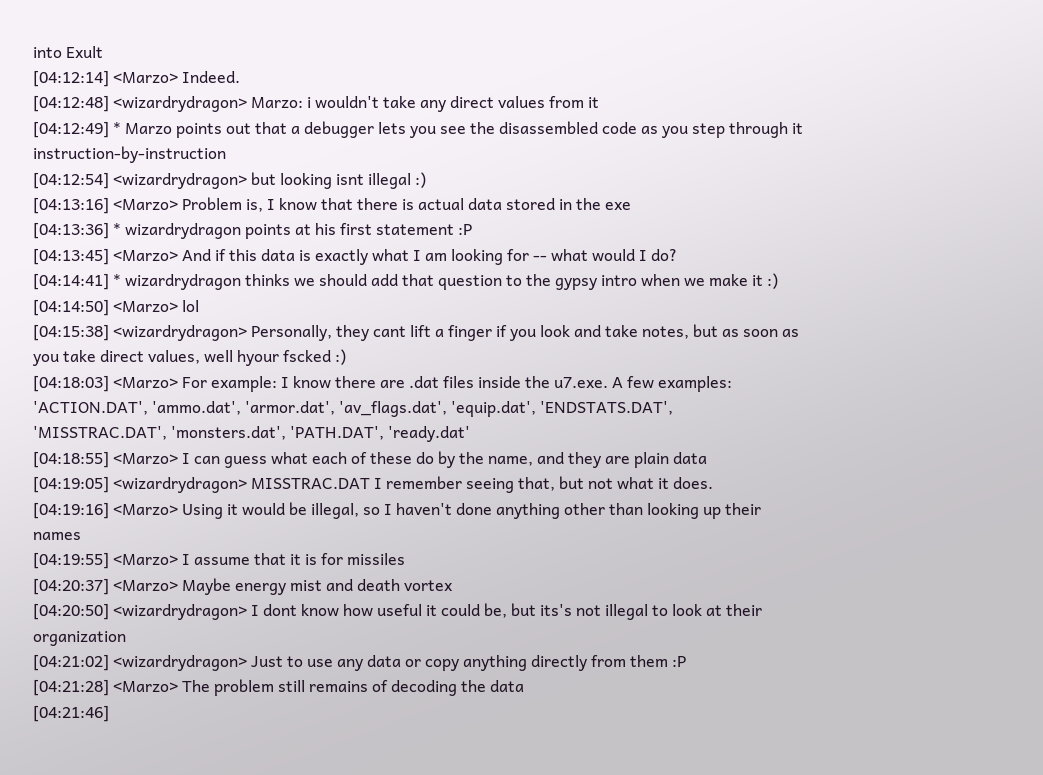into Exult
[04:12:14] <Marzo> Indeed.
[04:12:48] <wizardrydragon> Marzo: i wouldn't take any direct values from it
[04:12:49] * Marzo points out that a debugger lets you see the disassembled code as you step through it instruction-by-instruction
[04:12:54] <wizardrydragon> but looking isnt illegal :)
[04:13:16] <Marzo> Problem is, I know that there is actual data stored in the exe
[04:13:36] * wizardrydragon points at his first statement :P
[04:13:45] <Marzo> And if this data is exactly what I am looking for -- what would I do?
[04:14:41] * wizardrydragon thinks we should add that question to the gypsy intro when we make it :)
[04:14:50] <Marzo> lol
[04:15:38] <wizardrydragon> Personally, they cant lift a finger if you look and take notes, but as soon as you take direct values, well hyour fscked :)
[04:18:03] <Marzo> For example: I know there are .dat files inside the u7.exe. A few examples: 'ACTION.DAT', 'ammo.dat', 'armor.dat', 'av_flags.dat', 'equip.dat', 'ENDSTATS.DAT', 'MISSTRAC.DAT', 'monsters.dat', 'PATH.DAT', 'ready.dat'
[04:18:55] <Marzo> I can guess what each of these do by the name, and they are plain data
[04:19:05] <wizardrydragon> MISSTRAC.DAT I remember seeing that, but not what it does.
[04:19:16] <Marzo> Using it would be illegal, so I haven't done anything other than looking up their names
[04:19:55] <Marzo> I assume that it is for missiles
[04:20:37] <Marzo> Maybe energy mist and death vortex
[04:20:50] <wizardrydragon> I dont know how useful it could be, but its's not illegal to look at their organization
[04:21:02] <wizardrydragon> Just to use any data or copy anything directly from them :P
[04:21:28] <Marzo> The problem still remains of decoding the data
[04:21:46]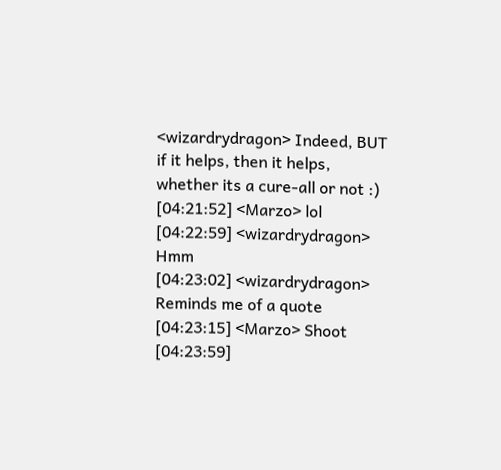<wizardrydragon> Indeed, BUT if it helps, then it helps, whether its a cure-all or not :)
[04:21:52] <Marzo> lol
[04:22:59] <wizardrydragon> Hmm
[04:23:02] <wizardrydragon> Reminds me of a quote
[04:23:15] <Marzo> Shoot
[04:23:59]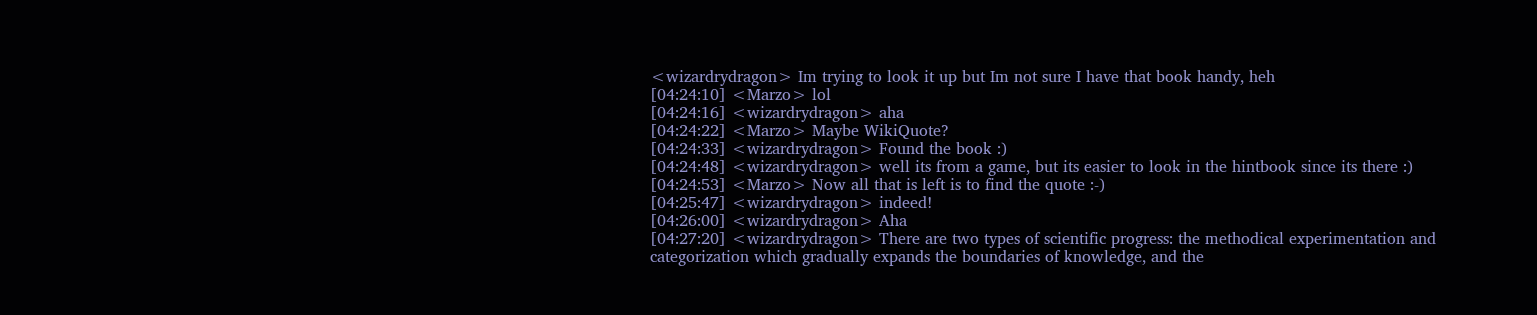<wizardrydragon> Im trying to look it up but Im not sure I have that book handy, heh
[04:24:10] <Marzo> lol
[04:24:16] <wizardrydragon> aha
[04:24:22] <Marzo> Maybe WikiQuote?
[04:24:33] <wizardrydragon> Found the book :)
[04:24:48] <wizardrydragon> well its from a game, but its easier to look in the hintbook since its there :)
[04:24:53] <Marzo> Now all that is left is to find the quote :-)
[04:25:47] <wizardrydragon> indeed!
[04:26:00] <wizardrydragon> Aha
[04:27:20] <wizardrydragon> There are two types of scientific progress: the methodical experimentation and categorization which gradually expands the boundaries of knowledge, and the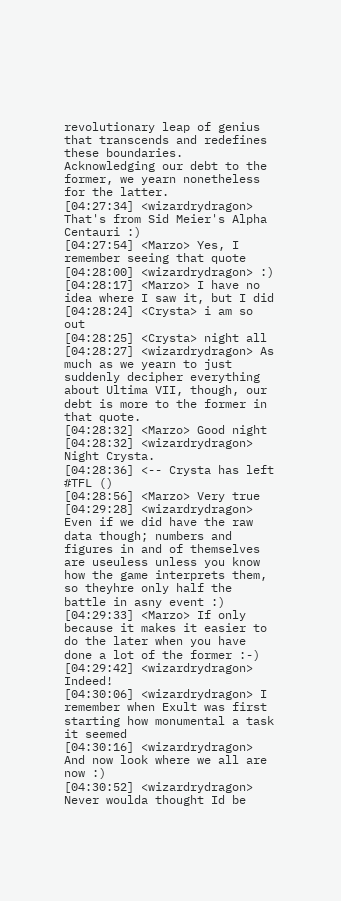revolutionary leap of genius that transcends and redefines these boundaries. Acknowledging our debt to the former, we yearn nonetheless for the latter.
[04:27:34] <wizardrydragon> That's from Sid Meier's Alpha Centauri :)
[04:27:54] <Marzo> Yes, I remember seeing that quote
[04:28:00] <wizardrydragon> :)
[04:28:17] <Marzo> I have no idea where I saw it, but I did
[04:28:24] <Crysta> i am so out
[04:28:25] <Crysta> night all
[04:28:27] <wizardrydragon> As much as we yearn to just suddenly decipher everything about Ultima VII, though, our debt is more to the former in that quote.
[04:28:32] <Marzo> Good night
[04:28:32] <wizardrydragon> Night Crysta.
[04:28:36] <-- Crysta has left #TFL ()
[04:28:56] <Marzo> Very true
[04:29:28] <wizardrydragon> Even if we did have the raw data though; numbers and figures in and of themselves are useuless unless you know how the game interprets them, so theyhre only half the battle in asny event :)
[04:29:33] <Marzo> If only because it makes it easier to do the later when you have done a lot of the former :-)
[04:29:42] <wizardrydragon> Indeed!
[04:30:06] <wizardrydragon> I remember when Exult was first starting how monumental a task it seemed
[04:30:16] <wizardrydragon> And now look where we all are now :)
[04:30:52] <wizardrydragon> Never woulda thought Id be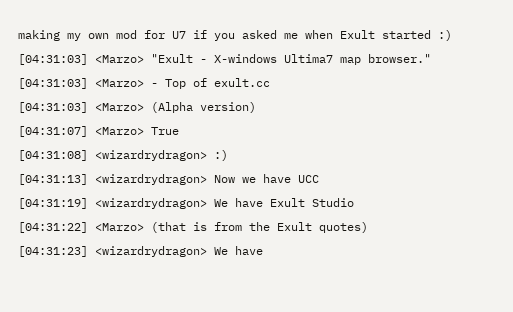making my own mod for U7 if you asked me when Exult started :)
[04:31:03] <Marzo> "Exult - X-windows Ultima7 map browser."
[04:31:03] <Marzo> - Top of exult.cc
[04:31:03] <Marzo> (Alpha version)
[04:31:07] <Marzo> True
[04:31:08] <wizardrydragon> :)
[04:31:13] <wizardrydragon> Now we have UCC
[04:31:19] <wizardrydragon> We have Exult Studio
[04:31:22] <Marzo> (that is from the Exult quotes)
[04:31:23] <wizardrydragon> We have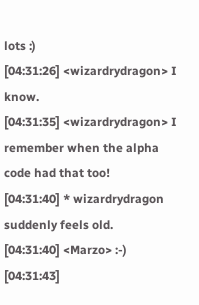lots :)
[04:31:26] <wizardrydragon> I know.
[04:31:35] <wizardrydragon> I remember when the alpha code had that too!
[04:31:40] * wizardrydragon suddenly feels old.
[04:31:40] <Marzo> :-)
[04:31:43]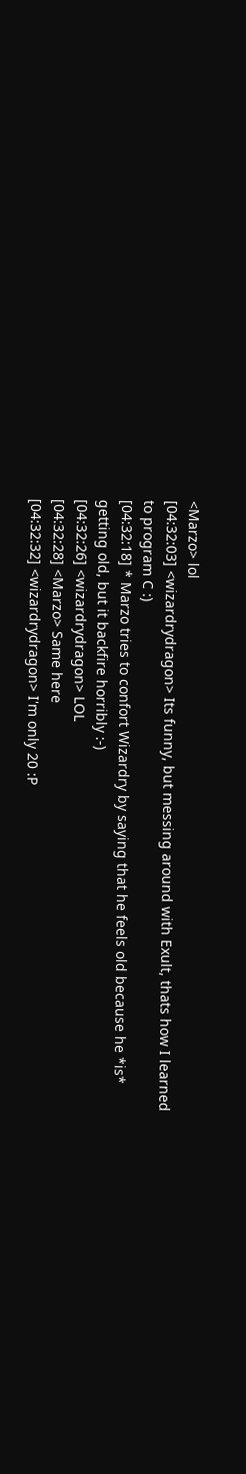<Marzo> lol
[04:32:03] <wizardrydragon> Its funny, but messing around with Exult, thats how I learned to program C :)
[04:32:18] * Marzo tries to confort Wizardry by saying that he feels old because he *is* getting old, but it backfire horribly :-)
[04:32:26] <wizardrydragon> LOL
[04:32:28] <Marzo> Same here
[04:32:32] <wizardrydragon> I'm only 20 :P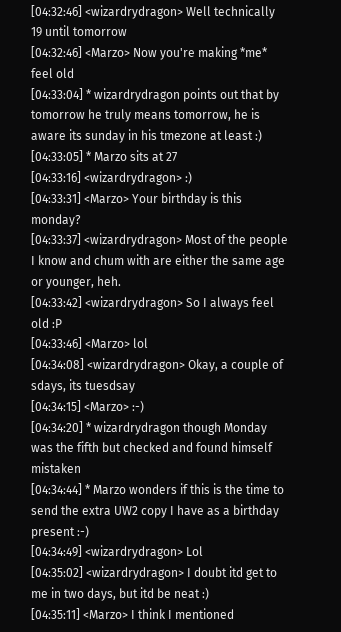[04:32:46] <wizardrydragon> Well technically 19 until tomorrow
[04:32:46] <Marzo> Now you're making *me* feel old
[04:33:04] * wizardrydragon points out that by tomorrow he truly means tomorrow, he is aware its sunday in his tmezone at least :)
[04:33:05] * Marzo sits at 27
[04:33:16] <wizardrydragon> :)
[04:33:31] <Marzo> Your birthday is this monday?
[04:33:37] <wizardrydragon> Most of the people I know and chum with are either the same age or younger, heh.
[04:33:42] <wizardrydragon> So I always feel old :P
[04:33:46] <Marzo> lol
[04:34:08] <wizardrydragon> Okay, a couple of sdays, its tuesdsay
[04:34:15] <Marzo> :-)
[04:34:20] * wizardrydragon though Monday was the fifth but checked and found himself mistaken
[04:34:44] * Marzo wonders if this is the time to send the extra UW2 copy I have as a birthday present :-)
[04:34:49] <wizardrydragon> Lol
[04:35:02] <wizardrydragon> I doubt itd get to me in two days, but itd be neat :)
[04:35:11] <Marzo> I think I mentioned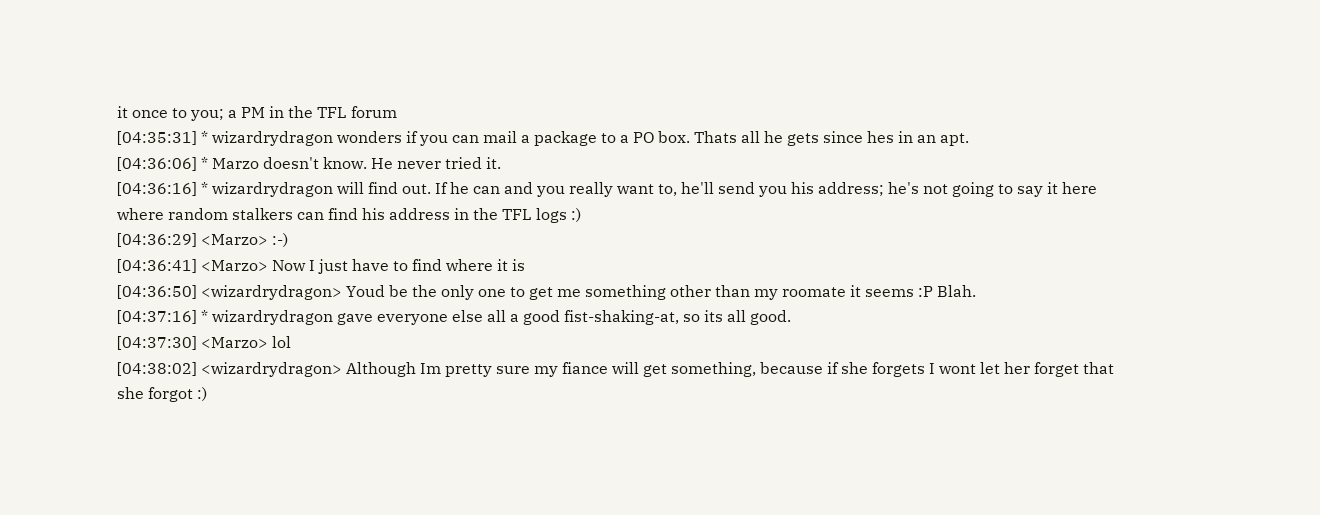it once to you; a PM in the TFL forum
[04:35:31] * wizardrydragon wonders if you can mail a package to a PO box. Thats all he gets since hes in an apt.
[04:36:06] * Marzo doesn't know. He never tried it.
[04:36:16] * wizardrydragon will find out. If he can and you really want to, he'll send you his address; he's not going to say it here where random stalkers can find his address in the TFL logs :)
[04:36:29] <Marzo> :-)
[04:36:41] <Marzo> Now I just have to find where it is
[04:36:50] <wizardrydragon> Youd be the only one to get me something other than my roomate it seems :P Blah.
[04:37:16] * wizardrydragon gave everyone else all a good fist-shaking-at, so its all good.
[04:37:30] <Marzo> lol
[04:38:02] <wizardrydragon> Although Im pretty sure my fiance will get something, because if she forgets I wont let her forget that she forgot :)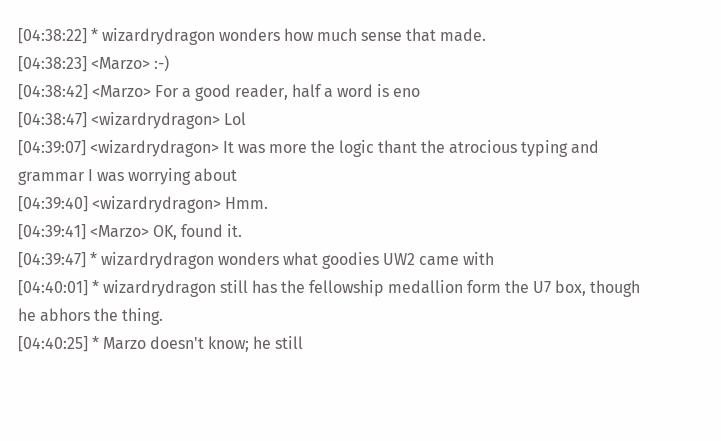[04:38:22] * wizardrydragon wonders how much sense that made.
[04:38:23] <Marzo> :-)
[04:38:42] <Marzo> For a good reader, half a word is eno
[04:38:47] <wizardrydragon> Lol
[04:39:07] <wizardrydragon> It was more the logic thant the atrocious typing and grammar I was worrying about
[04:39:40] <wizardrydragon> Hmm.
[04:39:41] <Marzo> OK, found it.
[04:39:47] * wizardrydragon wonders what goodies UW2 came with
[04:40:01] * wizardrydragon still has the fellowship medallion form the U7 box, though he abhors the thing.
[04:40:25] * Marzo doesn't know; he still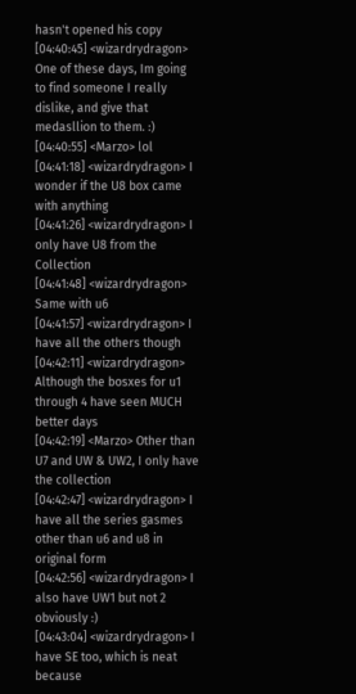hasn't opened his copy
[04:40:45] <wizardrydragon> One of these days, Im going to find someone I really dislike, and give that medasllion to them. :)
[04:40:55] <Marzo> lol
[04:41:18] <wizardrydragon> I wonder if the U8 box came with anything
[04:41:26] <wizardrydragon> I only have U8 from the Collection
[04:41:48] <wizardrydragon> Same with u6
[04:41:57] <wizardrydragon> I have all the others though
[04:42:11] <wizardrydragon> Although the bosxes for u1 through 4 have seen MUCH better days
[04:42:19] <Marzo> Other than U7 and UW & UW2, I only have the collection
[04:42:47] <wizardrydragon> I have all the series gasmes other than u6 and u8 in original form
[04:42:56] <wizardrydragon> I also have UW1 but not 2 obviously :)
[04:43:04] <wizardrydragon> I have SE too, which is neat because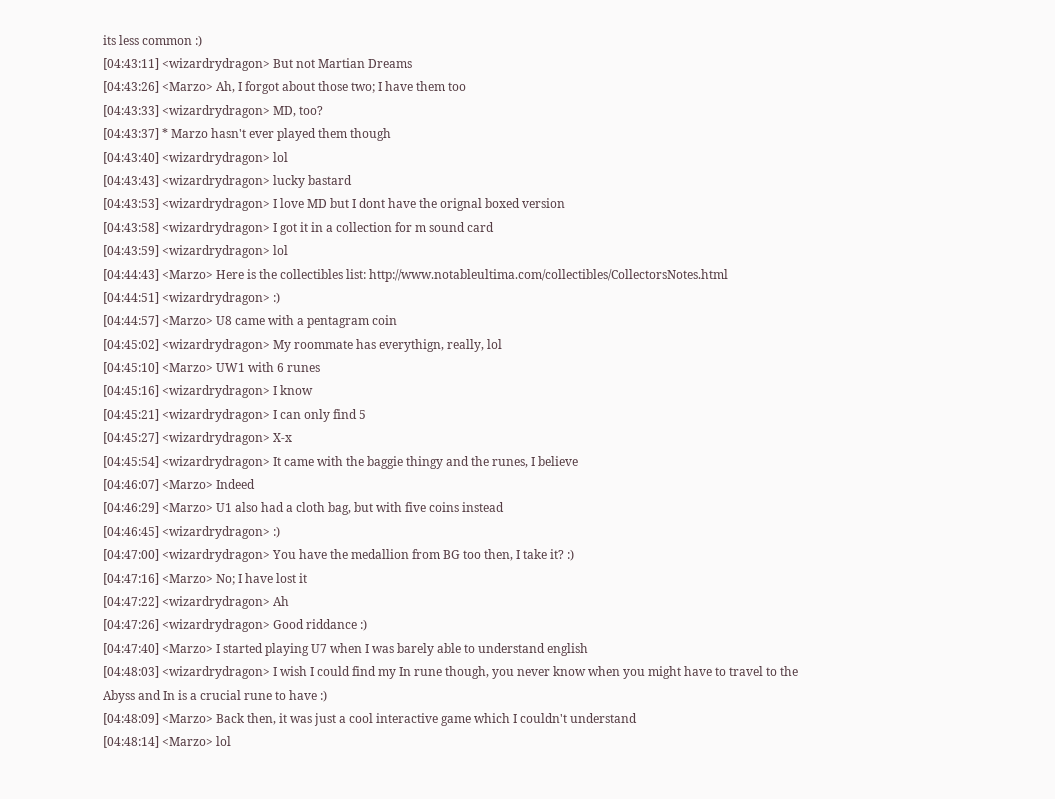its less common :)
[04:43:11] <wizardrydragon> But not Martian Dreams
[04:43:26] <Marzo> Ah, I forgot about those two; I have them too
[04:43:33] <wizardrydragon> MD, too?
[04:43:37] * Marzo hasn't ever played them though
[04:43:40] <wizardrydragon> lol
[04:43:43] <wizardrydragon> lucky bastard
[04:43:53] <wizardrydragon> I love MD but I dont have the orignal boxed version
[04:43:58] <wizardrydragon> I got it in a collection for m sound card
[04:43:59] <wizardrydragon> lol
[04:44:43] <Marzo> Here is the collectibles list: http://www.notableultima.com/collectibles/CollectorsNotes.html
[04:44:51] <wizardrydragon> :)
[04:44:57] <Marzo> U8 came with a pentagram coin
[04:45:02] <wizardrydragon> My roommate has everythign, really, lol
[04:45:10] <Marzo> UW1 with 6 runes
[04:45:16] <wizardrydragon> I know
[04:45:21] <wizardrydragon> I can only find 5
[04:45:27] <wizardrydragon> X-x
[04:45:54] <wizardrydragon> It came with the baggie thingy and the runes, I believe
[04:46:07] <Marzo> Indeed
[04:46:29] <Marzo> U1 also had a cloth bag, but with five coins instead
[04:46:45] <wizardrydragon> :)
[04:47:00] <wizardrydragon> You have the medallion from BG too then, I take it? :)
[04:47:16] <Marzo> No; I have lost it
[04:47:22] <wizardrydragon> Ah
[04:47:26] <wizardrydragon> Good riddance :)
[04:47:40] <Marzo> I started playing U7 when I was barely able to understand english
[04:48:03] <wizardrydragon> I wish I could find my In rune though, you never know when you might have to travel to the Abyss and In is a crucial rune to have :)
[04:48:09] <Marzo> Back then, it was just a cool interactive game which I couldn't understand
[04:48:14] <Marzo> lol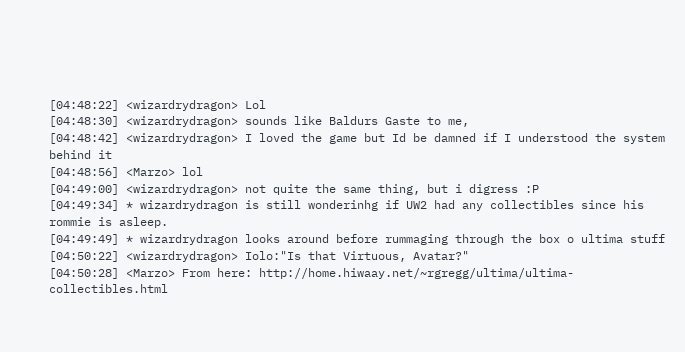[04:48:22] <wizardrydragon> Lol
[04:48:30] <wizardrydragon> sounds like Baldurs Gaste to me,
[04:48:42] <wizardrydragon> I loved the game but Id be damned if I understood the system behind it
[04:48:56] <Marzo> lol
[04:49:00] <wizardrydragon> not quite the same thing, but i digress :P
[04:49:34] * wizardrydragon is still wonderinhg if UW2 had any collectibles since his rommie is asleep.
[04:49:49] * wizardrydragon looks around before rummaging through the box o ultima stuff
[04:50:22] <wizardrydragon> Iolo:"Is that Virtuous, Avatar?"
[04:50:28] <Marzo> From here: http://home.hiwaay.net/~rgregg/ultima/ultima-collectibles.html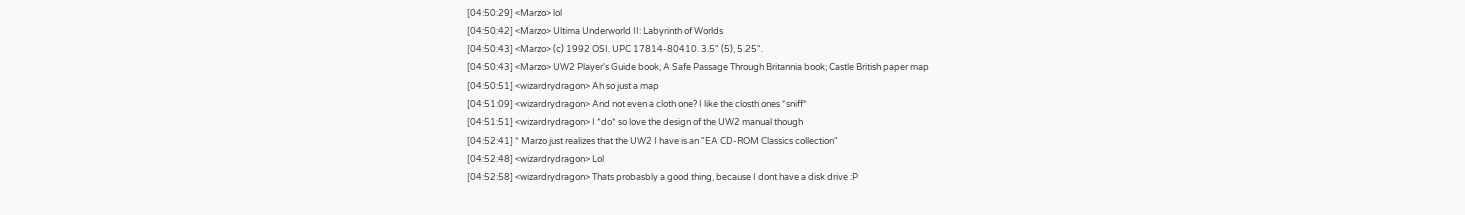[04:50:29] <Marzo> lol
[04:50:42] <Marzo> Ultima Underworld II: Labyrinth of Worlds
[04:50:43] <Marzo> (c) 1992 OSI. UPC 17814-80410. 3.5" (5), 5.25".
[04:50:43] <Marzo> UW2 Player's Guide book; A Safe Passage Through Britannia book; Castle British paper map
[04:50:51] <wizardrydragon> Ah so just a map
[04:51:09] <wizardrydragon> And not even a cloth one? I like the closth ones *sniff*
[04:51:51] <wizardrydragon> I *do* so love the design of the UW2 manual though
[04:52:41] * Marzo just realizes that the UW2 I have is an "EA CD-ROM Classics collection"
[04:52:48] <wizardrydragon> Lol
[04:52:58] <wizardrydragon> Thats probasbly a good thing, because I dont have a disk drive :P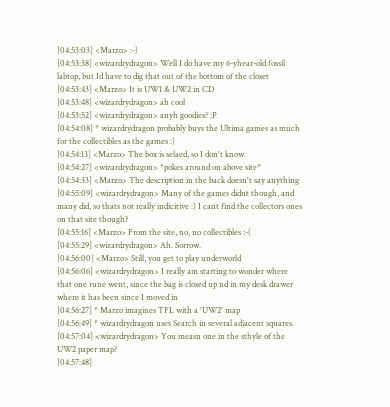[04:53:03] <Marzo> :-)
[04:53:38] <wizardrydragon> Well I do have my 6-yhear-old fossil labtop, but Id have to dig that out of the bottom of the closet
[04:53:43] <Marzo> It is UW1 & UW2 in CD
[04:53:48] <wizardrydragon> ah cool
[04:53:52] <wizardrydragon> anyh goodies? :P
[04:54:08] * wizardrydragon probably buys the Ultima games as much for the collectibles as the games :)
[04:54:13] <Marzo> The box is selaed, so I don't know
[04:54:27] <wizardrydragon> *pokes around on above site*
[04:54:33] <Marzo> The description in the back doesn't say anything
[04:55:09] <wizardrydragon> Many of the games didnt though, and many did, so thats not really indicitive :) I cant find the collectors ones on that site though?
[04:55:16] <Marzo> From the site, no, no collectibles :-(
[04:55:29] <wizardrydragon> Ah. Sorrow.
[04:56:00] <Marzo> Still, you get to play underworld
[04:56:06] <wizardrydragon> I really am starting to wonder where that one rune went, since the bag is closed up nd in my desk drawer where it has been since I moved in
[04:56:27] * Marzo imagines TFL with a 'UW2' map
[04:56:49] * wizardrydragon uses Search in several adjacent squares.
[04:57:04] <wizardrydragon> You measn one in the sthyle of the UW2 paper map?
[04:57:48]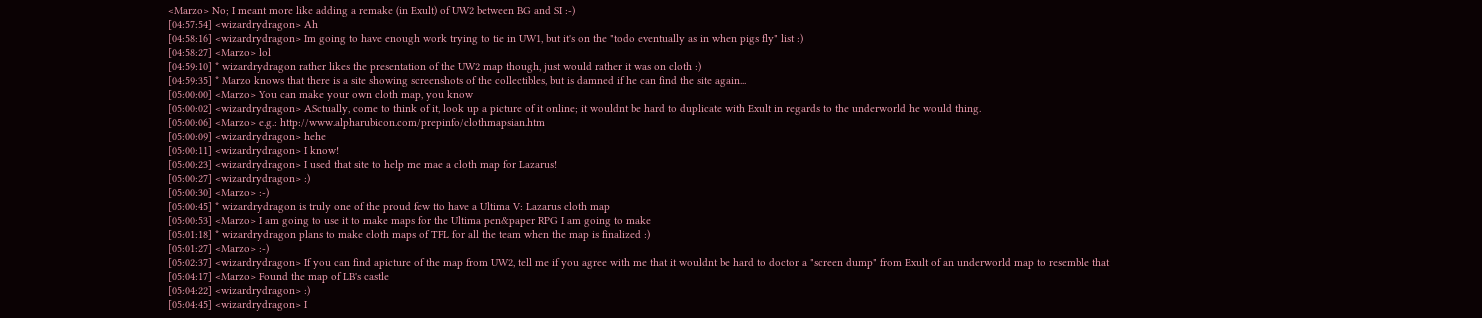<Marzo> No; I meant more like adding a remake (in Exult) of UW2 between BG and SI :-)
[04:57:54] <wizardrydragon> Ah
[04:58:16] <wizardrydragon> Im going to have enough work trying to tie in UW1, but it's on the "todo eventually as in when pigs fly" list :)
[04:58:27] <Marzo> lol
[04:59:10] * wizardrydragon rather likes the presentation of the UW2 map though, just would rather it was on cloth :)
[04:59:35] * Marzo knows that there is a site showing screenshots of the collectibles, but is damned if he can find the site again...
[05:00:00] <Marzo> You can make your own cloth map, you know
[05:00:02] <wizardrydragon> ASctually, come to think of it, look up a picture of it online; it wouldnt be hard to duplicate with Exult in regards to the underworld he would thing.
[05:00:06] <Marzo> e.g.: http://www.alpharubicon.com/prepinfo/clothmapsian.htm
[05:00:09] <wizardrydragon> hehe
[05:00:11] <wizardrydragon> I know!
[05:00:23] <wizardrydragon> I used that site to help me mae a cloth map for Lazarus!
[05:00:27] <wizardrydragon> :)
[05:00:30] <Marzo> :-)
[05:00:45] * wizardrydragon is truly one of the proud few tto have a Ultima V: Lazarus cloth map
[05:00:53] <Marzo> I am going to use it to make maps for the Ultima pen&paper RPG I am going to make
[05:01:18] * wizardrydragon plans to make cloth maps of TFL for all the team when the map is finalized :)
[05:01:27] <Marzo> :-)
[05:02:37] <wizardrydragon> If you can find apicture of the map from UW2, tell me if you agree with me that it wouldnt be hard to doctor a "screen dump" from Exult of an underworld map to resemble that
[05:04:17] <Marzo> Found the map of LB's castle
[05:04:22] <wizardrydragon> :)
[05:04:45] <wizardrydragon> I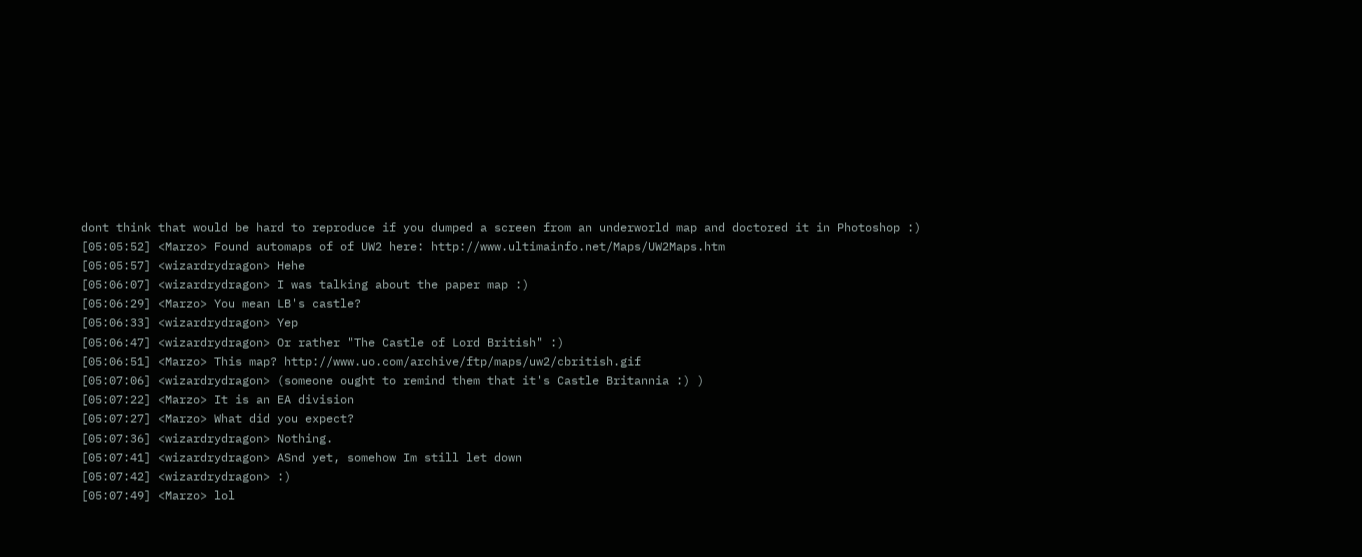dont think that would be hard to reproduce if you dumped a screen from an underworld map and doctored it in Photoshop :)
[05:05:52] <Marzo> Found automaps of of UW2 here: http://www.ultimainfo.net/Maps/UW2Maps.htm
[05:05:57] <wizardrydragon> Hehe
[05:06:07] <wizardrydragon> I was talking about the paper map :)
[05:06:29] <Marzo> You mean LB's castle?
[05:06:33] <wizardrydragon> Yep
[05:06:47] <wizardrydragon> Or rather "The Castle of Lord British" :)
[05:06:51] <Marzo> This map? http://www.uo.com/archive/ftp/maps/uw2/cbritish.gif
[05:07:06] <wizardrydragon> (someone ought to remind them that it's Castle Britannia :) )
[05:07:22] <Marzo> It is an EA division
[05:07:27] <Marzo> What did you expect?
[05:07:36] <wizardrydragon> Nothing.
[05:07:41] <wizardrydragon> ASnd yet, somehow Im still let down
[05:07:42] <wizardrydragon> :)
[05:07:49] <Marzo> lol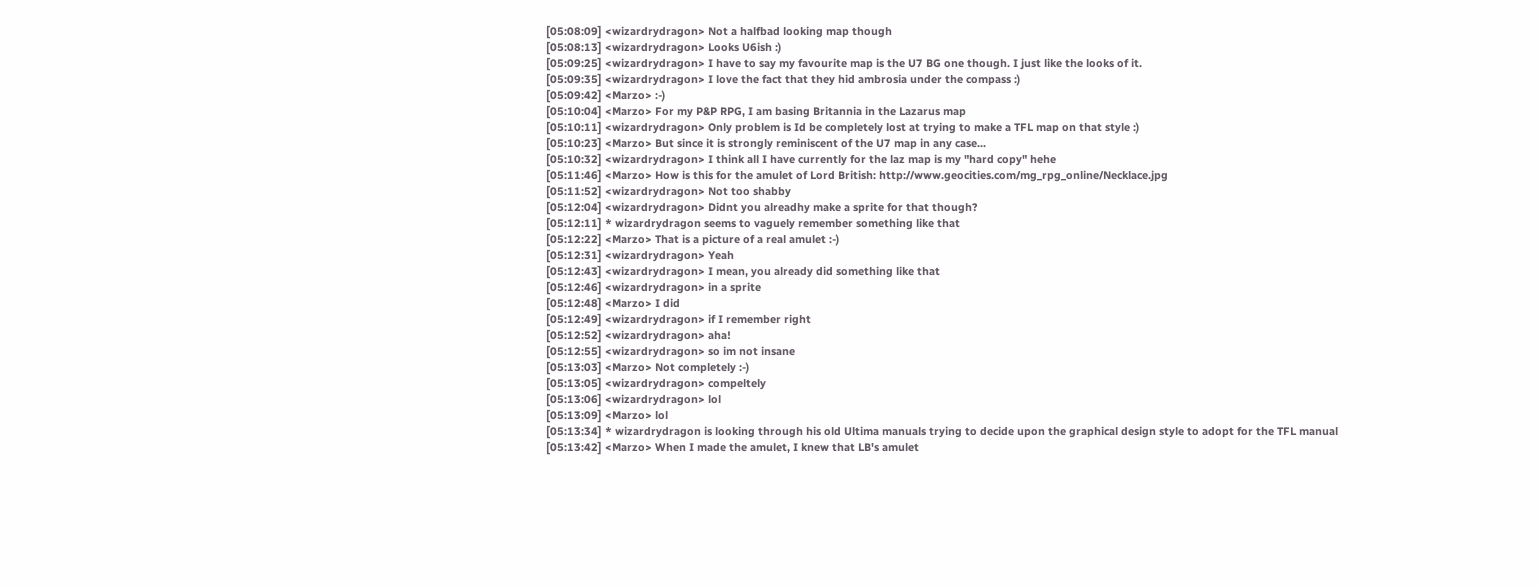[05:08:09] <wizardrydragon> Not a halfbad looking map though
[05:08:13] <wizardrydragon> Looks U6ish :)
[05:09:25] <wizardrydragon> I have to say my favourite map is the U7 BG one though. I just like the looks of it.
[05:09:35] <wizardrydragon> I love the fact that they hid ambrosia under the compass :)
[05:09:42] <Marzo> :-)
[05:10:04] <Marzo> For my P&P RPG, I am basing Britannia in the Lazarus map
[05:10:11] <wizardrydragon> Only problem is Id be completely lost at trying to make a TFL map on that style :)
[05:10:23] <Marzo> But since it is strongly reminiscent of the U7 map in any case...
[05:10:32] <wizardrydragon> I think all I have currently for the laz map is my "hard copy" hehe
[05:11:46] <Marzo> How is this for the amulet of Lord British: http://www.geocities.com/mg_rpg_online/Necklace.jpg
[05:11:52] <wizardrydragon> Not too shabby
[05:12:04] <wizardrydragon> Didnt you alreadhy make a sprite for that though?
[05:12:11] * wizardrydragon seems to vaguely remember something like that
[05:12:22] <Marzo> That is a picture of a real amulet :-)
[05:12:31] <wizardrydragon> Yeah
[05:12:43] <wizardrydragon> I mean, you already did something like that
[05:12:46] <wizardrydragon> in a sprite
[05:12:48] <Marzo> I did
[05:12:49] <wizardrydragon> if I remember right
[05:12:52] <wizardrydragon> aha!
[05:12:55] <wizardrydragon> so im not insane
[05:13:03] <Marzo> Not completely :-)
[05:13:05] <wizardrydragon> compeltely
[05:13:06] <wizardrydragon> lol
[05:13:09] <Marzo> lol
[05:13:34] * wizardrydragon is looking through his old Ultima manuals trying to decide upon the graphical design style to adopt for the TFL manual
[05:13:42] <Marzo> When I made the amulet, I knew that LB's amulet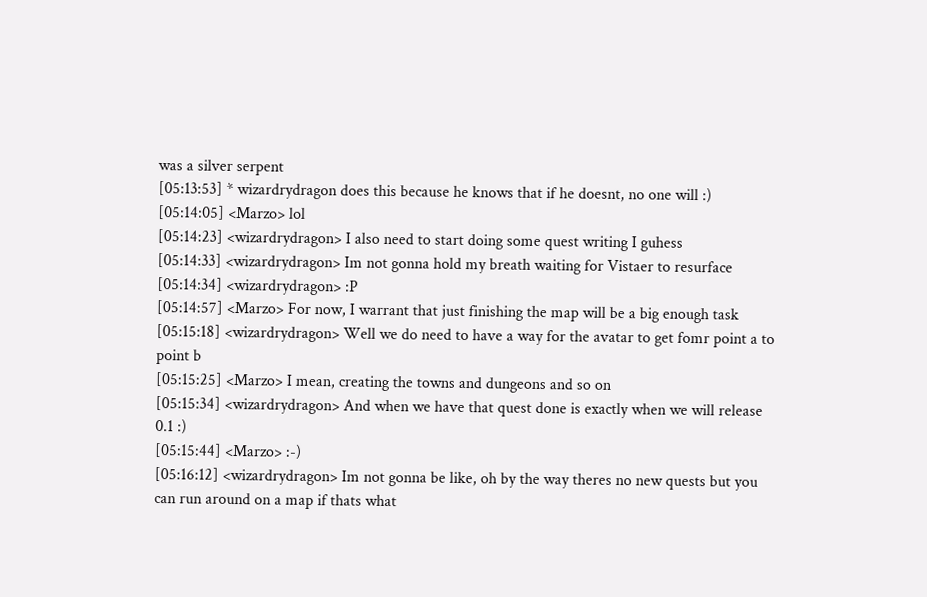was a silver serpent
[05:13:53] * wizardrydragon does this because he knows that if he doesnt, no one will :)
[05:14:05] <Marzo> lol
[05:14:23] <wizardrydragon> I also need to start doing some quest writing I guhess
[05:14:33] <wizardrydragon> Im not gonna hold my breath waiting for Vistaer to resurface
[05:14:34] <wizardrydragon> :P
[05:14:57] <Marzo> For now, I warrant that just finishing the map will be a big enough task
[05:15:18] <wizardrydragon> Well we do need to have a way for the avatar to get fomr point a to point b
[05:15:25] <Marzo> I mean, creating the towns and dungeons and so on
[05:15:34] <wizardrydragon> And when we have that quest done is exactly when we will release 0.1 :)
[05:15:44] <Marzo> :-)
[05:16:12] <wizardrydragon> Im not gonna be like, oh by the way theres no new quests but you can run around on a map if thats what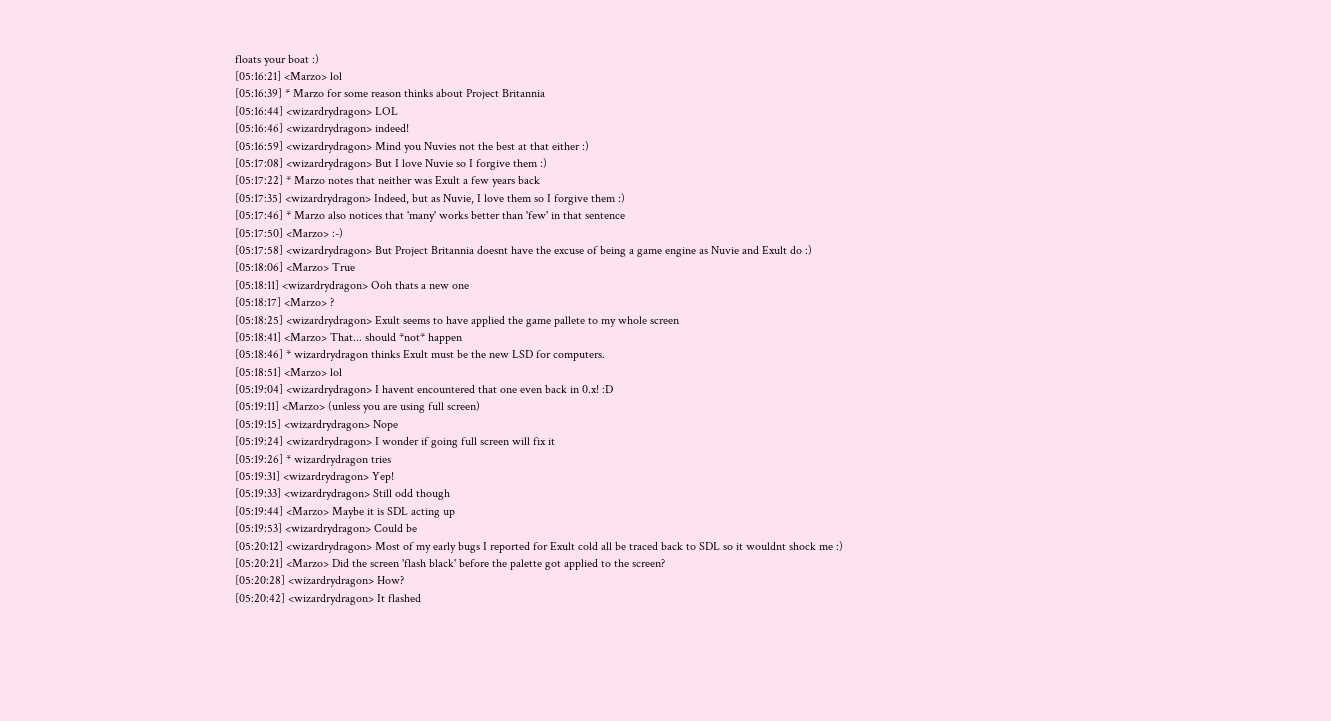floats your boat :)
[05:16:21] <Marzo> lol
[05:16:39] * Marzo for some reason thinks about Project Britannia
[05:16:44] <wizardrydragon> LOL
[05:16:46] <wizardrydragon> indeed!
[05:16:59] <wizardrydragon> Mind you Nuvies not the best at that either :)
[05:17:08] <wizardrydragon> But I love Nuvie so I forgive them :)
[05:17:22] * Marzo notes that neither was Exult a few years back
[05:17:35] <wizardrydragon> Indeed, but as Nuvie, I love them so I forgive them :)
[05:17:46] * Marzo also notices that 'many' works better than 'few' in that sentence
[05:17:50] <Marzo> :-)
[05:17:58] <wizardrydragon> But Project Britannia doesnt have the excuse of being a game engine as Nuvie and Exult do :)
[05:18:06] <Marzo> True
[05:18:11] <wizardrydragon> Ooh thats a new one
[05:18:17] <Marzo> ?
[05:18:25] <wizardrydragon> Exult seems to have applied the game pallete to my whole screen
[05:18:41] <Marzo> That... should *not* happen
[05:18:46] * wizardrydragon thinks Exult must be the new LSD for computers.
[05:18:51] <Marzo> lol
[05:19:04] <wizardrydragon> I havent encountered that one even back in 0.x! :D
[05:19:11] <Marzo> (unless you are using full screen)
[05:19:15] <wizardrydragon> Nope
[05:19:24] <wizardrydragon> I wonder if going full screen will fix it
[05:19:26] * wizardrydragon tries
[05:19:31] <wizardrydragon> Yep!
[05:19:33] <wizardrydragon> Still odd though
[05:19:44] <Marzo> Maybe it is SDL acting up
[05:19:53] <wizardrydragon> Could be
[05:20:12] <wizardrydragon> Most of my early bugs I reported for Exult cold all be traced back to SDL so it wouldnt shock me :)
[05:20:21] <Marzo> Did the screen 'flash black' before the palette got applied to the screen?
[05:20:28] <wizardrydragon> How?
[05:20:42] <wizardrydragon> It flashed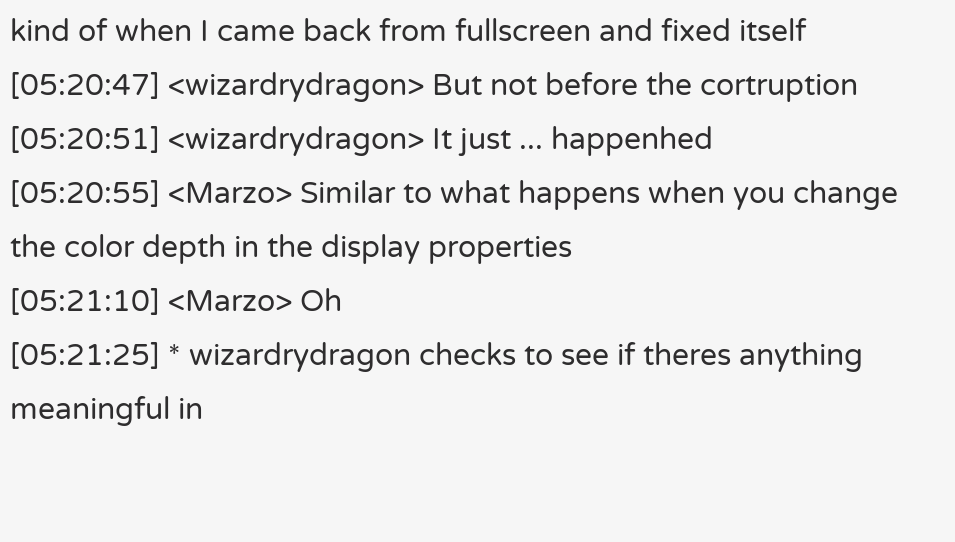kind of when I came back from fullscreen and fixed itself
[05:20:47] <wizardrydragon> But not before the cortruption
[05:20:51] <wizardrydragon> It just ... happenhed
[05:20:55] <Marzo> Similar to what happens when you change the color depth in the display properties
[05:21:10] <Marzo> Oh
[05:21:25] * wizardrydragon checks to see if theres anything meaningful in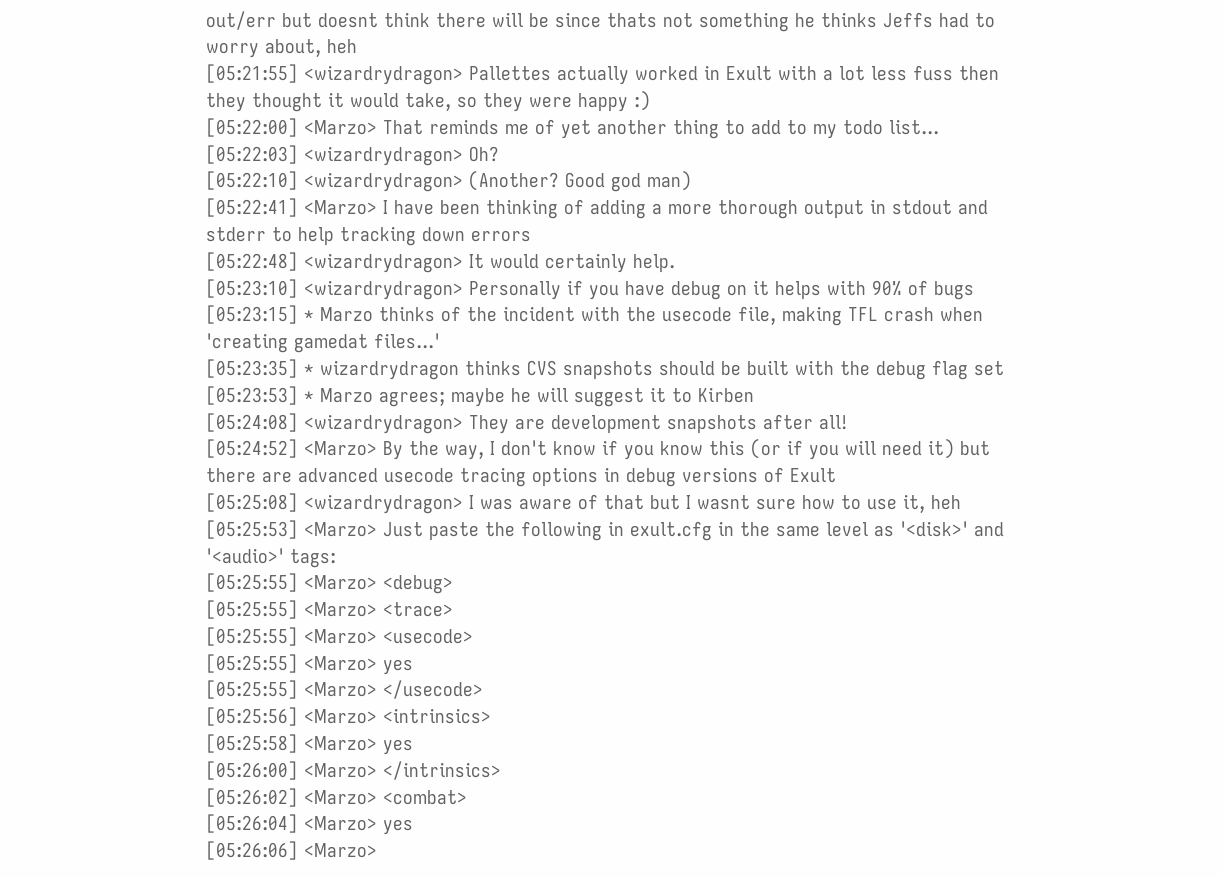out/err but doesnt think there will be since thats not something he thinks Jeffs had to worry about, heh
[05:21:55] <wizardrydragon> Pallettes actually worked in Exult with a lot less fuss then they thought it would take, so they were happy :)
[05:22:00] <Marzo> That reminds me of yet another thing to add to my todo list...
[05:22:03] <wizardrydragon> Oh?
[05:22:10] <wizardrydragon> (Another? Good god man)
[05:22:41] <Marzo> I have been thinking of adding a more thorough output in stdout and stderr to help tracking down errors
[05:22:48] <wizardrydragon> It would certainly help.
[05:23:10] <wizardrydragon> Personally if you have debug on it helps with 90% of bugs
[05:23:15] * Marzo thinks of the incident with the usecode file, making TFL crash when 'creating gamedat files...'
[05:23:35] * wizardrydragon thinks CVS snapshots should be built with the debug flag set
[05:23:53] * Marzo agrees; maybe he will suggest it to Kirben
[05:24:08] <wizardrydragon> They are development snapshots after all!
[05:24:52] <Marzo> By the way, I don't know if you know this (or if you will need it) but there are advanced usecode tracing options in debug versions of Exult
[05:25:08] <wizardrydragon> I was aware of that but I wasnt sure how to use it, heh
[05:25:53] <Marzo> Just paste the following in exult.cfg in the same level as '<disk>' and '<audio>' tags:
[05:25:55] <Marzo> <debug>
[05:25:55] <Marzo> <trace>
[05:25:55] <Marzo> <usecode>
[05:25:55] <Marzo> yes
[05:25:55] <Marzo> </usecode>
[05:25:56] <Marzo> <intrinsics>
[05:25:58] <Marzo> yes
[05:26:00] <Marzo> </intrinsics>
[05:26:02] <Marzo> <combat>
[05:26:04] <Marzo> yes
[05:26:06] <Marzo>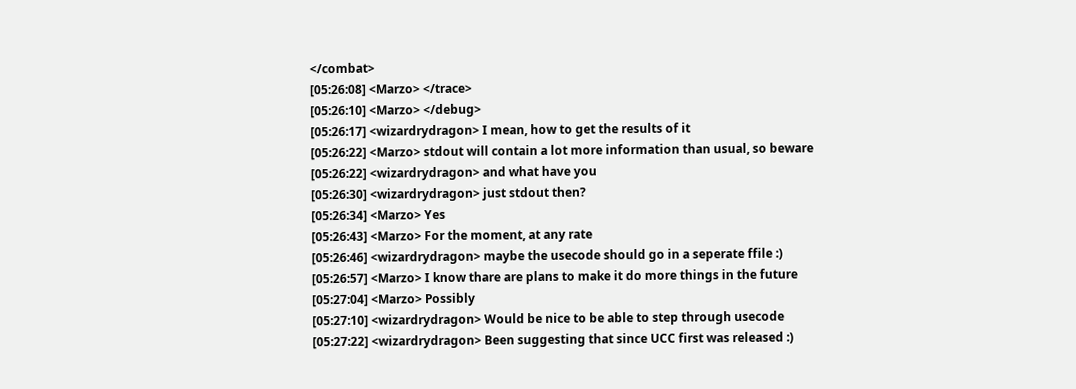</combat>
[05:26:08] <Marzo> </trace>
[05:26:10] <Marzo> </debug>
[05:26:17] <wizardrydragon> I mean, how to get the results of it
[05:26:22] <Marzo> stdout will contain a lot more information than usual, so beware
[05:26:22] <wizardrydragon> and what have you
[05:26:30] <wizardrydragon> just stdout then?
[05:26:34] <Marzo> Yes
[05:26:43] <Marzo> For the moment, at any rate
[05:26:46] <wizardrydragon> maybe the usecode should go in a seperate ffile :)
[05:26:57] <Marzo> I know thare are plans to make it do more things in the future
[05:27:04] <Marzo> Possibly
[05:27:10] <wizardrydragon> Would be nice to be able to step through usecode
[05:27:22] <wizardrydragon> Been suggesting that since UCC first was released :)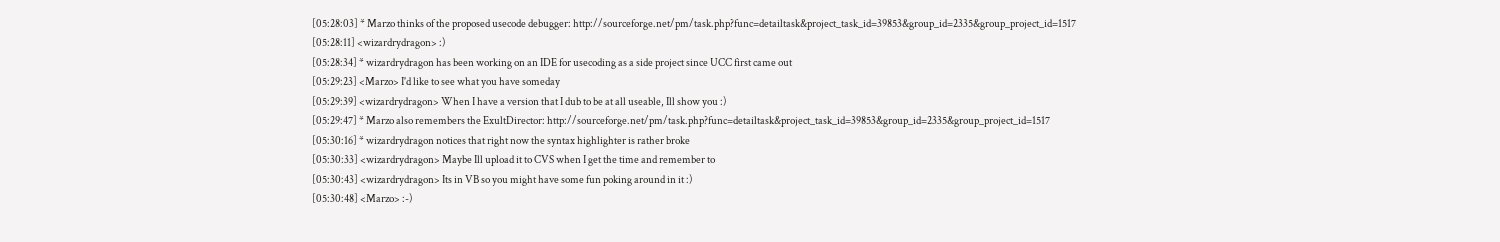[05:28:03] * Marzo thinks of the proposed usecode debugger: http://sourceforge.net/pm/task.php?func=detailtask&project_task_id=39853&group_id=2335&group_project_id=1517
[05:28:11] <wizardrydragon> :)
[05:28:34] * wizardrydragon has been working on an IDE for usecoding as a side project since UCC first came out
[05:29:23] <Marzo> I'd like to see what you have someday
[05:29:39] <wizardrydragon> When I have a version that I dub to be at all useable, Ill show you :)
[05:29:47] * Marzo also remembers the ExultDirector: http://sourceforge.net/pm/task.php?func=detailtask&project_task_id=39853&group_id=2335&group_project_id=1517
[05:30:16] * wizardrydragon notices that right now the syntax highlighter is rather broke
[05:30:33] <wizardrydragon> Maybe Ill upload it to CVS when I get the time and remember to
[05:30:43] <wizardrydragon> Its in VB so you might have some fun poking around in it :)
[05:30:48] <Marzo> :-)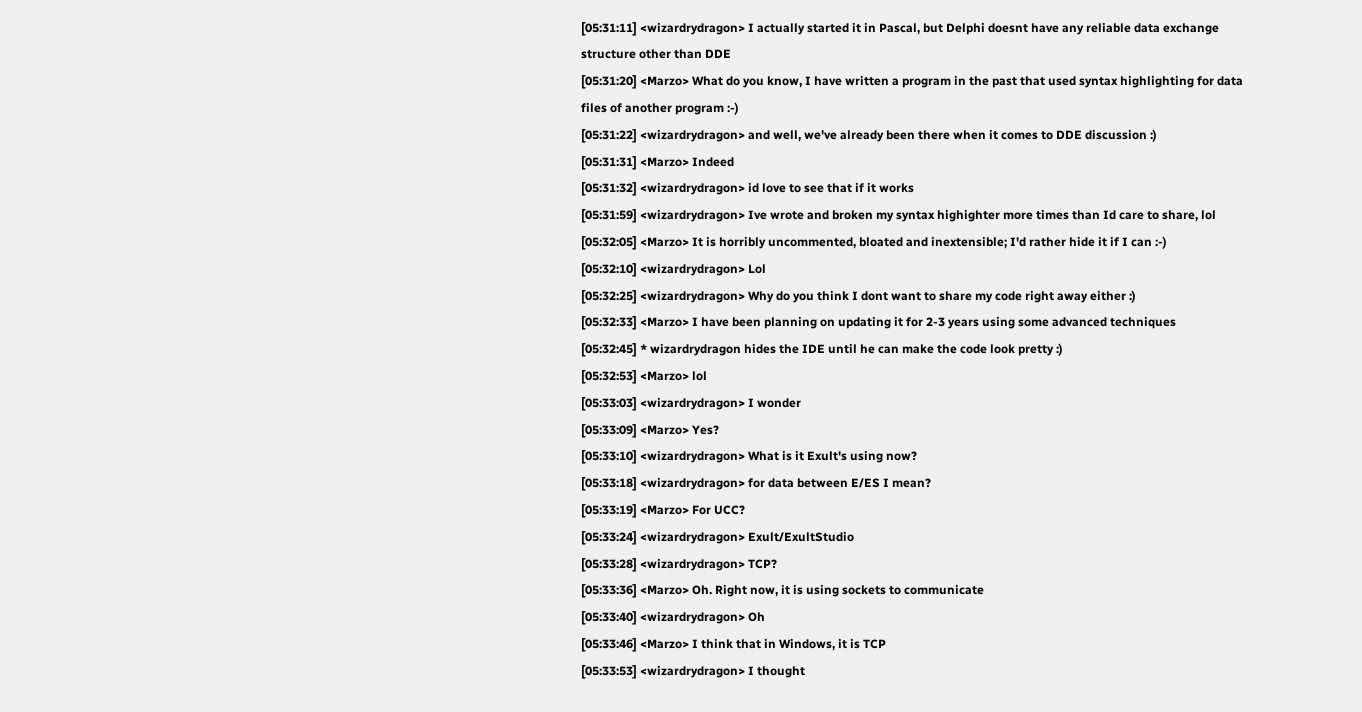[05:31:11] <wizardrydragon> I actually started it in Pascal, but Delphi doesnt have any reliable data exchange structure other than DDE
[05:31:20] <Marzo> What do you know, I have written a program in the past that used syntax highlighting for data files of another program :-)
[05:31:22] <wizardrydragon> and well, we've already been there when it comes to DDE discussion :)
[05:31:31] <Marzo> Indeed
[05:31:32] <wizardrydragon> id love to see that if it works
[05:31:59] <wizardrydragon> Ive wrote and broken my syntax highighter more times than Id care to share, lol
[05:32:05] <Marzo> It is horribly uncommented, bloated and inextensible; I'd rather hide it if I can :-)
[05:32:10] <wizardrydragon> Lol
[05:32:25] <wizardrydragon> Why do you think I dont want to share my code right away either :)
[05:32:33] <Marzo> I have been planning on updating it for 2-3 years using some advanced techniques
[05:32:45] * wizardrydragon hides the IDE until he can make the code look pretty :)
[05:32:53] <Marzo> lol
[05:33:03] <wizardrydragon> I wonder
[05:33:09] <Marzo> Yes?
[05:33:10] <wizardrydragon> What is it Exult's using now?
[05:33:18] <wizardrydragon> for data between E/ES I mean?
[05:33:19] <Marzo> For UCC?
[05:33:24] <wizardrydragon> Exult/ExultStudio
[05:33:28] <wizardrydragon> TCP?
[05:33:36] <Marzo> Oh. Right now, it is using sockets to communicate
[05:33:40] <wizardrydragon> Oh
[05:33:46] <Marzo> I think that in Windows, it is TCP
[05:33:53] <wizardrydragon> I thought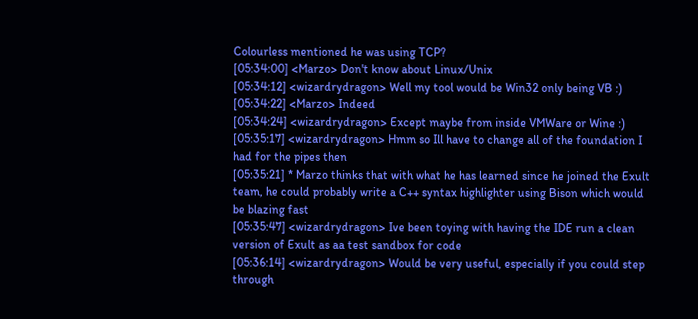Colourless mentioned he was using TCP?
[05:34:00] <Marzo> Don't know about Linux/Unix
[05:34:12] <wizardrydragon> Well my tool would be Win32 only being VB :)
[05:34:22] <Marzo> Indeed
[05:34:24] <wizardrydragon> Except maybe from inside VMWare or Wine :)
[05:35:17] <wizardrydragon> Hmm so Ill have to change all of the foundation I had for the pipes then
[05:35:21] * Marzo thinks that with what he has learned since he joined the Exult team, he could probably write a C++ syntax highlighter using Bison which would be blazing fast
[05:35:47] <wizardrydragon> Ive been toying with having the IDE run a clean version of Exult as aa test sandbox for code
[05:36:14] <wizardrydragon> Would be very useful, especially if you could step through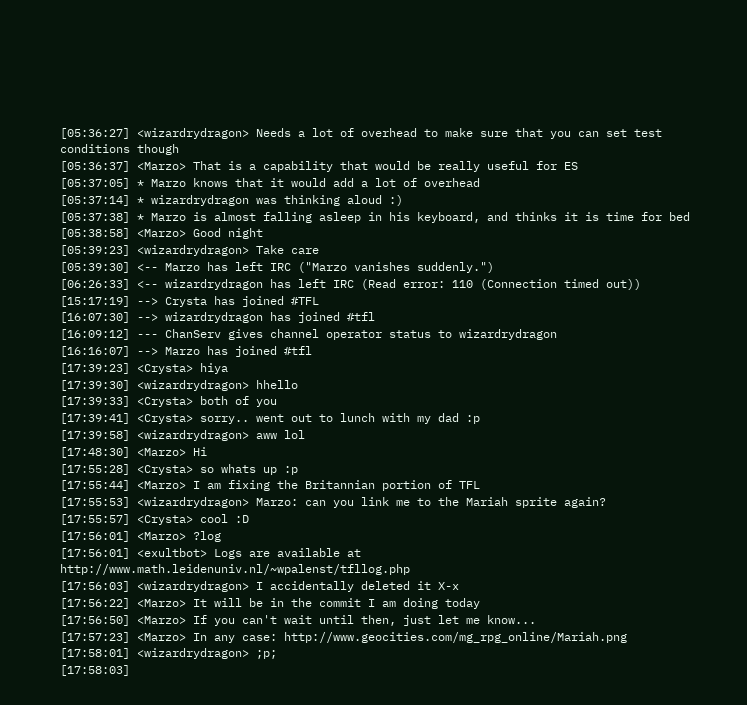[05:36:27] <wizardrydragon> Needs a lot of overhead to make sure that you can set test conditions though
[05:36:37] <Marzo> That is a capability that would be really useful for ES
[05:37:05] * Marzo knows that it would add a lot of overhead
[05:37:14] * wizardrydragon was thinking aloud :)
[05:37:38] * Marzo is almost falling asleep in his keyboard, and thinks it is time for bed
[05:38:58] <Marzo> Good night
[05:39:23] <wizardrydragon> Take care
[05:39:30] <-- Marzo has left IRC ("Marzo vanishes suddenly.")
[06:26:33] <-- wizardrydragon has left IRC (Read error: 110 (Connection timed out))
[15:17:19] --> Crysta has joined #TFL
[16:07:30] --> wizardrydragon has joined #tfl
[16:09:12] --- ChanServ gives channel operator status to wizardrydragon
[16:16:07] --> Marzo has joined #tfl
[17:39:23] <Crysta> hiya
[17:39:30] <wizardrydragon> hhello
[17:39:33] <Crysta> both of you
[17:39:41] <Crysta> sorry.. went out to lunch with my dad :p
[17:39:58] <wizardrydragon> aww lol
[17:48:30] <Marzo> Hi
[17:55:28] <Crysta> so whats up :p
[17:55:44] <Marzo> I am fixing the Britannian portion of TFL
[17:55:53] <wizardrydragon> Marzo: can you link me to the Mariah sprite again?
[17:55:57] <Crysta> cool :D
[17:56:01] <Marzo> ?log
[17:56:01] <exultbot> Logs are available at http://www.math.leidenuniv.nl/~wpalenst/tfllog.php
[17:56:03] <wizardrydragon> I accidentally deleted it X-x
[17:56:22] <Marzo> It will be in the commit I am doing today
[17:56:50] <Marzo> If you can't wait until then, just let me know...
[17:57:23] <Marzo> In any case: http://www.geocities.com/mg_rpg_online/Mariah.png
[17:58:01] <wizardrydragon> ;p;
[17:58:03]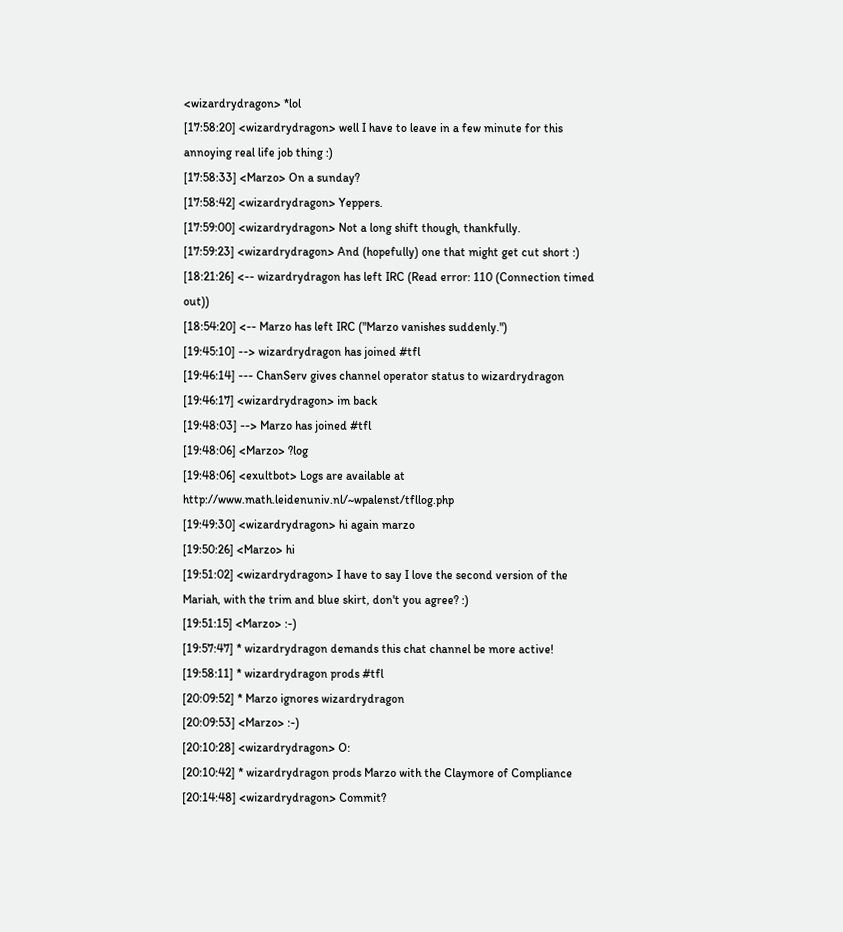<wizardrydragon> *lol
[17:58:20] <wizardrydragon> well I have to leave in a few minute for this annoying real life job thing :)
[17:58:33] <Marzo> On a sunday?
[17:58:42] <wizardrydragon> Yeppers.
[17:59:00] <wizardrydragon> Not a long shift though, thankfully.
[17:59:23] <wizardrydragon> And (hopefully) one that might get cut short :)
[18:21:26] <-- wizardrydragon has left IRC (Read error: 110 (Connection timed out))
[18:54:20] <-- Marzo has left IRC ("Marzo vanishes suddenly.")
[19:45:10] --> wizardrydragon has joined #tfl
[19:46:14] --- ChanServ gives channel operator status to wizardrydragon
[19:46:17] <wizardrydragon> im back
[19:48:03] --> Marzo has joined #tfl
[19:48:06] <Marzo> ?log
[19:48:06] <exultbot> Logs are available at http://www.math.leidenuniv.nl/~wpalenst/tfllog.php
[19:49:30] <wizardrydragon> hi again marzo
[19:50:26] <Marzo> hi
[19:51:02] <wizardrydragon> I have to say I love the second version of the Mariah, with the trim and blue skirt, don't you agree? :)
[19:51:15] <Marzo> :-)
[19:57:47] * wizardrydragon demands this chat channel be more active!
[19:58:11] * wizardrydragon prods #tfl
[20:09:52] * Marzo ignores wizardrydragon
[20:09:53] <Marzo> :-)
[20:10:28] <wizardrydragon> O:
[20:10:42] * wizardrydragon prods Marzo with the Claymore of Compliance
[20:14:48] <wizardrydragon> Commit?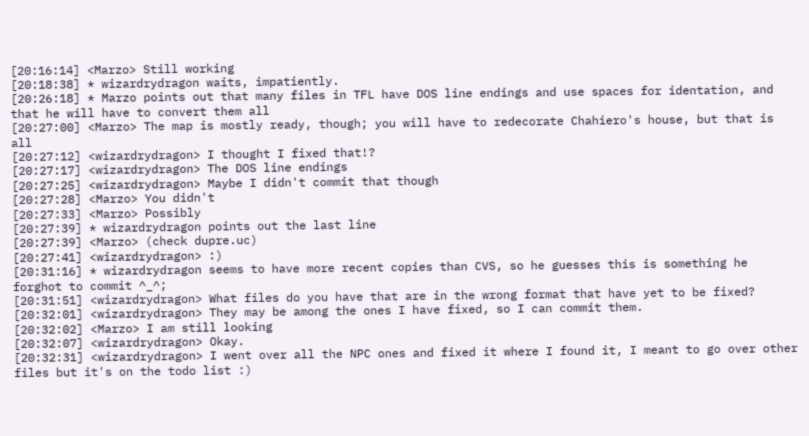[20:16:14] <Marzo> Still working
[20:18:38] * wizardrydragon waits, impatiently.
[20:26:18] * Marzo points out that many files in TFL have DOS line endings and use spaces for identation, and that he will have to convert them all
[20:27:00] <Marzo> The map is mostly ready, though; you will have to redecorate Chahiero's house, but that is all
[20:27:12] <wizardrydragon> I thought I fixed that!?
[20:27:17] <wizardrydragon> The DOS line endings
[20:27:25] <wizardrydragon> Maybe I didn't commit that though
[20:27:28] <Marzo> You didn't
[20:27:33] <Marzo> Possibly
[20:27:39] * wizardrydragon points out the last line
[20:27:39] <Marzo> (check dupre.uc)
[20:27:41] <wizardrydragon> :)
[20:31:16] * wizardrydragon seems to have more recent copies than CVS, so he guesses this is something he forghot to commit ^_^;
[20:31:51] <wizardrydragon> What files do you have that are in the wrong format that have yet to be fixed?
[20:32:01] <wizardrydragon> They may be among the ones I have fixed, so I can commit them.
[20:32:02] <Marzo> I am still looking
[20:32:07] <wizardrydragon> Okay.
[20:32:31] <wizardrydragon> I went over all the NPC ones and fixed it where I found it, I meant to go over other files but it's on the todo list :)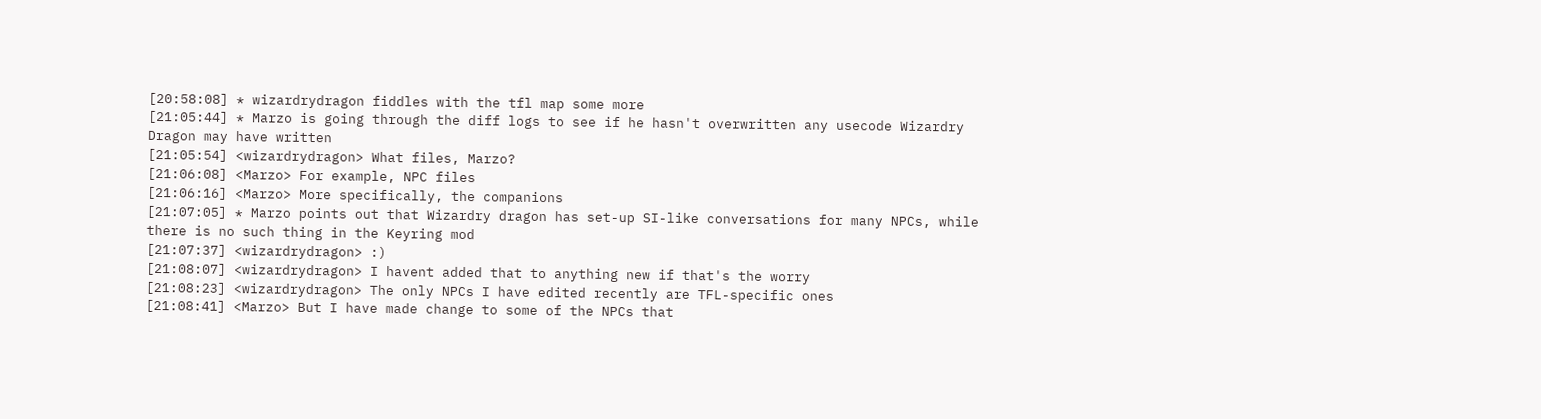[20:58:08] * wizardrydragon fiddles with the tfl map some more
[21:05:44] * Marzo is going through the diff logs to see if he hasn't overwritten any usecode Wizardry Dragon may have written
[21:05:54] <wizardrydragon> What files, Marzo?
[21:06:08] <Marzo> For example, NPC files
[21:06:16] <Marzo> More specifically, the companions
[21:07:05] * Marzo points out that Wizardry dragon has set-up SI-like conversations for many NPCs, while there is no such thing in the Keyring mod
[21:07:37] <wizardrydragon> :)
[21:08:07] <wizardrydragon> I havent added that to anything new if that's the worry
[21:08:23] <wizardrydragon> The only NPCs I have edited recently are TFL-specific ones
[21:08:41] <Marzo> But I have made change to some of the NPCs that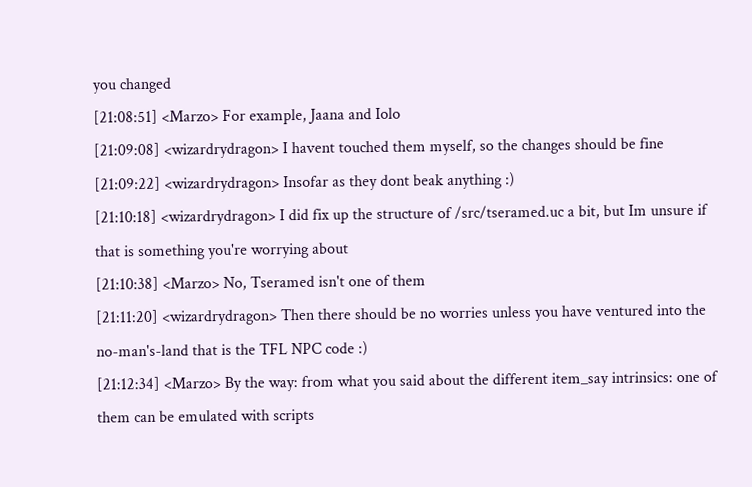you changed
[21:08:51] <Marzo> For example, Jaana and Iolo
[21:09:08] <wizardrydragon> I havent touched them myself, so the changes should be fine
[21:09:22] <wizardrydragon> Insofar as they dont beak anything :)
[21:10:18] <wizardrydragon> I did fix up the structure of /src/tseramed.uc a bit, but Im unsure if that is something you're worrying about
[21:10:38] <Marzo> No, Tseramed isn't one of them
[21:11:20] <wizardrydragon> Then there should be no worries unless you have ventured into the no-man's-land that is the TFL NPC code :)
[21:12:34] <Marzo> By the way: from what you said about the different item_say intrinsics: one of them can be emulated with scripts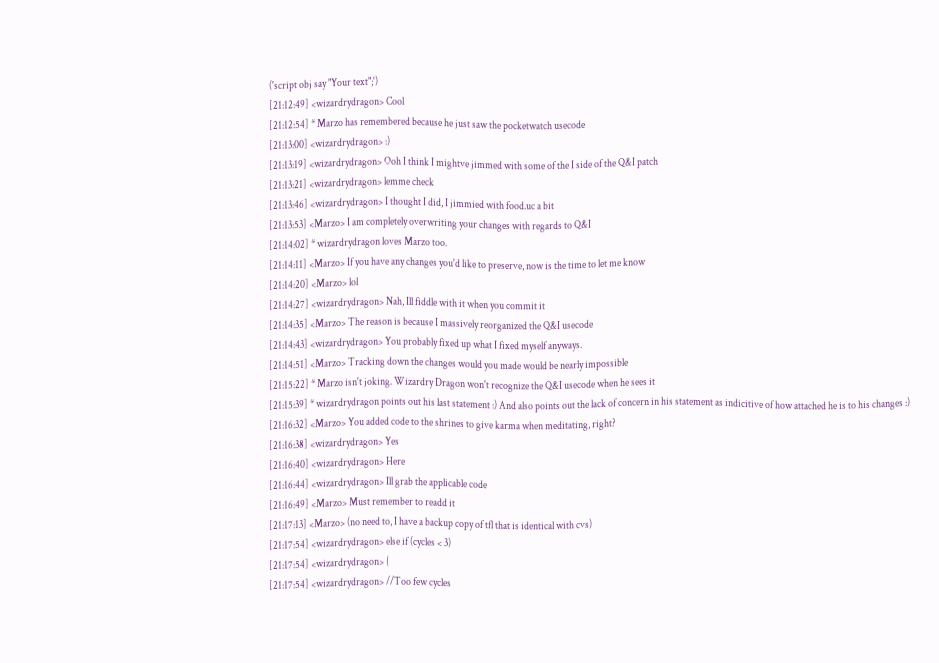('script obj say "Your text";')
[21:12:49] <wizardrydragon> Cool
[21:12:54] * Marzo has remembered because he just saw the pocketwatch usecode
[21:13:00] <wizardrydragon> :)
[21:13:19] <wizardrydragon> Ooh I think I mightve jimmed with some of the I side of the Q&I patch
[21:13:21] <wizardrydragon> lemme check
[21:13:46] <wizardrydragon> I thought I did, I jimmied with food.uc a bit
[21:13:53] <Marzo> I am completely overwriting your changes with regards to Q&I
[21:14:02] * wizardrydragon loves Marzo too.
[21:14:11] <Marzo> If you have any changes you'd like to preserve, now is the time to let me know
[21:14:20] <Marzo> lol
[21:14:27] <wizardrydragon> Nah, Ill fiddle with it when you commit it
[21:14:35] <Marzo> The reason is because I massively reorganized the Q&I usecode
[21:14:43] <wizardrydragon> You probably fixed up what I fixed myself anyways.
[21:14:51] <Marzo> Tracking down the changes would you made would be nearly impossible
[21:15:22] * Marzo isn't joking. Wizardry Dragon won't recognize the Q&I usecode when he sees it
[21:15:39] * wizardrydragon points out his last statement :) And also points out the lack of concern in his statement as indicitive of how attached he is to his changes :)
[21:16:32] <Marzo> You added code to the shrines to give karma when meditating, right?
[21:16:38] <wizardrydragon> Yes
[21:16:40] <wizardrydragon> Here
[21:16:44] <wizardrydragon> Ill grab the applicable code
[21:16:49] <Marzo> Must remember to readd it
[21:17:13] <Marzo> (no need to, I have a backup copy of tfl that is identical with cvs)
[21:17:54] <wizardrydragon> else if (cycles < 3)
[21:17:54] <wizardrydragon> {
[21:17:54] <wizardrydragon> //Too few cycles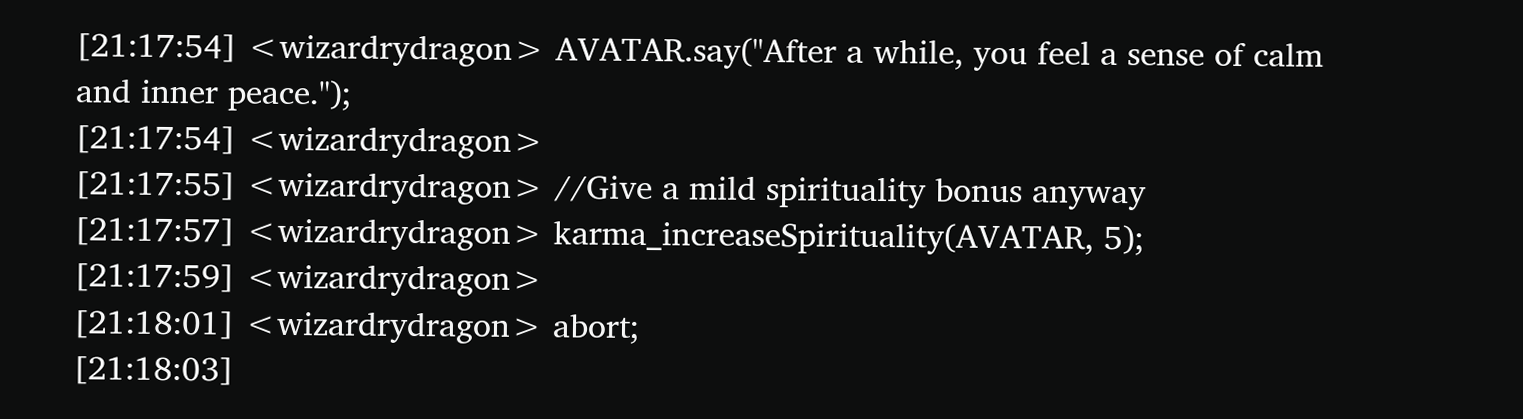[21:17:54] <wizardrydragon> AVATAR.say("After a while, you feel a sense of calm and inner peace.");
[21:17:54] <wizardrydragon>
[21:17:55] <wizardrydragon> //Give a mild spirituality bonus anyway
[21:17:57] <wizardrydragon> karma_increaseSpirituality(AVATAR, 5);
[21:17:59] <wizardrydragon>
[21:18:01] <wizardrydragon> abort;
[21:18:03]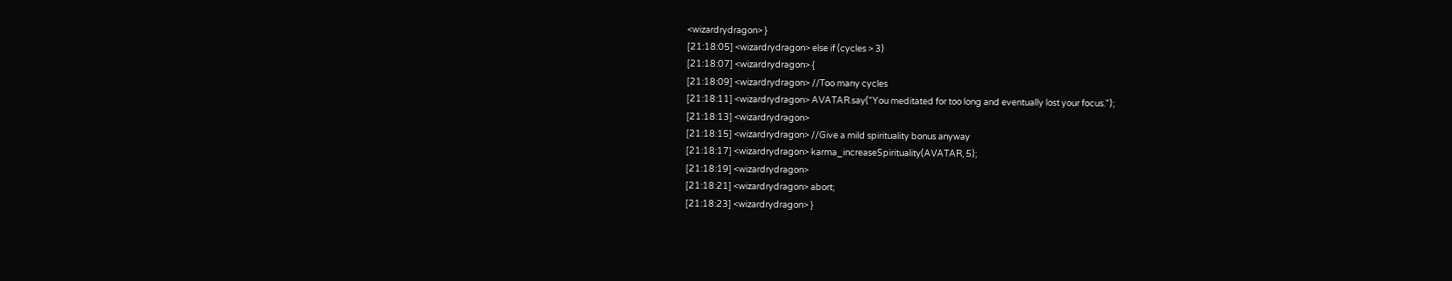<wizardrydragon> }
[21:18:05] <wizardrydragon> else if (cycles > 3)
[21:18:07] <wizardrydragon> {
[21:18:09] <wizardrydragon> //Too many cycles
[21:18:11] <wizardrydragon> AVATAR.say("You meditated for too long and eventually lost your focus.");
[21:18:13] <wizardrydragon>
[21:18:15] <wizardrydragon> //Give a mild spirituality bonus anyway
[21:18:17] <wizardrydragon> karma_increaseSpirituality(AVATAR, 5);
[21:18:19] <wizardrydragon>
[21:18:21] <wizardrydragon> abort;
[21:18:23] <wizardrydragon> }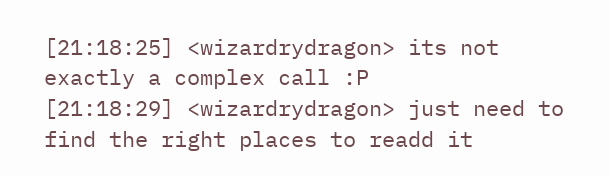[21:18:25] <wizardrydragon> its not exactly a complex call :P
[21:18:29] <wizardrydragon> just need to find the right places to readd it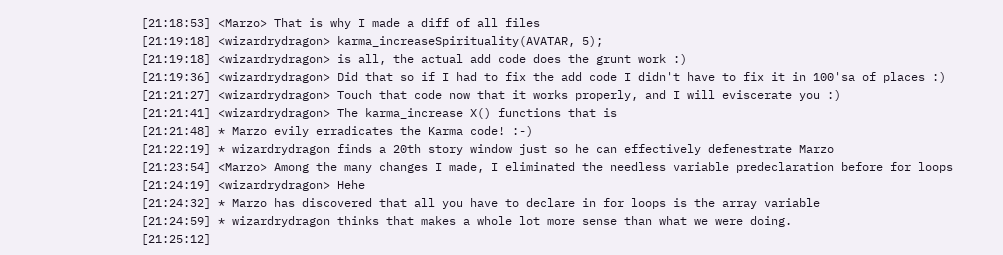[21:18:53] <Marzo> That is why I made a diff of all files
[21:19:18] <wizardrydragon> karma_increaseSpirituality(AVATAR, 5);
[21:19:18] <wizardrydragon> is all, the actual add code does the grunt work :)
[21:19:36] <wizardrydragon> Did that so if I had to fix the add code I didn't have to fix it in 100'sa of places :)
[21:21:27] <wizardrydragon> Touch that code now that it works properly, and I will eviscerate you :)
[21:21:41] <wizardrydragon> The karma_increase X() functions that is
[21:21:48] * Marzo evily erradicates the Karma code! :-)
[21:22:19] * wizardrydragon finds a 20th story window just so he can effectively defenestrate Marzo
[21:23:54] <Marzo> Among the many changes I made, I eliminated the needless variable predeclaration before for loops
[21:24:19] <wizardrydragon> Hehe
[21:24:32] * Marzo has discovered that all you have to declare in for loops is the array variable
[21:24:59] * wizardrydragon thinks that makes a whole lot more sense than what we were doing.
[21:25:12]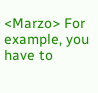<Marzo> For example, you have to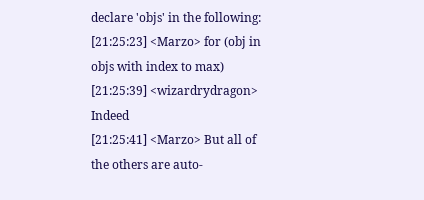declare 'objs' in the following:
[21:25:23] <Marzo> for (obj in objs with index to max)
[21:25:39] <wizardrydragon> Indeed
[21:25:41] <Marzo> But all of the others are auto-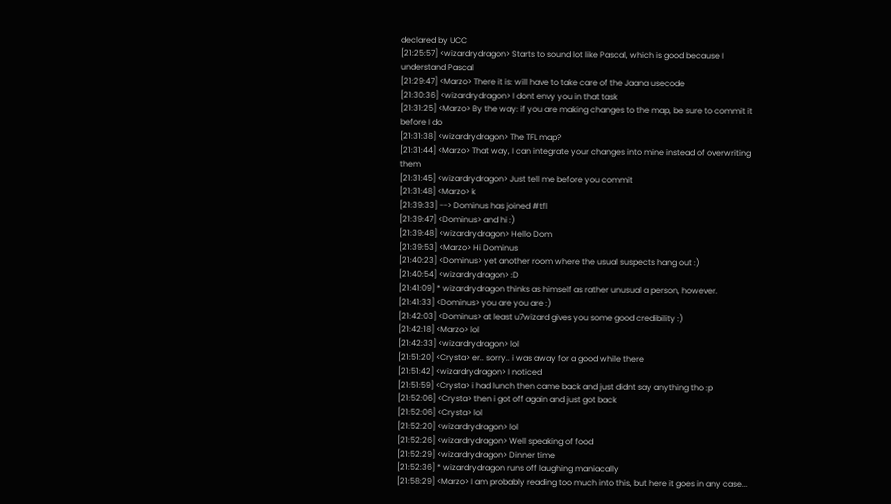declared by UCC
[21:25:57] <wizardrydragon> Starts to sound lot like Pascal, which is good because I understand Pascal
[21:29:47] <Marzo> There it is: will have to take care of the Jaana usecode
[21:30:36] <wizardrydragon> I dont envy you in that task
[21:31:25] <Marzo> By the way: if you are making changes to the map, be sure to commit it before I do
[21:31:38] <wizardrydragon> The TFL map?
[21:31:44] <Marzo> That way, I can integrate your changes into mine instead of overwriting them
[21:31:45] <wizardrydragon> Just tell me before you commit
[21:31:48] <Marzo> k
[21:39:33] --> Dominus has joined #tfl
[21:39:47] <Dominus> and hi :)
[21:39:48] <wizardrydragon> Hello Dom
[21:39:53] <Marzo> Hi Dominus
[21:40:23] <Dominus> yet another room where the usual suspects hang out :)
[21:40:54] <wizardrydragon> :D
[21:41:09] * wizardrydragon thinks as himself as rather unusual a person, however.
[21:41:33] <Dominus> you are you are :)
[21:42:03] <Dominus> at least u7wizard gives you some good credibility :)
[21:42:18] <Marzo> lol
[21:42:33] <wizardrydragon> lol
[21:51:20] <Crysta> er.. sorry.. i was away for a good while there
[21:51:42] <wizardrydragon> I noticed
[21:51:59] <Crysta> i had lunch then came back and just didnt say anything tho :p
[21:52:06] <Crysta> then i got off again and just got back
[21:52:06] <Crysta> lol
[21:52:20] <wizardrydragon> lol
[21:52:26] <wizardrydragon> Well speaking of food
[21:52:29] <wizardrydragon> Dinner time
[21:52:36] * wizardrydragon runs off laughing maniacally
[21:58:29] <Marzo> I am probably reading too much into this, but here it goes in any case...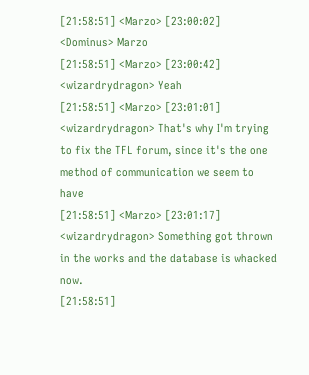[21:58:51] <Marzo> [23:00:02] <Dominus> Marzo
[21:58:51] <Marzo> [23:00:42] <wizardrydragon> Yeah
[21:58:51] <Marzo> [23:01:01] <wizardrydragon> That's why I'm trying to fix the TFL forum, since it's the one method of communication we seem to have
[21:58:51] <Marzo> [23:01:17] <wizardrydragon> Something got thrown in the works and the database is whacked now.
[21:58:51]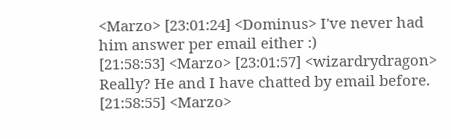<Marzo> [23:01:24] <Dominus> I've never had him answer per email either :)
[21:58:53] <Marzo> [23:01:57] <wizardrydragon> Really? He and I have chatted by email before.
[21:58:55] <Marzo>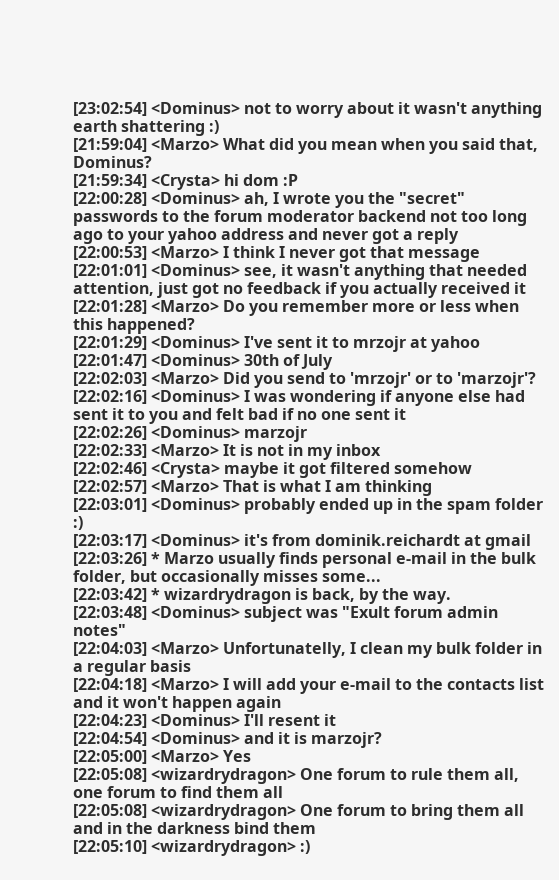[23:02:54] <Dominus> not to worry about it wasn't anything earth shattering :)
[21:59:04] <Marzo> What did you mean when you said that, Dominus?
[21:59:34] <Crysta> hi dom :P
[22:00:28] <Dominus> ah, I wrote you the "secret" passwords to the forum moderator backend not too long ago to your yahoo address and never got a reply
[22:00:53] <Marzo> I think I never got that message
[22:01:01] <Dominus> see, it wasn't anything that needed attention, just got no feedback if you actually received it
[22:01:28] <Marzo> Do you remember more or less when this happened?
[22:01:29] <Dominus> I've sent it to mrzojr at yahoo
[22:01:47] <Dominus> 30th of July
[22:02:03] <Marzo> Did you send to 'mrzojr' or to 'marzojr'?
[22:02:16] <Dominus> I was wondering if anyone else had sent it to you and felt bad if no one sent it
[22:02:26] <Dominus> marzojr
[22:02:33] <Marzo> It is not in my inbox
[22:02:46] <Crysta> maybe it got filtered somehow
[22:02:57] <Marzo> That is what I am thinking
[22:03:01] <Dominus> probably ended up in the spam folder :)
[22:03:17] <Dominus> it's from dominik.reichardt at gmail
[22:03:26] * Marzo usually finds personal e-mail in the bulk folder, but occasionally misses some...
[22:03:42] * wizardrydragon is back, by the way.
[22:03:48] <Dominus> subject was "Exult forum admin notes"
[22:04:03] <Marzo> Unfortunatelly, I clean my bulk folder in a regular basis
[22:04:18] <Marzo> I will add your e-mail to the contacts list and it won't happen again
[22:04:23] <Dominus> I'll resent it
[22:04:54] <Dominus> and it is marzojr?
[22:05:00] <Marzo> Yes
[22:05:08] <wizardrydragon> One forum to rule them all, one forum to find them all
[22:05:08] <wizardrydragon> One forum to bring them all and in the darkness bind them
[22:05:10] <wizardrydragon> :)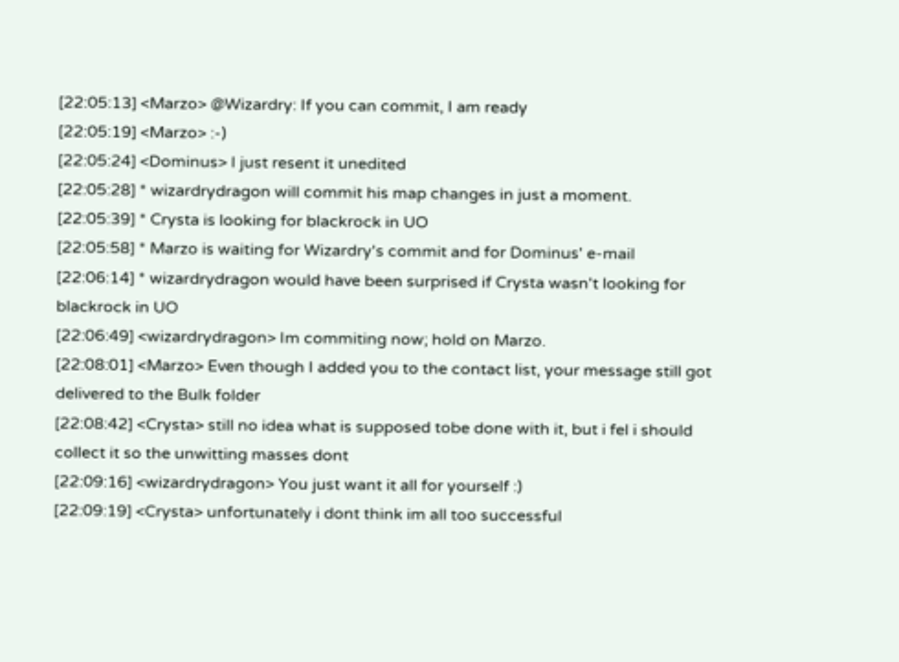[22:05:13] <Marzo> @Wizardry: If you can commit, I am ready
[22:05:19] <Marzo> :-)
[22:05:24] <Dominus> I just resent it unedited
[22:05:28] * wizardrydragon will commit his map changes in just a moment.
[22:05:39] * Crysta is looking for blackrock in UO
[22:05:58] * Marzo is waiting for Wizardry's commit and for Dominus' e-mail
[22:06:14] * wizardrydragon would have been surprised if Crysta wasn't looking for blackrock in UO
[22:06:49] <wizardrydragon> Im commiting now; hold on Marzo.
[22:08:01] <Marzo> Even though I added you to the contact list, your message still got delivered to the Bulk folder
[22:08:42] <Crysta> still no idea what is supposed tobe done with it, but i fel i should collect it so the unwitting masses dont
[22:09:16] <wizardrydragon> You just want it all for yourself :)
[22:09:19] <Crysta> unfortunately i dont think im all too successful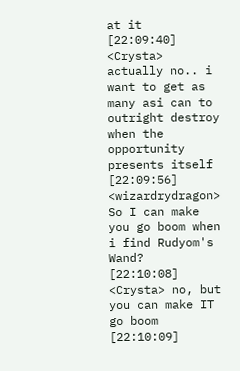at it
[22:09:40] <Crysta> actually no.. i want to get as many asi can to outright destroy when the opportunity presents itself
[22:09:56] <wizardrydragon> So I can make you go boom when i find Rudyom's Wand?
[22:10:08] <Crysta> no, but you can make IT go boom
[22:10:09]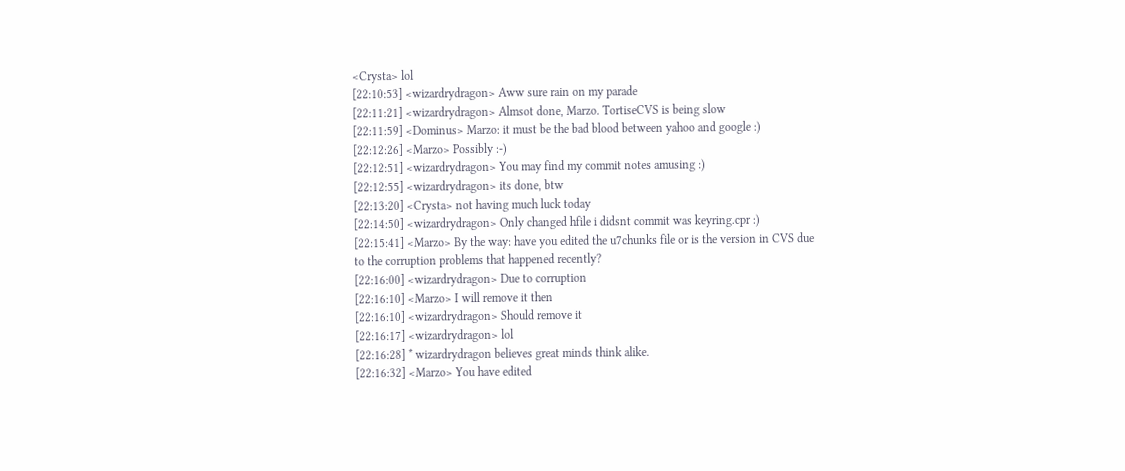<Crysta> lol
[22:10:53] <wizardrydragon> Aww sure rain on my parade
[22:11:21] <wizardrydragon> Almsot done, Marzo. TortiseCVS is being slow
[22:11:59] <Dominus> Marzo: it must be the bad blood between yahoo and google :)
[22:12:26] <Marzo> Possibly :-)
[22:12:51] <wizardrydragon> You may find my commit notes amusing :)
[22:12:55] <wizardrydragon> its done, btw
[22:13:20] <Crysta> not having much luck today
[22:14:50] <wizardrydragon> Only changed hfile i didsnt commit was keyring.cpr :)
[22:15:41] <Marzo> By the way: have you edited the u7chunks file or is the version in CVS due to the corruption problems that happened recently?
[22:16:00] <wizardrydragon> Due to corruption
[22:16:10] <Marzo> I will remove it then
[22:16:10] <wizardrydragon> Should remove it
[22:16:17] <wizardrydragon> lol
[22:16:28] * wizardrydragon believes great minds think alike.
[22:16:32] <Marzo> You have edited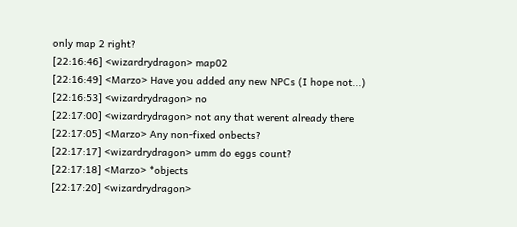only map 2 right?
[22:16:46] <wizardrydragon> map02
[22:16:49] <Marzo> Have you added any new NPCs (I hope not...)
[22:16:53] <wizardrydragon> no
[22:17:00] <wizardrydragon> not any that werent already there
[22:17:05] <Marzo> Any non-fixed onbects?
[22:17:17] <wizardrydragon> umm do eggs count?
[22:17:18] <Marzo> *objects
[22:17:20] <wizardrydragon>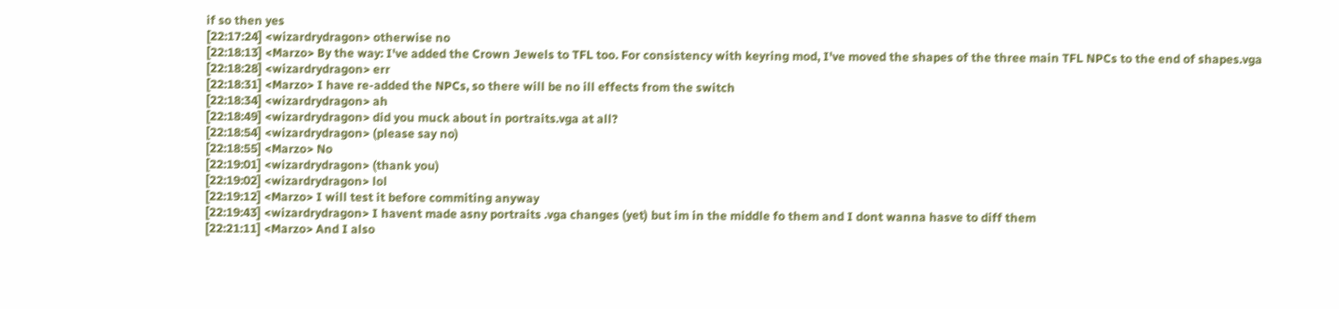if so then yes
[22:17:24] <wizardrydragon> otherwise no
[22:18:13] <Marzo> By the way: I've added the Crown Jewels to TFL too. For consistency with keyring mod, I've moved the shapes of the three main TFL NPCs to the end of shapes.vga
[22:18:28] <wizardrydragon> err
[22:18:31] <Marzo> I have re-added the NPCs, so there will be no ill effects from the switch
[22:18:34] <wizardrydragon> ah
[22:18:49] <wizardrydragon> did you muck about in portraits.vga at all?
[22:18:54] <wizardrydragon> (please say no)
[22:18:55] <Marzo> No
[22:19:01] <wizardrydragon> (thank you)
[22:19:02] <wizardrydragon> lol
[22:19:12] <Marzo> I will test it before commiting anyway
[22:19:43] <wizardrydragon> I havent made asny portraits .vga changes (yet) but im in the middle fo them and I dont wanna hasve to diff them
[22:21:11] <Marzo> And I also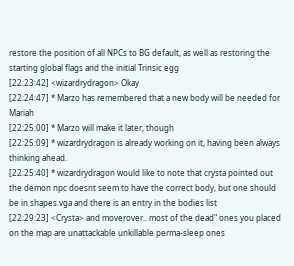restore the position of all NPCs to BG default, as well as restoring the starting global flags and the initial Trinsic egg
[22:23:42] <wizardrydragon> Okay
[22:24:47] * Marzo has remembered that a new body will be needed for Mariah
[22:25:00] * Marzo will make it later, though
[22:25:09] * wizardrydragon is already working on it, having been always thinking ahead.
[22:25:40] * wizardrydragon would like to note that crysta pointed out the demon npc doesnt seem to have the correct body, but one should be in shapes.vga and there is an entry in the bodies list
[22:29:23] <Crysta> and moverover.. most of the dead" ones you placed on the map are unattackable unkillable perma-sleep ones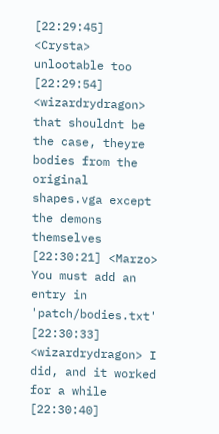[22:29:45] <Crysta> unlootable too
[22:29:54] <wizardrydragon> that shouldnt be the case, theyre bodies from the original shapes.vga except the demons themselves
[22:30:21] <Marzo> You must add an entry in 'patch/bodies.txt'
[22:30:33] <wizardrydragon> I did, and it worked for a while
[22:30:40]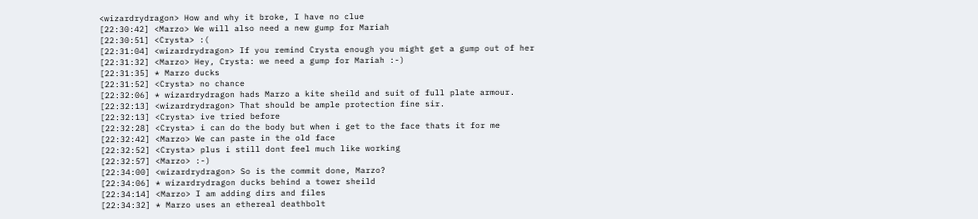<wizardrydragon> How and why it broke, I have no clue
[22:30:42] <Marzo> We will also need a new gump for Mariah
[22:30:51] <Crysta> :(
[22:31:04] <wizardrydragon> If you remind Crysta enough you might get a gump out of her
[22:31:32] <Marzo> Hey, Crysta: we need a gump for Mariah :-)
[22:31:35] * Marzo ducks
[22:31:52] <Crysta> no chance
[22:32:06] * wizardrydragon hads Marzo a kite sheild and suit of full plate armour.
[22:32:13] <wizardrydragon> That should be ample protection fine sir.
[22:32:13] <Crysta> ive tried before
[22:32:28] <Crysta> i can do the body but when i get to the face thats it for me
[22:32:42] <Marzo> We can paste in the old face
[22:32:52] <Crysta> plus i still dont feel much like working
[22:32:57] <Marzo> :-)
[22:34:00] <wizardrydragon> So is the commit done, Marzo?
[22:34:06] * wizardrydragon ducks behind a tower sheild
[22:34:14] <Marzo> I am adding dirs and files
[22:34:32] * Marzo uses an ethereal deathbolt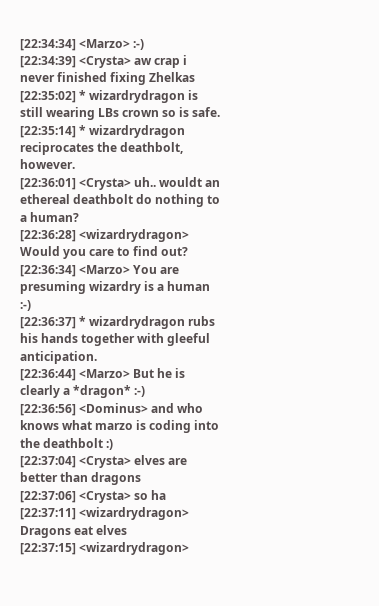[22:34:34] <Marzo> :-)
[22:34:39] <Crysta> aw crap i never finished fixing Zhelkas
[22:35:02] * wizardrydragon is still wearing LBs crown so is safe.
[22:35:14] * wizardrydragon reciprocates the deathbolt, however.
[22:36:01] <Crysta> uh.. wouldt an ethereal deathbolt do nothing to a human?
[22:36:28] <wizardrydragon> Would you care to find out?
[22:36:34] <Marzo> You are presuming wizardry is a human :-)
[22:36:37] * wizardrydragon rubs his hands together with gleeful anticipation.
[22:36:44] <Marzo> But he is clearly a *dragon* :-)
[22:36:56] <Dominus> and who knows what marzo is coding into the deathbolt :)
[22:37:04] <Crysta> elves are better than dragons
[22:37:06] <Crysta> so ha
[22:37:11] <wizardrydragon> Dragons eat elves
[22:37:15] <wizardrydragon>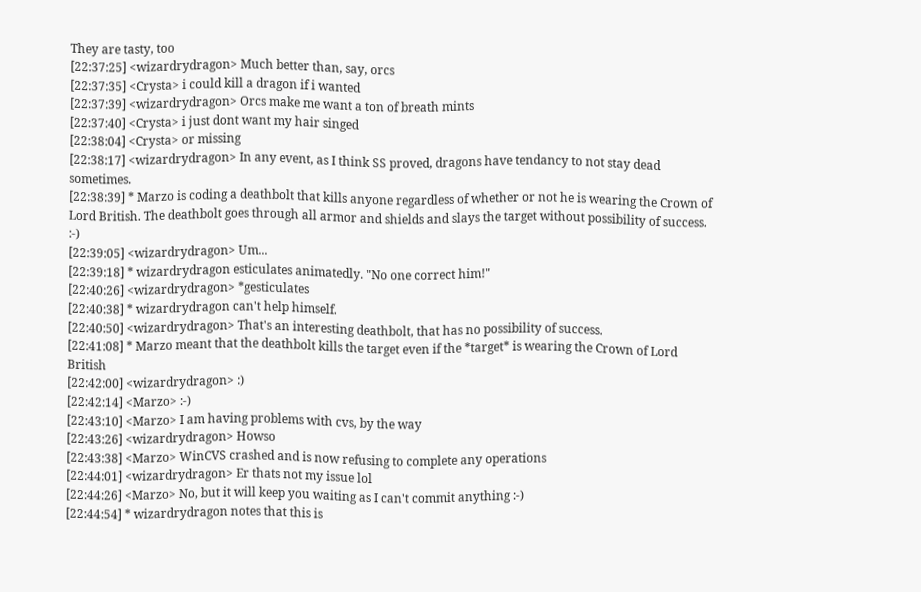They are tasty, too
[22:37:25] <wizardrydragon> Much better than, say, orcs
[22:37:35] <Crysta> i could kill a dragon if i wanted
[22:37:39] <wizardrydragon> Orcs make me want a ton of breath mints
[22:37:40] <Crysta> i just dont want my hair singed
[22:38:04] <Crysta> or missing
[22:38:17] <wizardrydragon> In any event, as I think SS proved, dragons have tendancy to not stay dead sometimes.
[22:38:39] * Marzo is coding a deathbolt that kills anyone regardless of whether or not he is wearing the Crown of Lord British. The deathbolt goes through all armor and shields and slays the target without possibility of success. :-)
[22:39:05] <wizardrydragon> Um...
[22:39:18] * wizardrydragon esticulates animatedly. "No one correct him!"
[22:40:26] <wizardrydragon> *gesticulates
[22:40:38] * wizardrydragon can't help himself.
[22:40:50] <wizardrydragon> That's an interesting deathbolt, that has no possibility of success.
[22:41:08] * Marzo meant that the deathbolt kills the target even if the *target* is wearing the Crown of Lord British
[22:42:00] <wizardrydragon> :)
[22:42:14] <Marzo> :-)
[22:43:10] <Marzo> I am having problems with cvs, by the way
[22:43:26] <wizardrydragon> Howso
[22:43:38] <Marzo> WinCVS crashed and is now refusing to complete any operations
[22:44:01] <wizardrydragon> Er thats not my issue lol
[22:44:26] <Marzo> No, but it will keep you waiting as I can't commit anything :-)
[22:44:54] * wizardrydragon notes that this is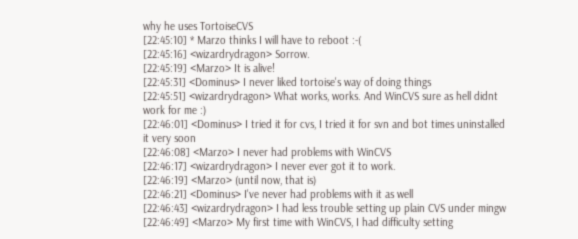why he uses TortoiseCVS
[22:45:10] * Marzo thinks I will have to reboot :-(
[22:45:16] <wizardrydragon> Sorrow.
[22:45:19] <Marzo> It is alive!
[22:45:31] <Dominus> I never liked tortoise's way of doing things
[22:45:51] <wizardrydragon> What works, works. And WinCVS sure as hell didnt work for me :)
[22:46:01] <Dominus> I tried it for cvs, I tried it for svn and bot times uninstalled it very soon
[22:46:08] <Marzo> I never had problems with WinCVS
[22:46:17] <wizardrydragon> I never ever got it to work.
[22:46:19] <Marzo> (until now, that is)
[22:46:21] <Dominus> I've never had problems with it as well
[22:46:43] <wizardrydragon> I had less trouble setting up plain CVS under mingw
[22:46:49] <Marzo> My first time with WinCVS, I had difficulty setting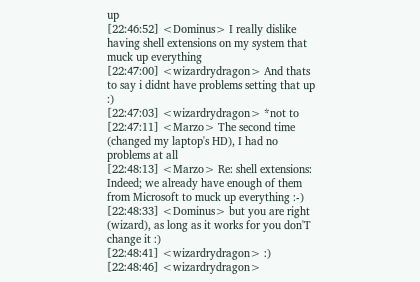up
[22:46:52] <Dominus> I really dislike having shell extensions on my system that muck up everything
[22:47:00] <wizardrydragon> And thats to say i didnt have problems setting that up :)
[22:47:03] <wizardrydragon> *not to
[22:47:11] <Marzo> The second time (changed my laptop's HD), I had no problems at all
[22:48:13] <Marzo> Re: shell extensions: Indeed; we already have enough of them from Microsoft to muck up everything :-)
[22:48:33] <Dominus> but you are right (wizard), as long as it works for you don'T change it :)
[22:48:41] <wizardrydragon> :)
[22:48:46] <wizardrydragon>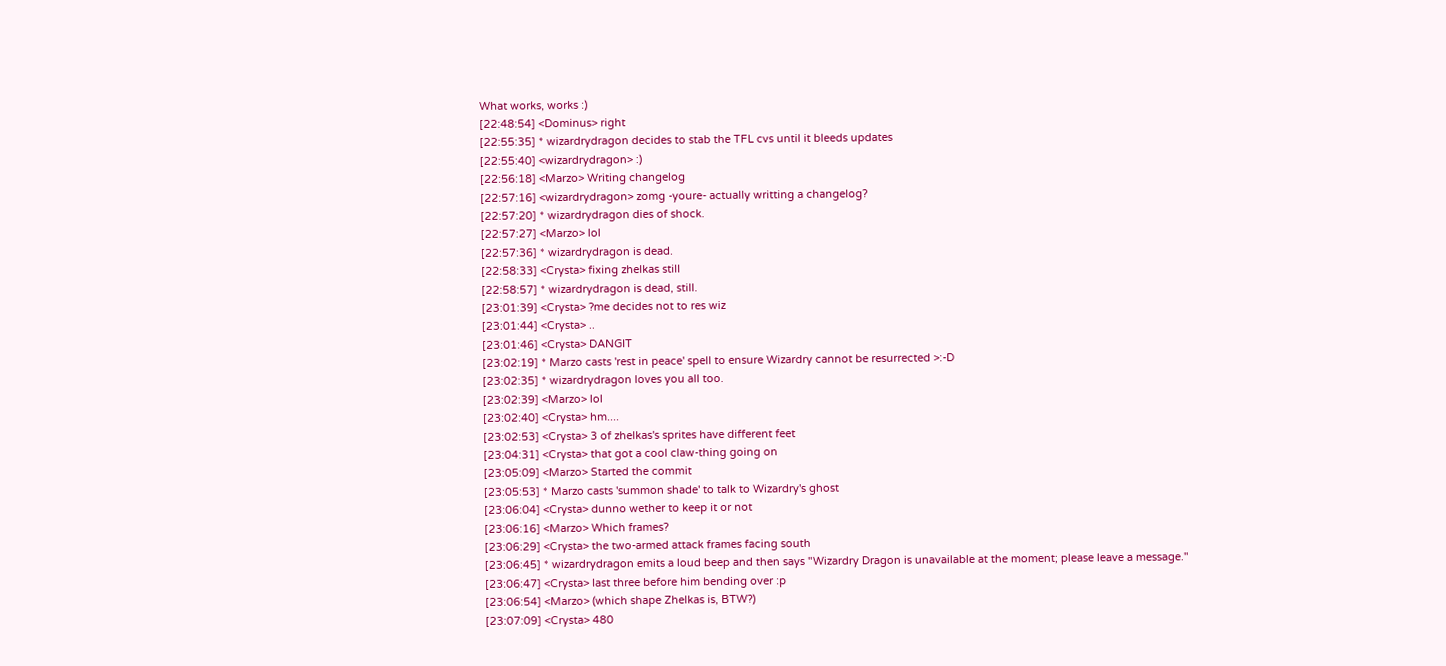What works, works :)
[22:48:54] <Dominus> right
[22:55:35] * wizardrydragon decides to stab the TFL cvs until it bleeds updates
[22:55:40] <wizardrydragon> :)
[22:56:18] <Marzo> Writing changelog
[22:57:16] <wizardrydragon> zomg -youre- actually writting a changelog?
[22:57:20] * wizardrydragon dies of shock.
[22:57:27] <Marzo> lol
[22:57:36] * wizardrydragon is dead.
[22:58:33] <Crysta> fixing zhelkas still
[22:58:57] * wizardrydragon is dead, still.
[23:01:39] <Crysta> ?me decides not to res wiz
[23:01:44] <Crysta> ..
[23:01:46] <Crysta> DANGIT
[23:02:19] * Marzo casts 'rest in peace' spell to ensure Wizardry cannot be resurrected >:-D
[23:02:35] * wizardrydragon loves you all too.
[23:02:39] <Marzo> lol
[23:02:40] <Crysta> hm....
[23:02:53] <Crysta> 3 of zhelkas's sprites have different feet
[23:04:31] <Crysta> that got a cool claw-thing going on
[23:05:09] <Marzo> Started the commit
[23:05:53] * Marzo casts 'summon shade' to talk to Wizardry's ghost
[23:06:04] <Crysta> dunno wether to keep it or not
[23:06:16] <Marzo> Which frames?
[23:06:29] <Crysta> the two-armed attack frames facing south
[23:06:45] * wizardrydragon emits a loud beep and then says "Wizardry Dragon is unavailable at the moment; please leave a message."
[23:06:47] <Crysta> last three before him bending over :p
[23:06:54] <Marzo> (which shape Zhelkas is, BTW?)
[23:07:09] <Crysta> 480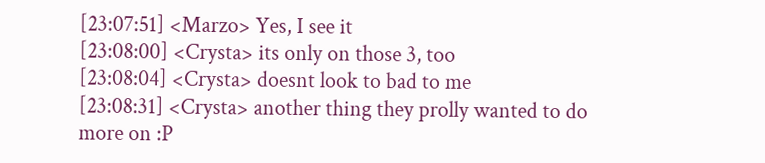[23:07:51] <Marzo> Yes, I see it
[23:08:00] <Crysta> its only on those 3, too
[23:08:04] <Crysta> doesnt look to bad to me
[23:08:31] <Crysta> another thing they prolly wanted to do more on :P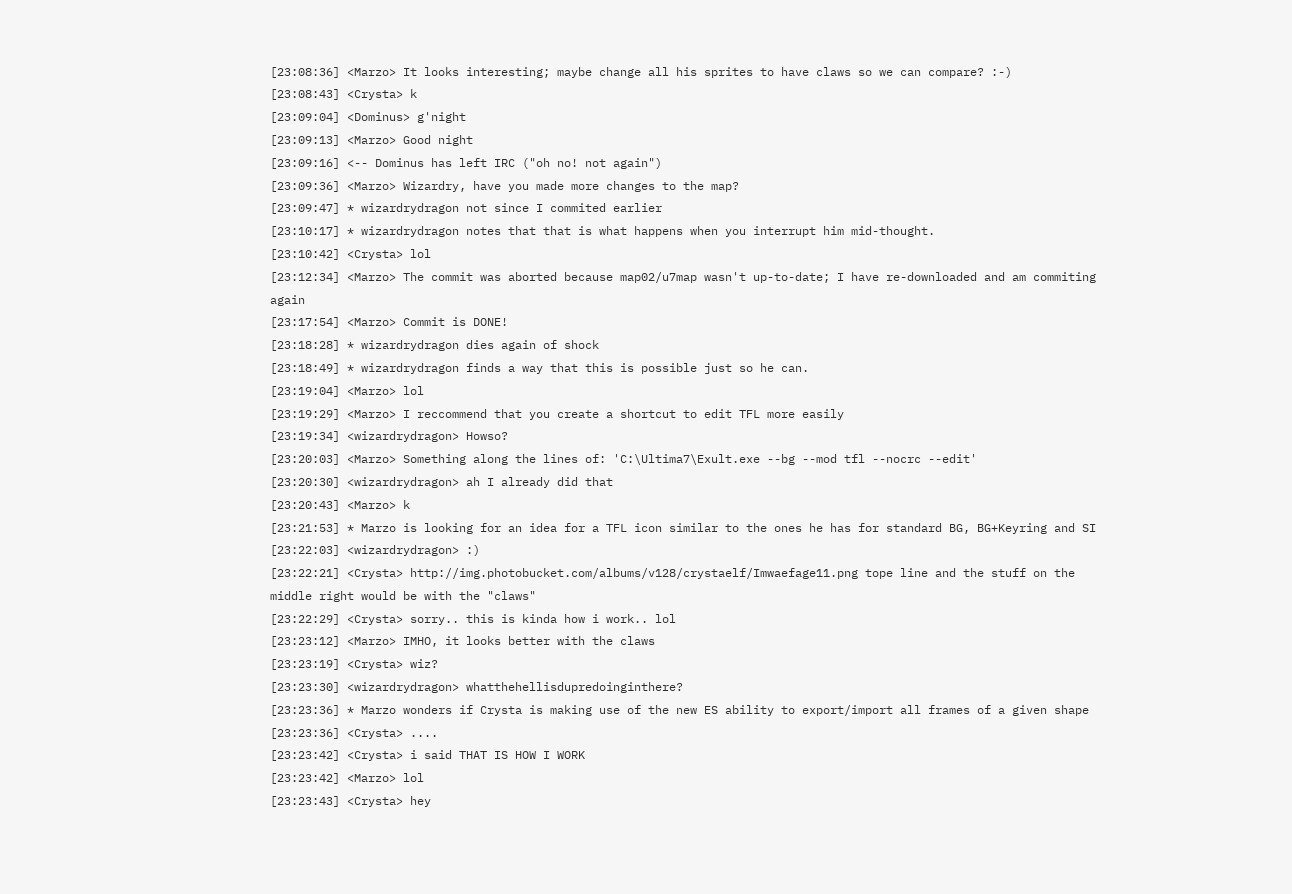[23:08:36] <Marzo> It looks interesting; maybe change all his sprites to have claws so we can compare? :-)
[23:08:43] <Crysta> k
[23:09:04] <Dominus> g'night
[23:09:13] <Marzo> Good night
[23:09:16] <-- Dominus has left IRC ("oh no! not again")
[23:09:36] <Marzo> Wizardry, have you made more changes to the map?
[23:09:47] * wizardrydragon not since I commited earlier
[23:10:17] * wizardrydragon notes that that is what happens when you interrupt him mid-thought.
[23:10:42] <Crysta> lol
[23:12:34] <Marzo> The commit was aborted because map02/u7map wasn't up-to-date; I have re-downloaded and am commiting again
[23:17:54] <Marzo> Commit is DONE!
[23:18:28] * wizardrydragon dies again of shock
[23:18:49] * wizardrydragon finds a way that this is possible just so he can.
[23:19:04] <Marzo> lol
[23:19:29] <Marzo> I reccommend that you create a shortcut to edit TFL more easily
[23:19:34] <wizardrydragon> Howso?
[23:20:03] <Marzo> Something along the lines of: 'C:\Ultima7\Exult.exe --bg --mod tfl --nocrc --edit'
[23:20:30] <wizardrydragon> ah I already did that
[23:20:43] <Marzo> k
[23:21:53] * Marzo is looking for an idea for a TFL icon similar to the ones he has for standard BG, BG+Keyring and SI
[23:22:03] <wizardrydragon> :)
[23:22:21] <Crysta> http://img.photobucket.com/albums/v128/crystaelf/Imwaefage11.png tope line and the stuff on the middle right would be with the "claws"
[23:22:29] <Crysta> sorry.. this is kinda how i work.. lol
[23:23:12] <Marzo> IMHO, it looks better with the claws
[23:23:19] <Crysta> wiz?
[23:23:30] <wizardrydragon> whatthehellisdupredoinginthere?
[23:23:36] * Marzo wonders if Crysta is making use of the new ES ability to export/import all frames of a given shape
[23:23:36] <Crysta> ....
[23:23:42] <Crysta> i said THAT IS HOW I WORK
[23:23:42] <Marzo> lol
[23:23:43] <Crysta> hey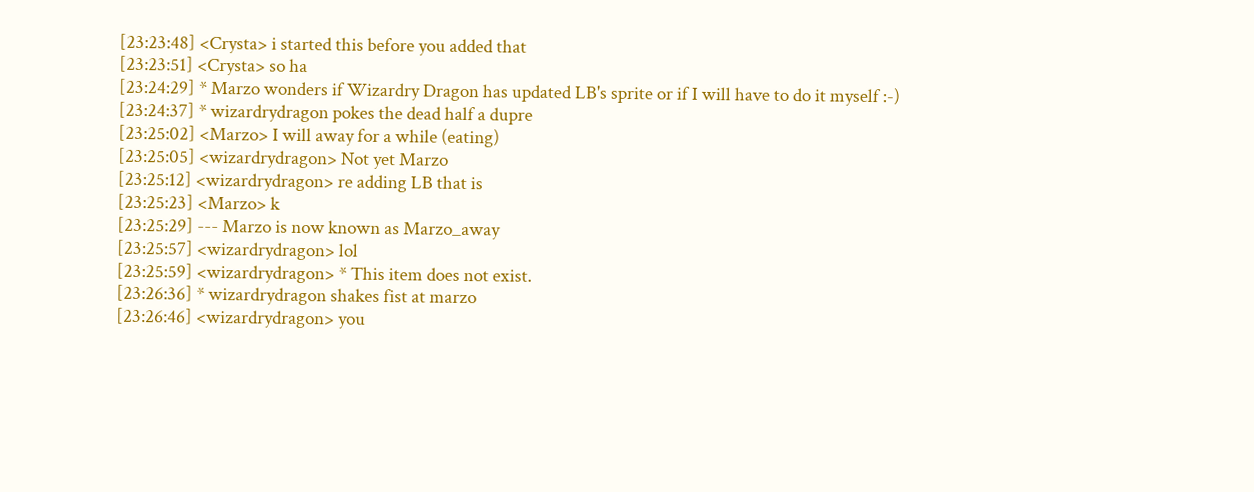[23:23:48] <Crysta> i started this before you added that
[23:23:51] <Crysta> so ha
[23:24:29] * Marzo wonders if Wizardry Dragon has updated LB's sprite or if I will have to do it myself :-)
[23:24:37] * wizardrydragon pokes the dead half a dupre
[23:25:02] <Marzo> I will away for a while (eating)
[23:25:05] <wizardrydragon> Not yet Marzo
[23:25:12] <wizardrydragon> re adding LB that is
[23:25:23] <Marzo> k
[23:25:29] --- Marzo is now known as Marzo_away
[23:25:57] <wizardrydragon> lol
[23:25:59] <wizardrydragon> * This item does not exist.
[23:26:36] * wizardrydragon shakes fist at marzo
[23:26:46] <wizardrydragon> you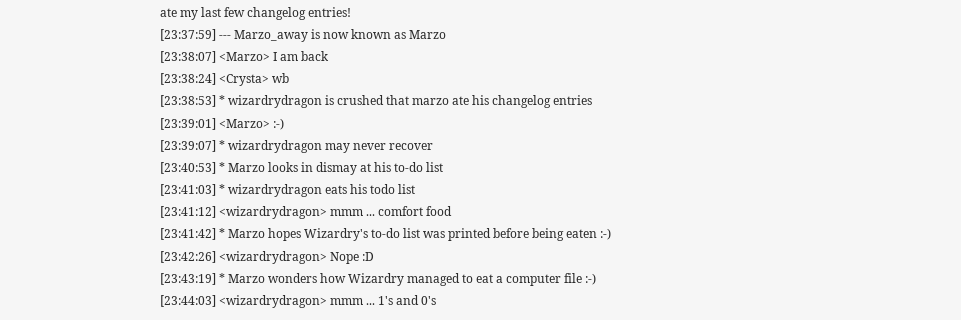ate my last few changelog entries!
[23:37:59] --- Marzo_away is now known as Marzo
[23:38:07] <Marzo> I am back
[23:38:24] <Crysta> wb
[23:38:53] * wizardrydragon is crushed that marzo ate his changelog entries
[23:39:01] <Marzo> :-)
[23:39:07] * wizardrydragon may never recover
[23:40:53] * Marzo looks in dismay at his to-do list
[23:41:03] * wizardrydragon eats his todo list
[23:41:12] <wizardrydragon> mmm ... comfort food
[23:41:42] * Marzo hopes Wizardry's to-do list was printed before being eaten :-)
[23:42:26] <wizardrydragon> Nope :D
[23:43:19] * Marzo wonders how Wizardry managed to eat a computer file :-)
[23:44:03] <wizardrydragon> mmm ... 1's and 0's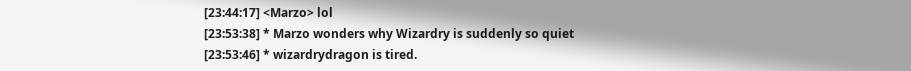[23:44:17] <Marzo> lol
[23:53:38] * Marzo wonders why Wizardry is suddenly so quiet
[23:53:46] * wizardrydragon is tired.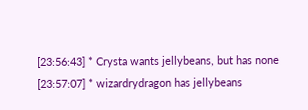[23:56:43] * Crysta wants jellybeans, but has none
[23:57:07] * wizardrydragon has jellybeans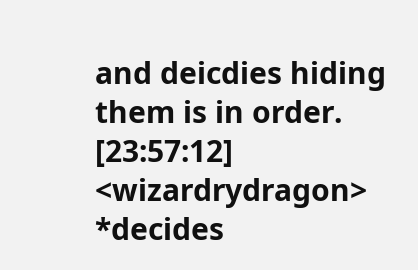and deicdies hiding them is in order.
[23:57:12] <wizardrydragon> *decides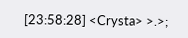[23:58:28] <Crysta> >.>;